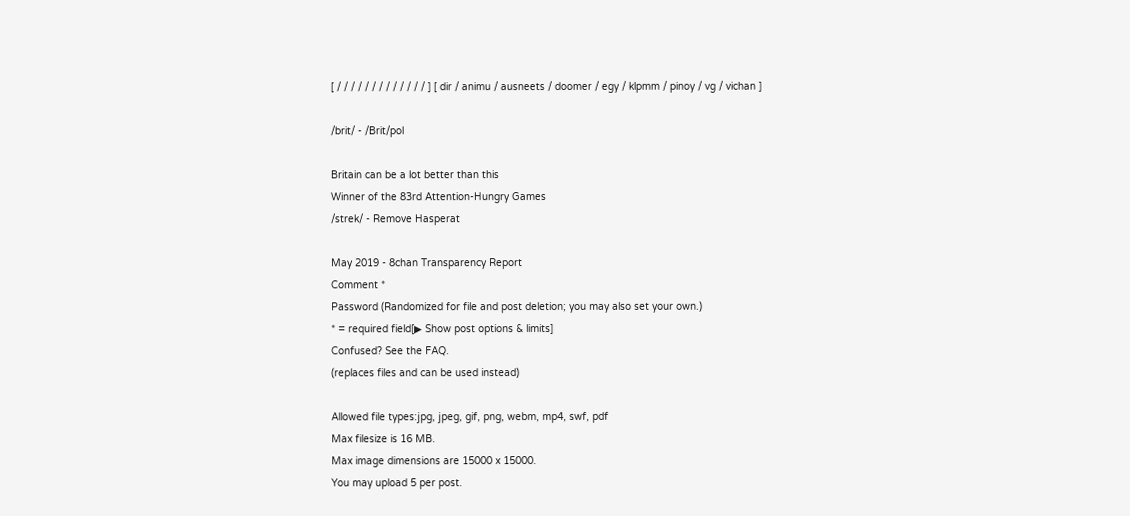[ / / / / / / / / / / / / / ] [ dir / animu / ausneets / doomer / egy / klpmm / pinoy / vg / vichan ]

/brit/ - /Brit/pol

Britain can be a lot better than this
Winner of the 83rd Attention-Hungry Games
/strek/ - Remove Hasperat

May 2019 - 8chan Transparency Report
Comment *
Password (Randomized for file and post deletion; you may also set your own.)
* = required field[▶ Show post options & limits]
Confused? See the FAQ.
(replaces files and can be used instead)

Allowed file types:jpg, jpeg, gif, png, webm, mp4, swf, pdf
Max filesize is 16 MB.
Max image dimensions are 15000 x 15000.
You may upload 5 per post.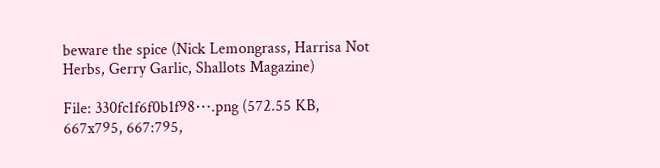beware the spice (Nick Lemongrass, Harrisa Not Herbs, Gerry Garlic, Shallots Magazine)

File: 330fc1f6f0b1f98⋯.png (572.55 KB, 667x795, 667:795,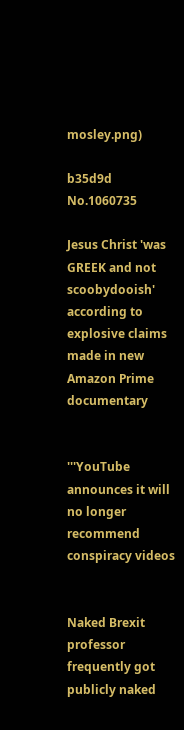mosley.png)

b35d9d  No.1060735

Jesus Christ 'was GREEK and not scoobydooish' according to explosive claims made in new Amazon Prime documentary


'''YouTube announces it will no longer recommend conspiracy videos


Naked Brexit professor frequently got publicly naked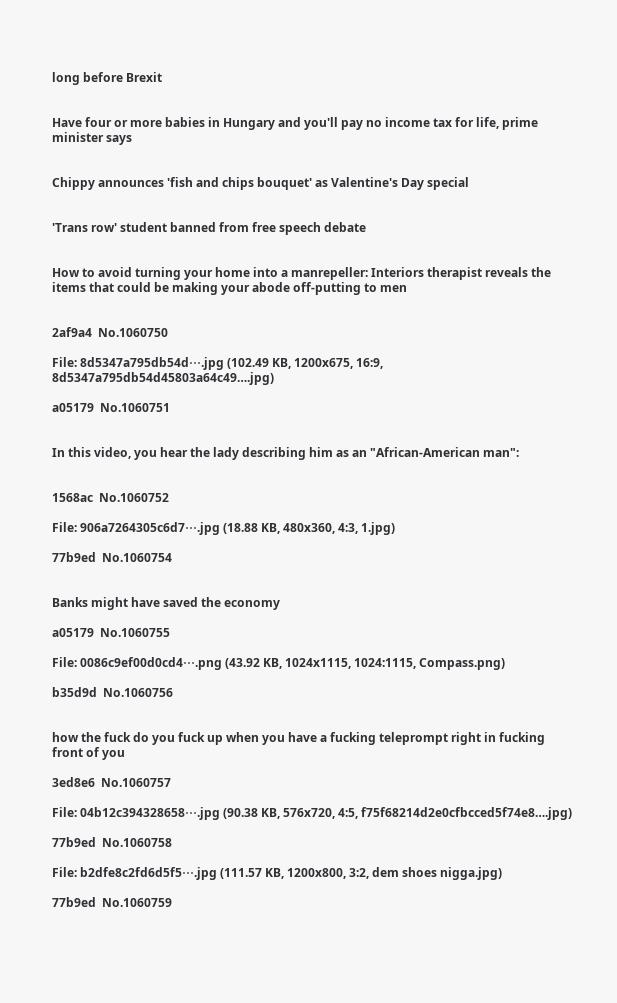long before Brexit


Have four or more babies in Hungary and you'll pay no income tax for life, prime minister says


Chippy announces 'fish and chips bouquet' as Valentine's Day special


'Trans row' student banned from free speech debate


How to avoid turning your home into a manrepeller: Interiors therapist reveals the items that could be making your abode off-putting to men


2af9a4  No.1060750

File: 8d5347a795db54d⋯.jpg (102.49 KB, 1200x675, 16:9, 8d5347a795db54d45803a64c49….jpg)

a05179  No.1060751


In this video, you hear the lady describing him as an "African-American man":


1568ac  No.1060752

File: 906a7264305c6d7⋯.jpg (18.88 KB, 480x360, 4:3, 1.jpg)

77b9ed  No.1060754


Banks might have saved the economy

a05179  No.1060755

File: 0086c9ef00d0cd4⋯.png (43.92 KB, 1024x1115, 1024:1115, Compass.png)

b35d9d  No.1060756


how the fuck do you fuck up when you have a fucking teleprompt right in fucking front of you

3ed8e6  No.1060757

File: 04b12c394328658⋯.jpg (90.38 KB, 576x720, 4:5, f75f68214d2e0cfbcced5f74e8….jpg)

77b9ed  No.1060758

File: b2dfe8c2fd6d5f5⋯.jpg (111.57 KB, 1200x800, 3:2, dem shoes nigga.jpg)

77b9ed  No.1060759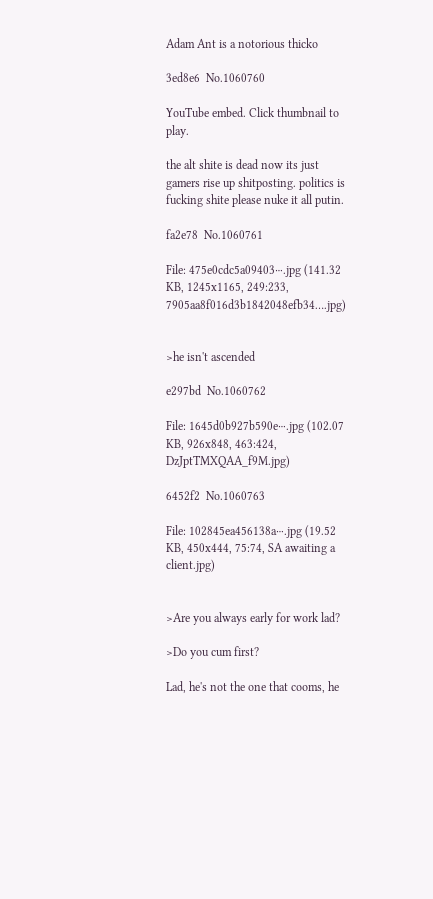Adam Ant is a notorious thicko

3ed8e6  No.1060760

YouTube embed. Click thumbnail to play.

the alt shite is dead now its just gamers rise up shitposting. politics is fucking shite please nuke it all putin.

fa2e78  No.1060761

File: 475e0cdc5a09403⋯.jpg (141.32 KB, 1245x1165, 249:233, 7905aa8f016d3b1842048efb34….jpg)


>he isn't ascended

e297bd  No.1060762

File: 1645d0b927b590e⋯.jpg (102.07 KB, 926x848, 463:424, DzJptTMXQAA_f9M.jpg)

6452f2  No.1060763

File: 102845ea456138a⋯.jpg (19.52 KB, 450x444, 75:74, SA awaiting a client.jpg)


>Are you always early for work lad?

>Do you cum first?

Lad, he's not the one that cooms, he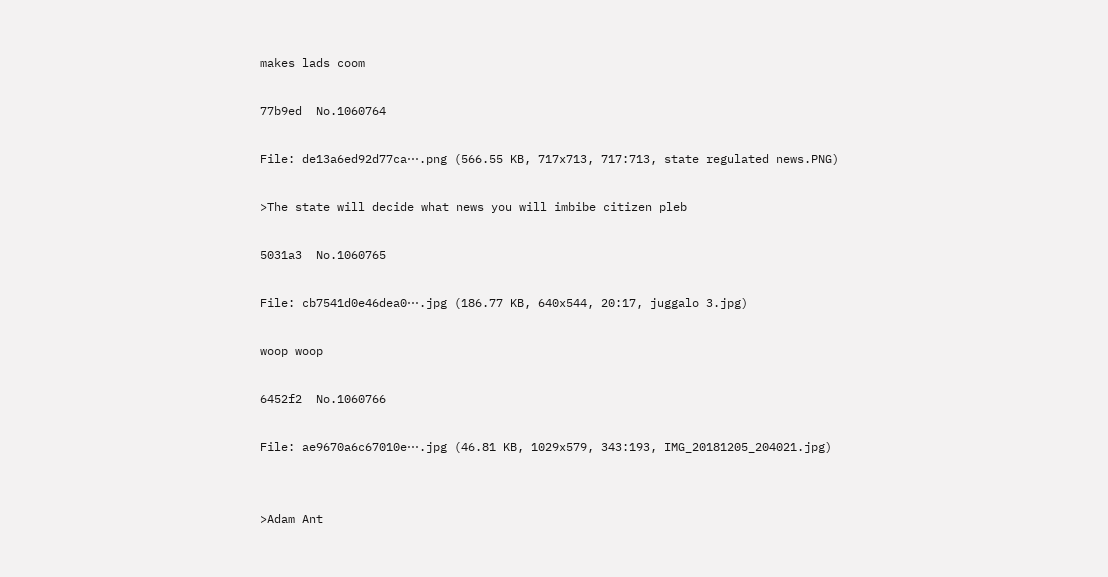makes lads coom

77b9ed  No.1060764

File: de13a6ed92d77ca⋯.png (566.55 KB, 717x713, 717:713, state regulated news.PNG)

>The state will decide what news you will imbibe citizen pleb

5031a3  No.1060765

File: cb7541d0e46dea0⋯.jpg (186.77 KB, 640x544, 20:17, juggalo 3.jpg)

woop woop

6452f2  No.1060766

File: ae9670a6c67010e⋯.jpg (46.81 KB, 1029x579, 343:193, IMG_20181205_204021.jpg)


>Adam Ant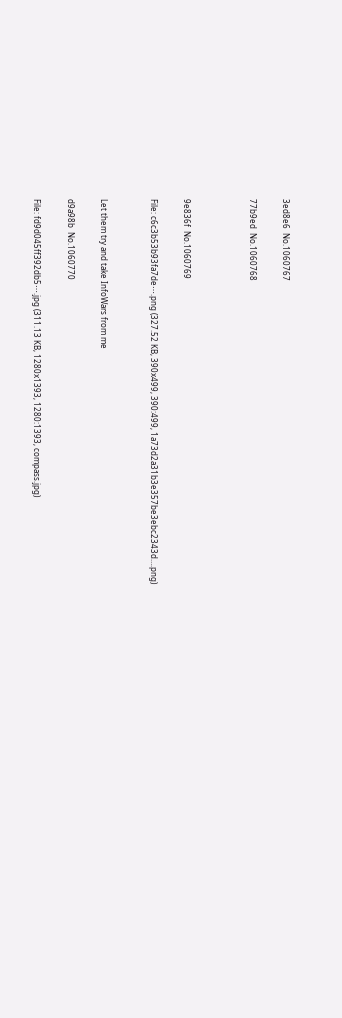3ed8e6  No.1060767

77b9ed  No.1060768



9e836f  No.1060769

File: c6c3b53b93fa7de⋯.png (327.52 KB, 390x499, 390:499, 1a73d2a31b3e357be3ebc2343d….png)


Let them try and take InfoWars from me

d9a98b  No.1060770

File: fd9d045ff392db5⋯.jpg (311.13 KB, 1280x1393, 1280:1393, compass.jpg)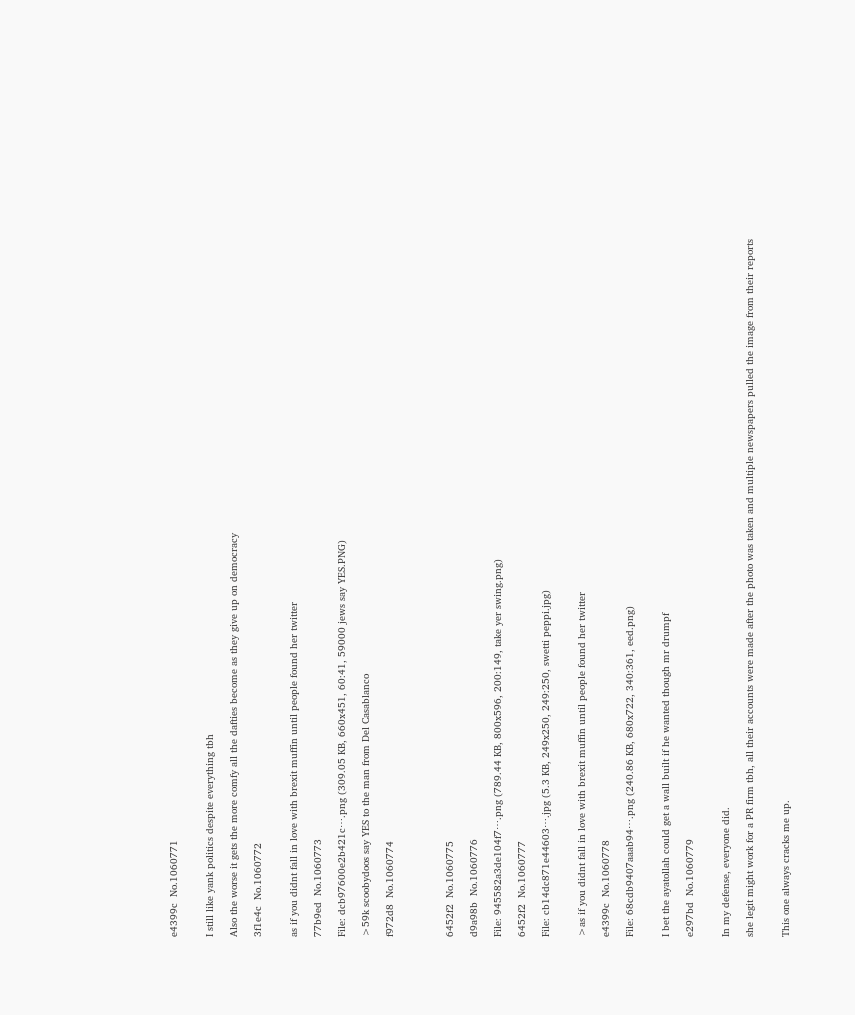e4399c  No.1060771


I still like yank politics despite everything tbh

Also the worse it gets the more comfy all the dafties become as they give up on democracy

3f1e4c  No.1060772


as if you didnt fall in love with brexit muffin until people found her twitter

77b9ed  No.1060773

File: dcb97600e2b421c⋯.png (309.05 KB, 660x451, 60:41, 59000 jews say YES.PNG)

>59k scoobydoos say YES to the man from Del Casablanco

f972d8  No.1060774




6452f2  No.1060775

d9a98b  No.1060776

File: 945582a3de104f7⋯.png (789.44 KB, 800x596, 200:149, take yer swing.png)

6452f2  No.1060777

File: cb14dc871e44603⋯.jpg (5.3 KB, 249x250, 249:250, swetti peppi.jpg)


>as if you didnt fall in love with brexit muffin until people found her twitter

e4399c  No.1060778

File: 68cdb9407aaab94⋯.png (240.86 KB, 680x722, 340:361, eed.png)


I bet the ayatollah could get a wall built if he wanted though mr drumpf

e297bd  No.1060779


In my defense, everyone did.

she legit might work for a PR firm tbh, all their accounts were made after the photo was taken and multiple newspapers pulled the image from their reports


This one always cracks me up.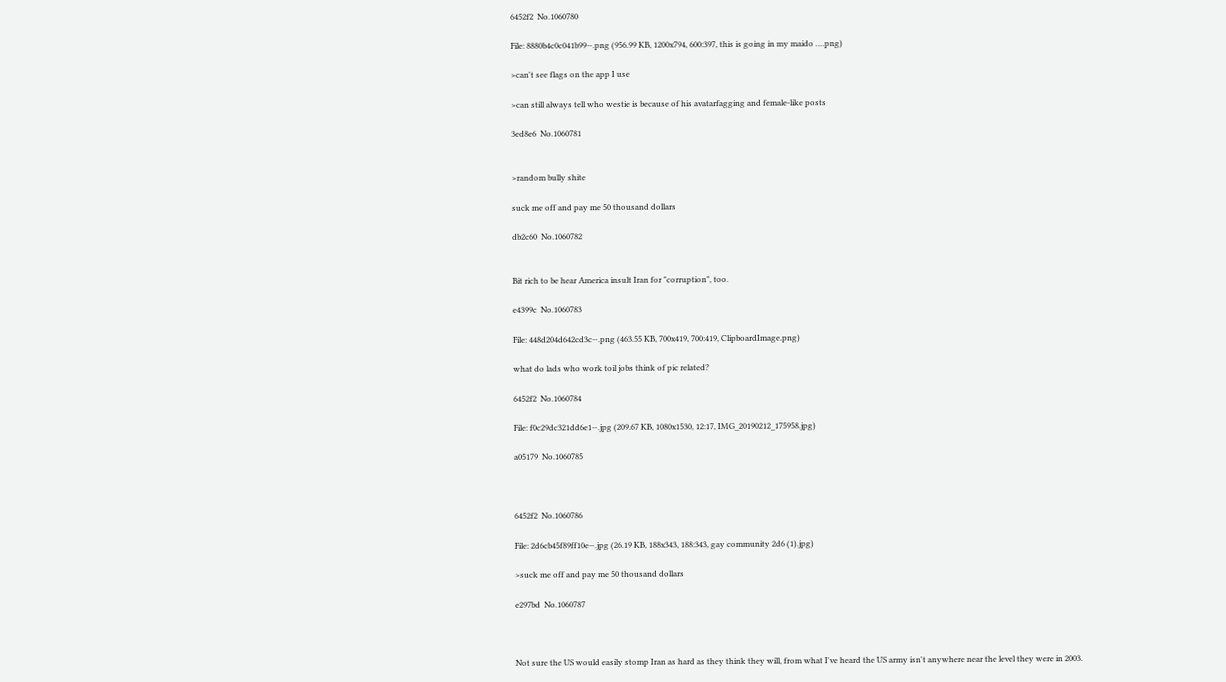6452f2  No.1060780

File: 8880b4c0c041b99⋯.png (956.99 KB, 1200x794, 600:397, this is going in my maido ….png)

>can't see flags on the app I use

>can still always tell who westie is because of his avatarfagging and female-like posts

3ed8e6  No.1060781


>random bully shite

suck me off and pay me 50 thousand dollars

db2c60  No.1060782


Bit rich to be hear America insult Iran for "corruption", too.

e4399c  No.1060783

File: 448d204d642cd3c⋯.png (463.55 KB, 700x419, 700:419, ClipboardImage.png)

what do lads who work toil jobs think of pic related?

6452f2  No.1060784

File: f0c29dc321dd6e1⋯.jpg (209.67 KB, 1080x1530, 12:17, IMG_20190212_175958.jpg)

a05179  No.1060785



6452f2  No.1060786

File: 2d6cb45f89ff10e⋯.jpg (26.19 KB, 188x343, 188:343, gay community 2d6 (1).jpg)

>suck me off and pay me 50 thousand dollars

e297bd  No.1060787



Not sure the US would easily stomp Iran as hard as they think they will, from what I've heard the US army isn't anywhere near the level they were in 2003.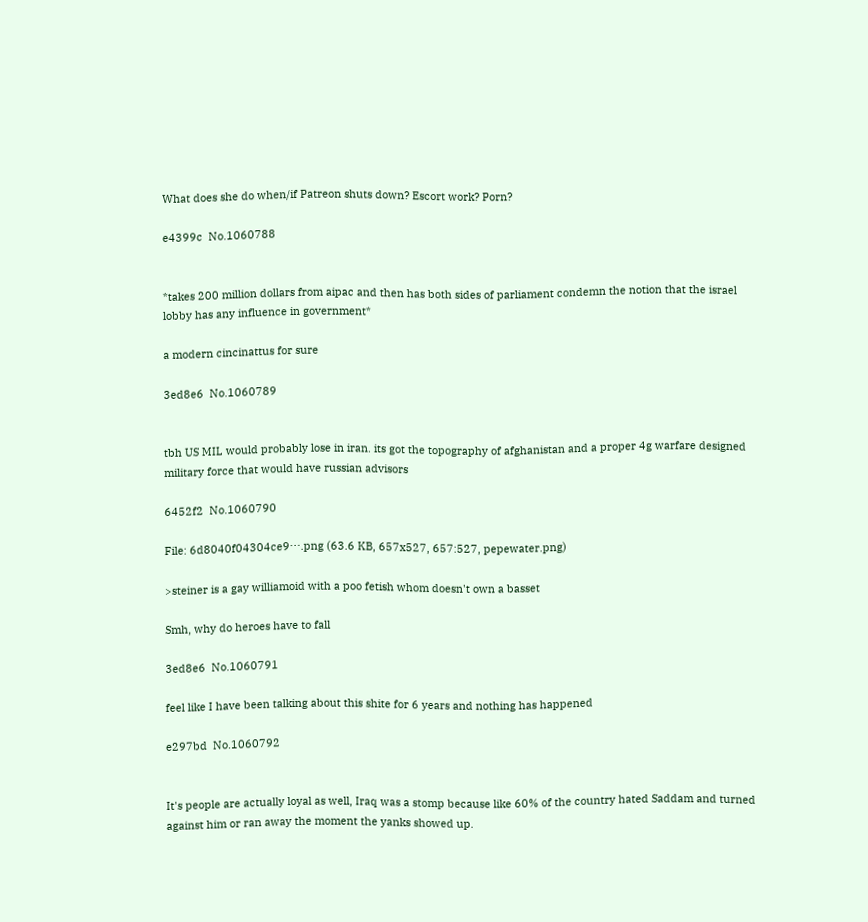What does she do when/if Patreon shuts down? Escort work? Porn?

e4399c  No.1060788


*takes 200 million dollars from aipac and then has both sides of parliament condemn the notion that the israel lobby has any influence in government*

a modern cincinattus for sure

3ed8e6  No.1060789


tbh US MIL would probably lose in iran. its got the topography of afghanistan and a proper 4g warfare designed military force that would have russian advisors

6452f2  No.1060790

File: 6d8040f04304ce9⋯.png (63.6 KB, 657x527, 657:527, pepewater.png)

>steiner is a gay williamoid with a poo fetish whom doesn't own a basset

Smh, why do heroes have to fall

3ed8e6  No.1060791

feel like I have been talking about this shite for 6 years and nothing has happened

e297bd  No.1060792


It's people are actually loyal as well, Iraq was a stomp because like 60% of the country hated Saddam and turned against him or ran away the moment the yanks showed up.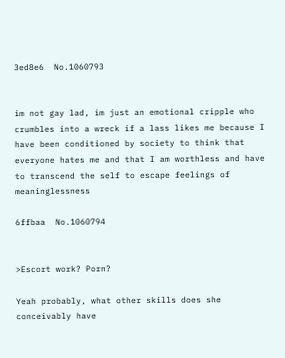3ed8e6  No.1060793


im not gay lad, im just an emotional cripple who crumbles into a wreck if a lass likes me because I have been conditioned by society to think that everyone hates me and that I am worthless and have to transcend the self to escape feelings of meaninglessness

6ffbaa  No.1060794


>Escort work? Porn?

Yeah probably, what other skills does she conceivably have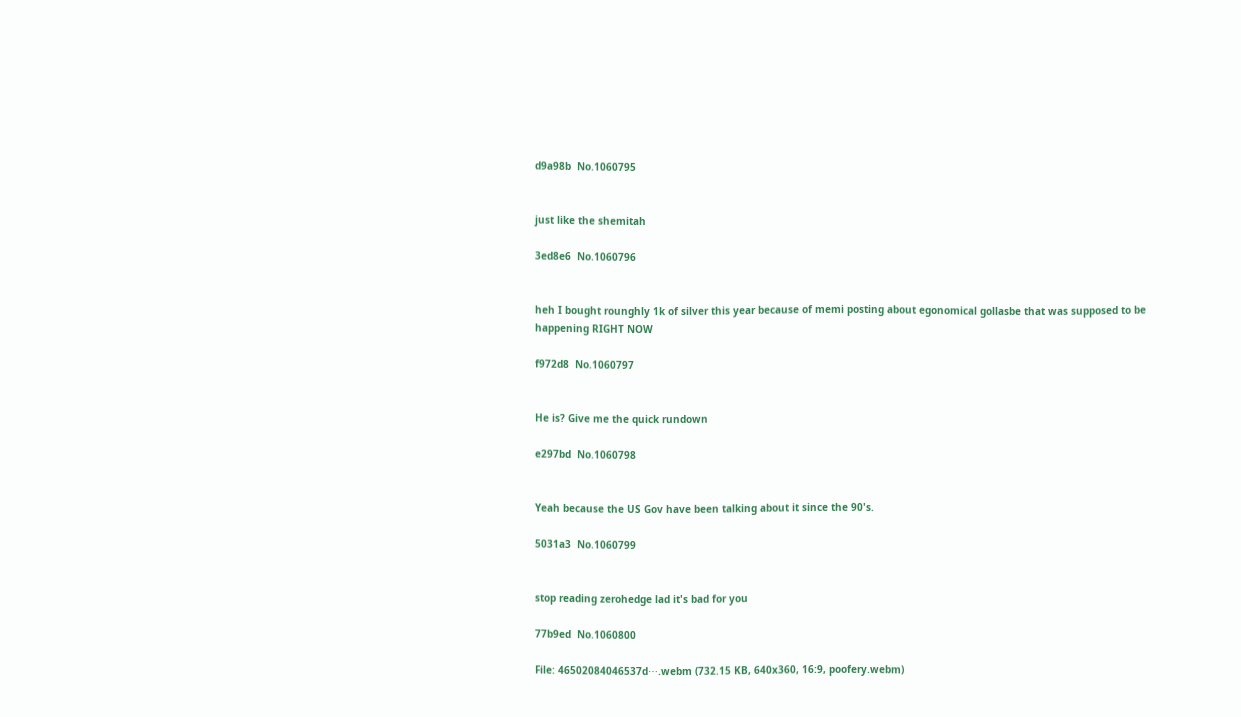d9a98b  No.1060795


just like the shemitah

3ed8e6  No.1060796


heh I bought rounghly 1k of silver this year because of memi posting about egonomical gollasbe that was supposed to be happening RIGHT NOW

f972d8  No.1060797


He is? Give me the quick rundown

e297bd  No.1060798


Yeah because the US Gov have been talking about it since the 90's.

5031a3  No.1060799


stop reading zerohedge lad it's bad for you

77b9ed  No.1060800

File: 46502084046537d⋯.webm (732.15 KB, 640x360, 16:9, poofery.webm)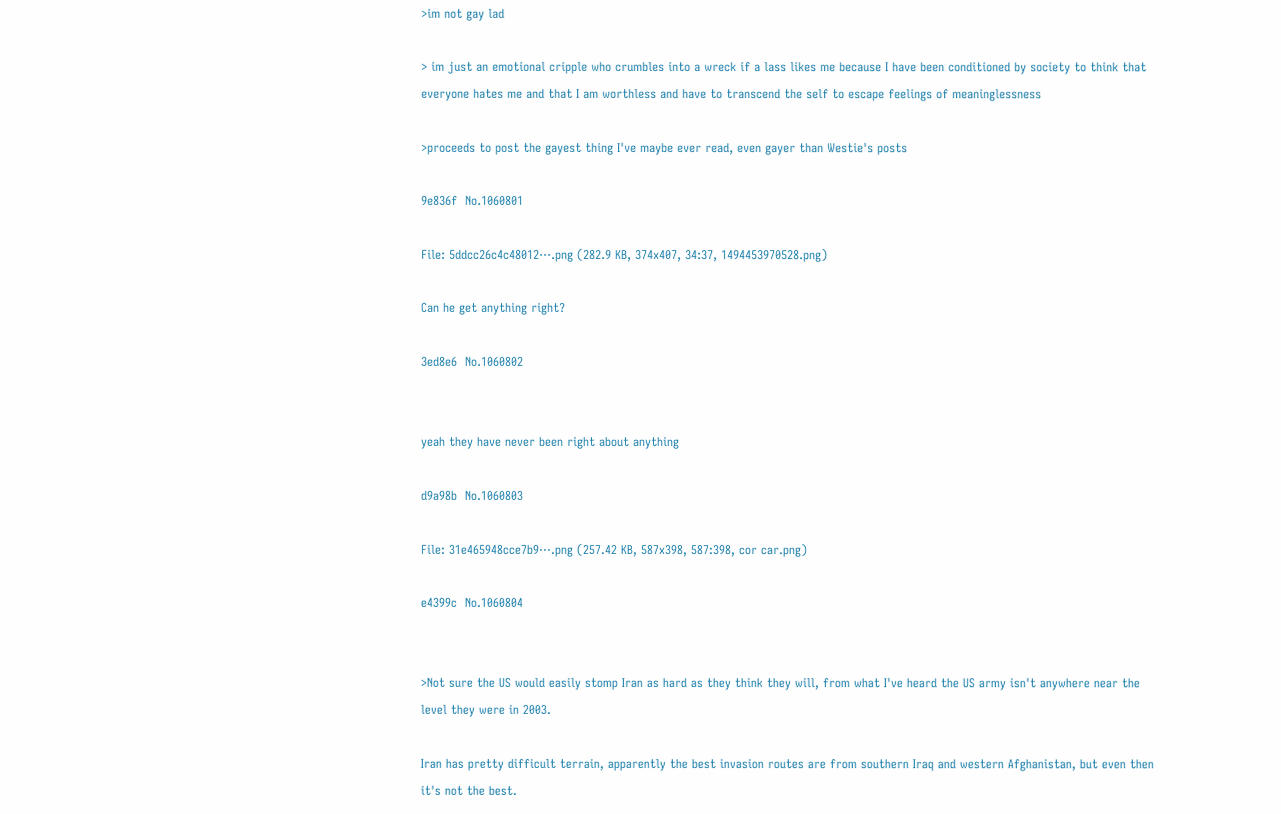>im not gay lad

> im just an emotional cripple who crumbles into a wreck if a lass likes me because I have been conditioned by society to think that everyone hates me and that I am worthless and have to transcend the self to escape feelings of meaninglessness

>proceeds to post the gayest thing I've maybe ever read, even gayer than Westie's posts

9e836f  No.1060801

File: 5ddcc26c4c48012⋯.png (282.9 KB, 374x407, 34:37, 1494453970528.png)

Can he get anything right?

3ed8e6  No.1060802


yeah they have never been right about anything

d9a98b  No.1060803

File: 31e465948cce7b9⋯.png (257.42 KB, 587x398, 587:398, cor car.png)

e4399c  No.1060804


>Not sure the US would easily stomp Iran as hard as they think they will, from what I've heard the US army isn't anywhere near the level they were in 2003.

Iran has pretty difficult terrain, apparently the best invasion routes are from southern Iraq and western Afghanistan, but even then it's not the best.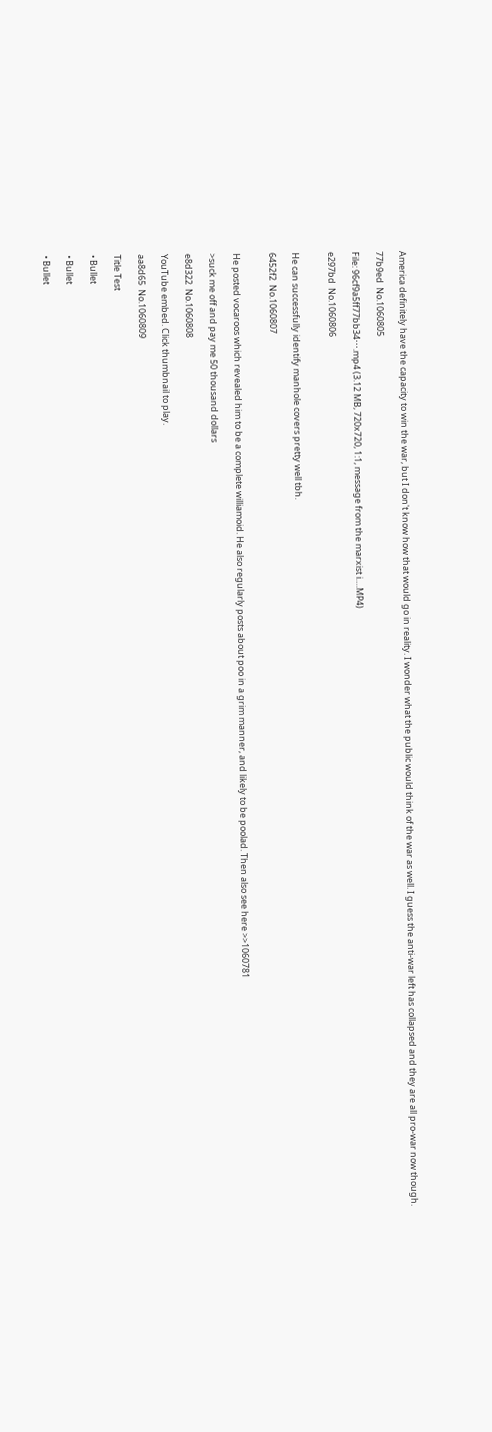America definitely have the capacity to win the war, but I don't know how that would go in reality. I wonder what the public would think of the war as well. I guess the anti-war left has collapsed and they are all pro-war now though.

77b9ed  No.1060805

File: 96cf9a5ff77bb34⋯.mp4 (3.12 MB, 720x720, 1:1, message from the marxist i….MP4)

e297bd  No.1060806


He can successfully identify manhole covers pretty well tbh.

6452f2  No.1060807


He posted vocaroos which revealed him to be a complete williamoid. He also regularly posts about poo in a grim manner, and likely to be poolad. Then also see here >>1060781

>suck me off and pay me 50 thousand dollars

e8d322  No.1060808

YouTube embed. Click thumbnail to play.

aa8d65  No.1060809

Title Test

• Bullet

• Bullet

• Bullet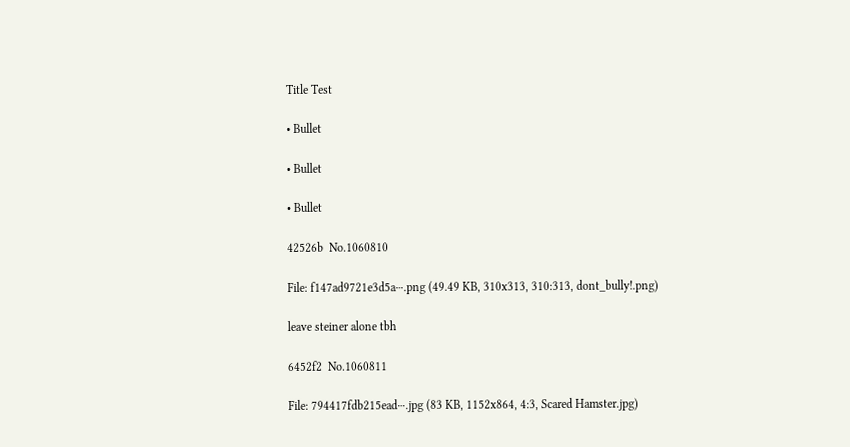Title Test

• Bullet

• Bullet

• Bullet

42526b  No.1060810

File: f147ad9721e3d5a⋯.png (49.49 KB, 310x313, 310:313, dont_bully!.png)

leave steiner alone tbh

6452f2  No.1060811

File: 794417fdb215ead⋯.jpg (83 KB, 1152x864, 4:3, Scared Hamster.jpg)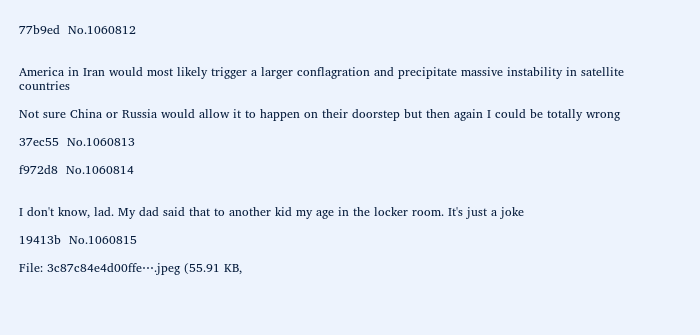77b9ed  No.1060812


America in Iran would most likely trigger a larger conflagration and precipitate massive instability in satellite countries

Not sure China or Russia would allow it to happen on their doorstep but then again I could be totally wrong

37ec55  No.1060813

f972d8  No.1060814


I don't know, lad. My dad said that to another kid my age in the locker room. It's just a joke

19413b  No.1060815

File: 3c87c84e4d00ffe⋯.jpeg (55.91 KB,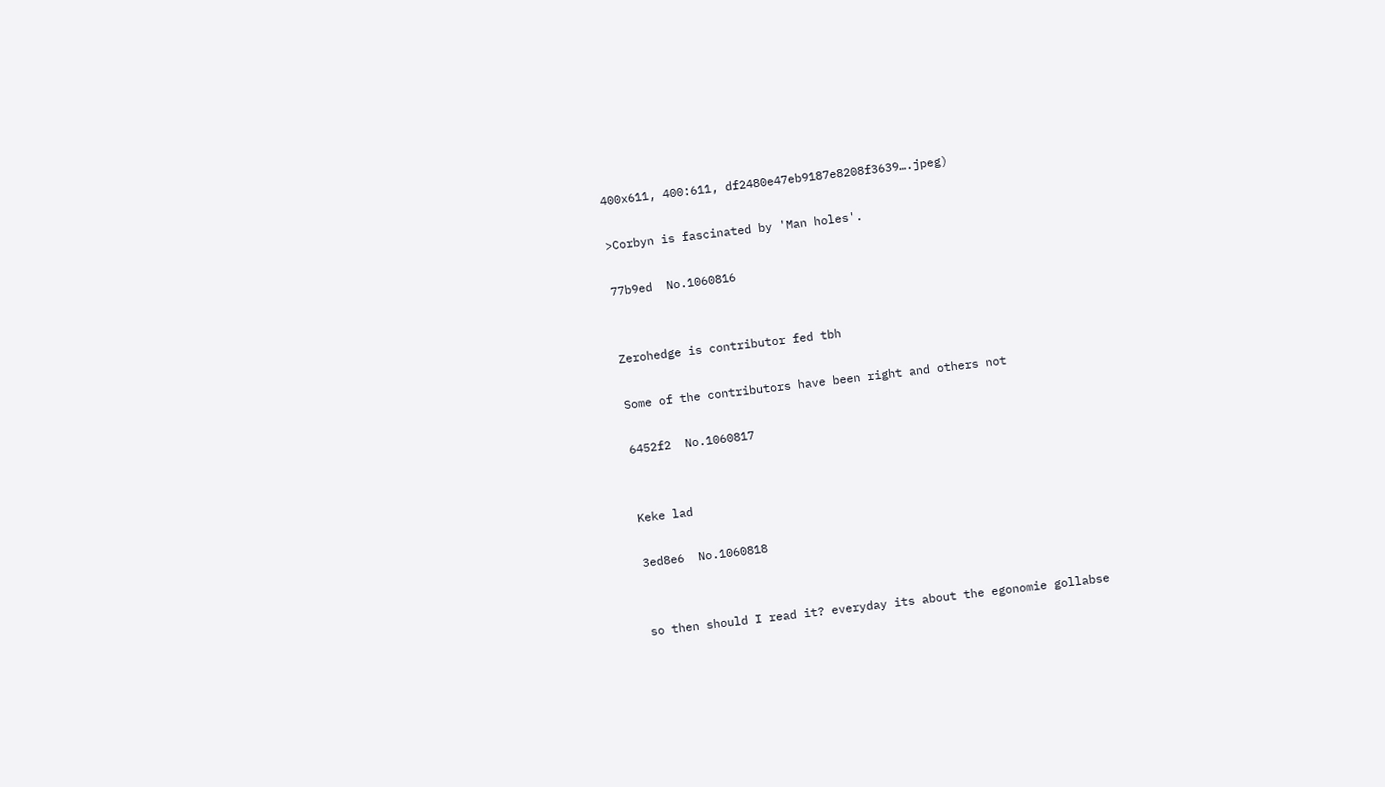400x611, 400:611, df2480e47eb9187e8208f3639….jpeg)

>Corbyn is fascinated by 'Man holes'.

77b9ed  No.1060816


Zerohedge is contributor fed tbh

Some of the contributors have been right and others not

6452f2  No.1060817


Keke lad

3ed8e6  No.1060818


so then should I read it? everyday its about the egonomie gollabse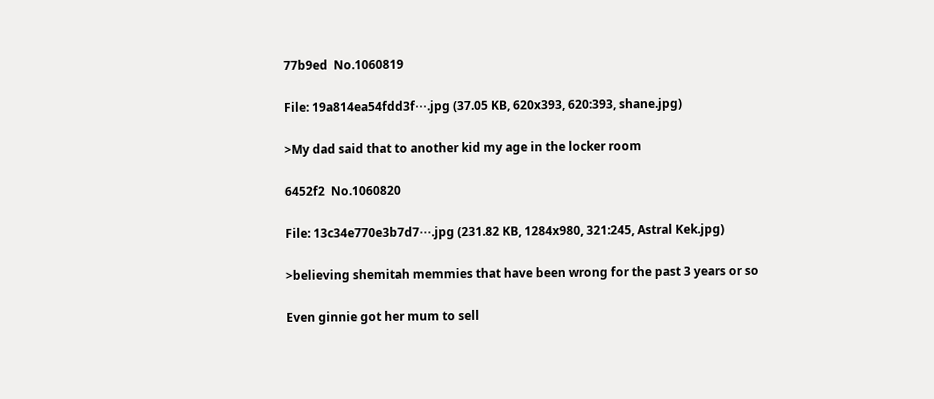77b9ed  No.1060819

File: 19a814ea54fdd3f⋯.jpg (37.05 KB, 620x393, 620:393, shane.jpg)

>My dad said that to another kid my age in the locker room

6452f2  No.1060820

File: 13c34e770e3b7d7⋯.jpg (231.82 KB, 1284x980, 321:245, Astral Kek.jpg)

>believing shemitah memmies that have been wrong for the past 3 years or so

Even ginnie got her mum to sell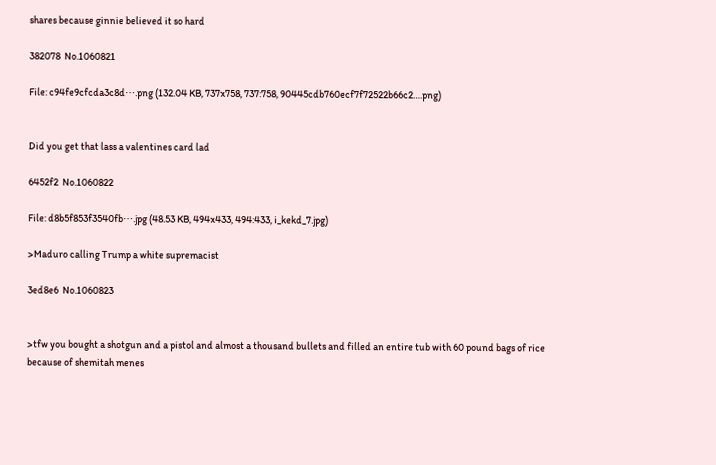shares because ginnie believed it so hard

382078  No.1060821

File: c94fe9cfcda3c8d⋯.png (132.04 KB, 737x758, 737:758, 90445cdb760ecf7f72522b66c2….png)


Did you get that lass a valentines card lad

6452f2  No.1060822

File: d8b5f853f3540fb⋯.jpg (48.53 KB, 494x433, 494:433, i_kekd_7.jpg)

>Maduro calling Trump a white supremacist

3ed8e6  No.1060823


>tfw you bought a shotgun and a pistol and almost a thousand bullets and filled an entire tub with 60 pound bags of rice because of shemitah menes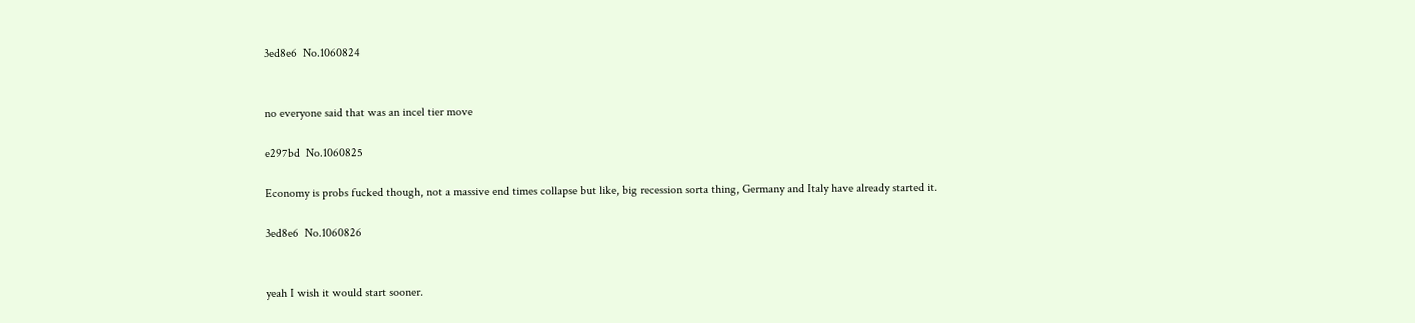3ed8e6  No.1060824


no everyone said that was an incel tier move

e297bd  No.1060825

Economy is probs fucked though, not a massive end times collapse but like, big recession sorta thing, Germany and Italy have already started it.

3ed8e6  No.1060826


yeah I wish it would start sooner.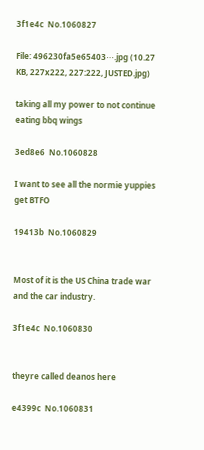3f1e4c  No.1060827

File: 496230fa5e65403⋯.jpg (10.27 KB, 227x222, 227:222, JUSTED.jpg)

taking all my power to not continue eating bbq wings

3ed8e6  No.1060828

I want to see all the normie yuppies get BTFO

19413b  No.1060829


Most of it is the US China trade war and the car industry.

3f1e4c  No.1060830


theyre called deanos here

e4399c  No.1060831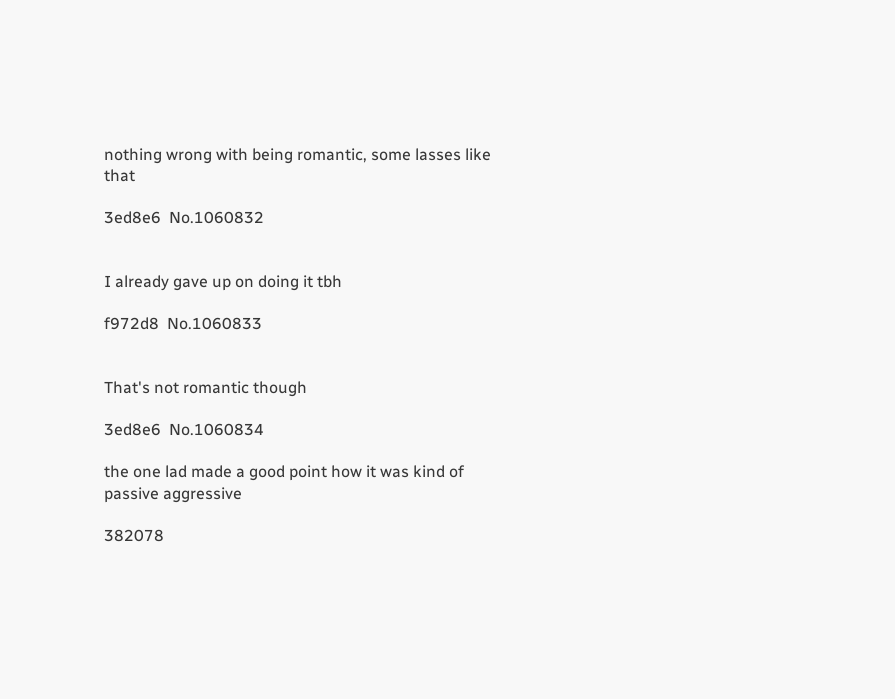nothing wrong with being romantic, some lasses like that

3ed8e6  No.1060832


I already gave up on doing it tbh

f972d8  No.1060833


That's not romantic though

3ed8e6  No.1060834

the one lad made a good point how it was kind of passive aggressive

382078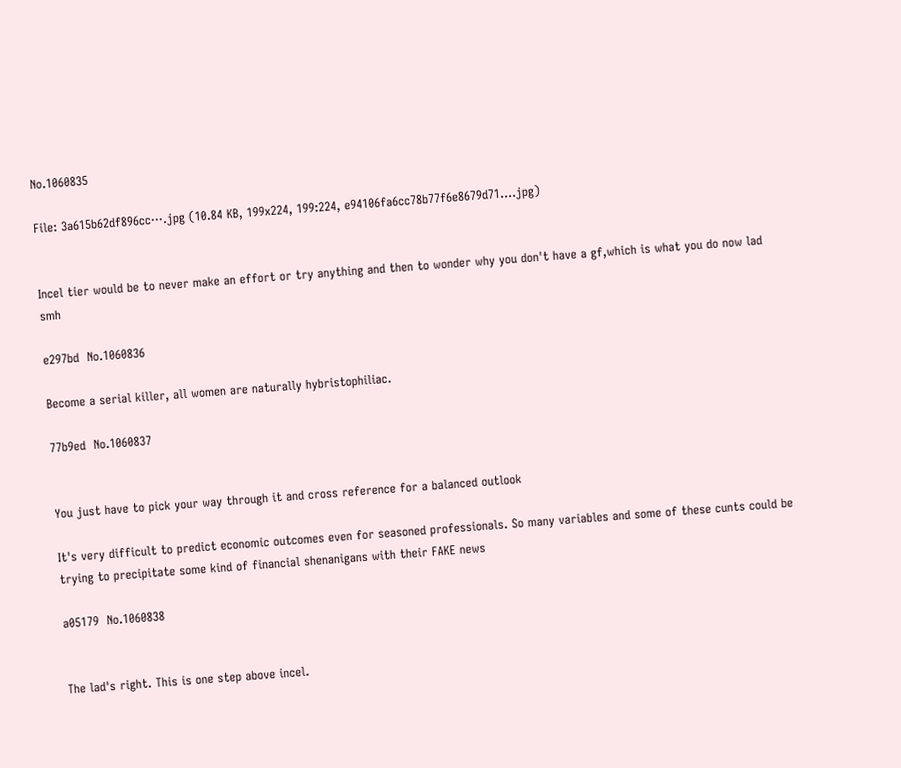No.1060835

File: 3a615b62df896cc⋯.jpg (10.84 KB, 199x224, 199:224, e94106fa6cc78b77f6e8679d71….jpg)


Incel tier would be to never make an effort or try anything and then to wonder why you don't have a gf,which is what you do now lad smh

e297bd  No.1060836

Become a serial killer, all women are naturally hybristophiliac.

77b9ed  No.1060837


You just have to pick your way through it and cross reference for a balanced outlook

It's very difficult to predict economic outcomes even for seasoned professionals. So many variables and some of these cunts could be trying to precipitate some kind of financial shenanigans with their FAKE news

a05179  No.1060838


The lad's right. This is one step above incel.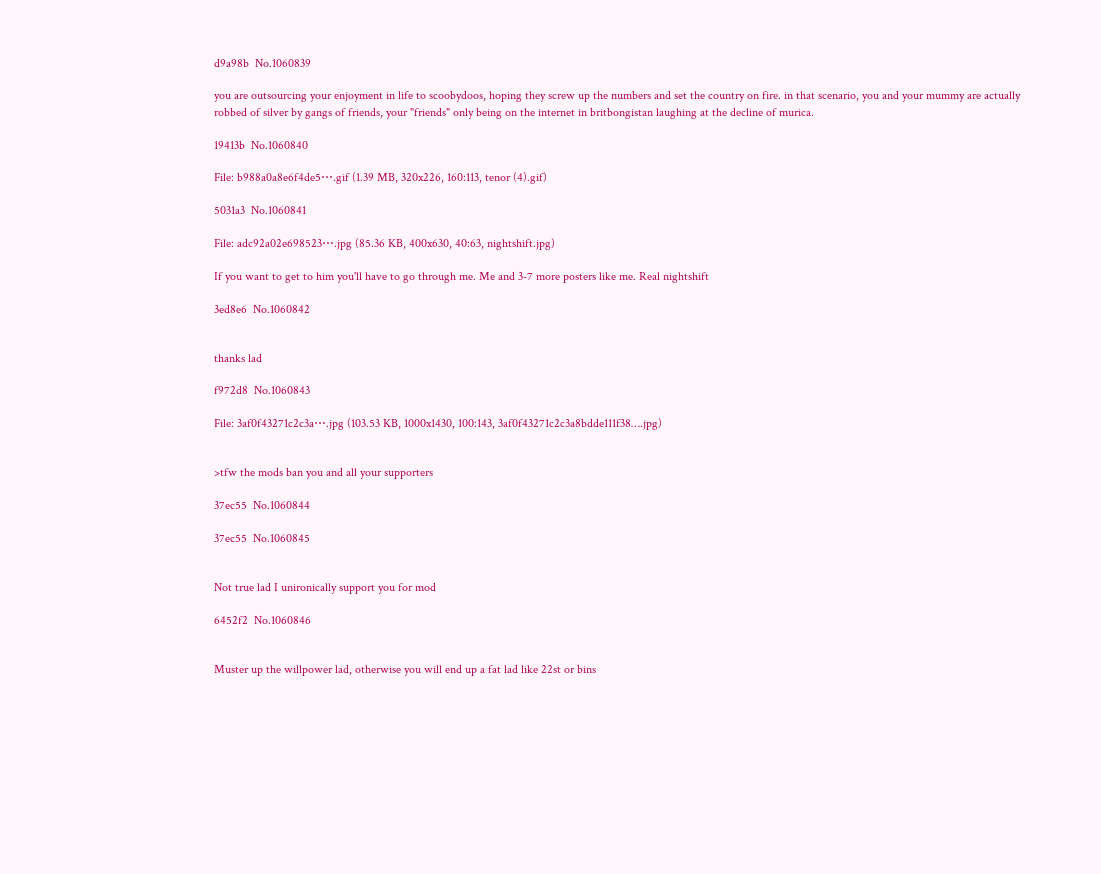d9a98b  No.1060839

you are outsourcing your enjoyment in life to scoobydoos, hoping they screw up the numbers and set the country on fire. in that scenario, you and your mummy are actually robbed of silver by gangs of friends, your "friends" only being on the internet in britbongistan laughing at the decline of murica.

19413b  No.1060840

File: b988a0a8e6f4de5⋯.gif (1.39 MB, 320x226, 160:113, tenor (4).gif)

5031a3  No.1060841

File: adc92a02e698523⋯.jpg (85.36 KB, 400x630, 40:63, nightshift.jpg)

If you want to get to him you'll have to go through me. Me and 3-7 more posters like me. Real nightshift

3ed8e6  No.1060842


thanks lad

f972d8  No.1060843

File: 3af0f43271c2c3a⋯.jpg (103.53 KB, 1000x1430, 100:143, 3af0f43271c2c3a8bdde111f38….jpg)


>tfw the mods ban you and all your supporters

37ec55  No.1060844

37ec55  No.1060845


Not true lad I unironically support you for mod

6452f2  No.1060846


Muster up the willpower lad, otherwise you will end up a fat lad like 22st or bins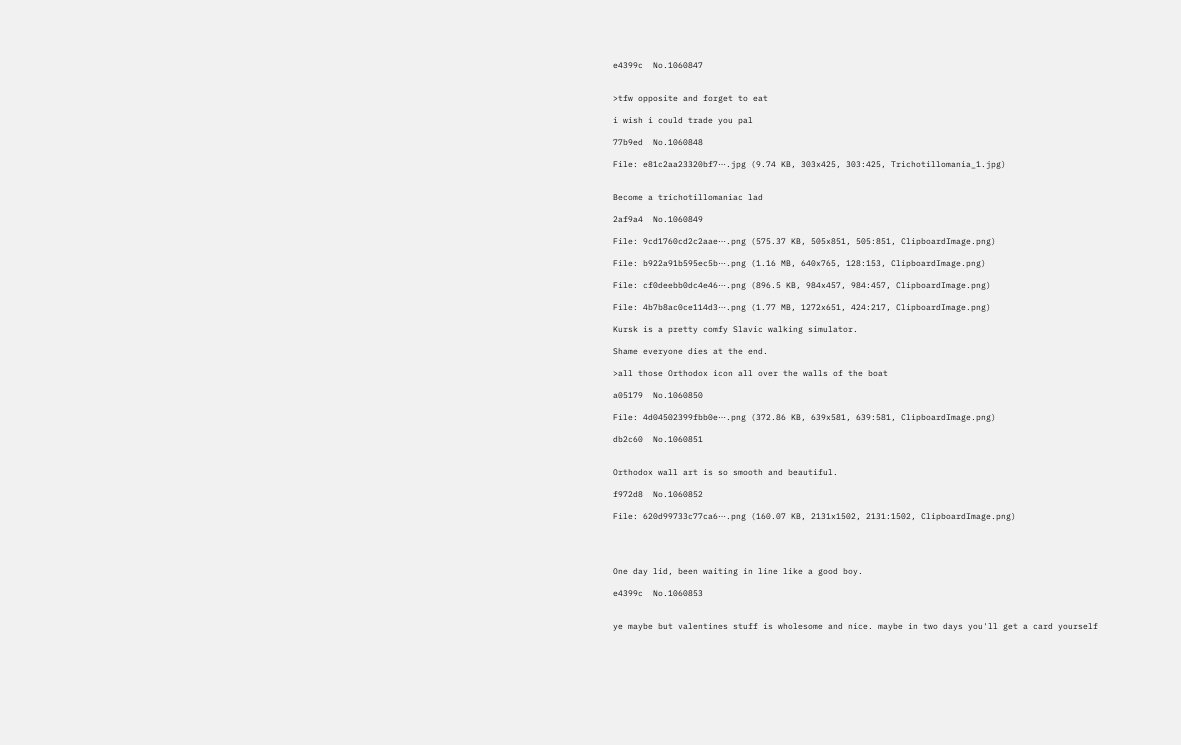e4399c  No.1060847


>tfw opposite and forget to eat

i wish i could trade you pal

77b9ed  No.1060848

File: e81c2aa23320bf7⋯.jpg (9.74 KB, 303x425, 303:425, Trichotillomania_1.jpg)


Become a trichotillomaniac lad

2af9a4  No.1060849

File: 9cd1760cd2c2aae⋯.png (575.37 KB, 505x851, 505:851, ClipboardImage.png)

File: b922a91b595ec5b⋯.png (1.16 MB, 640x765, 128:153, ClipboardImage.png)

File: cf0deebb0dc4e46⋯.png (896.5 KB, 984x457, 984:457, ClipboardImage.png)

File: 4b7b8ac0ce114d3⋯.png (1.77 MB, 1272x651, 424:217, ClipboardImage.png)

Kursk is a pretty comfy Slavic walking simulator.

Shame everyone dies at the end.

>all those Orthodox icon all over the walls of the boat

a05179  No.1060850

File: 4d04502399fbb0e⋯.png (372.86 KB, 639x581, 639:581, ClipboardImage.png)

db2c60  No.1060851


Orthodox wall art is so smooth and beautiful.

f972d8  No.1060852

File: 620d99733c77ca6⋯.png (160.07 KB, 2131x1502, 2131:1502, ClipboardImage.png)




One day lid, been waiting in line like a good boy.

e4399c  No.1060853


ye maybe but valentines stuff is wholesome and nice. maybe in two days you'll get a card yourself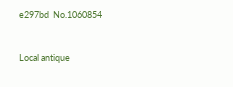e297bd  No.1060854


Local antique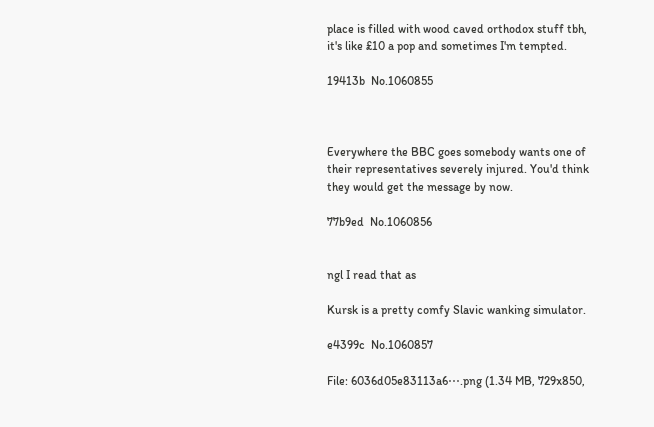place is filled with wood caved orthodox stuff tbh, it's like £10 a pop and sometimes I'm tempted.

19413b  No.1060855



Everywhere the BBC goes somebody wants one of their representatives severely injured. You'd think they would get the message by now.

77b9ed  No.1060856


ngl I read that as

Kursk is a pretty comfy Slavic wanking simulator.

e4399c  No.1060857

File: 6036d05e83113a6⋯.png (1.34 MB, 729x850,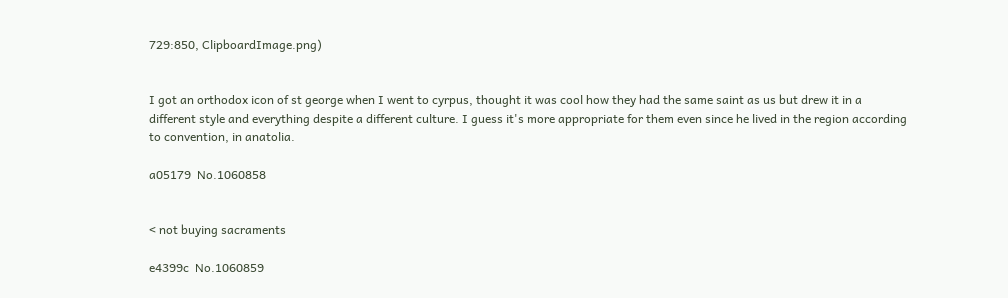729:850, ClipboardImage.png)


I got an orthodox icon of st george when I went to cyrpus, thought it was cool how they had the same saint as us but drew it in a different style and everything despite a different culture. I guess it's more appropriate for them even since he lived in the region according to convention, in anatolia.

a05179  No.1060858


< not buying sacraments

e4399c  No.1060859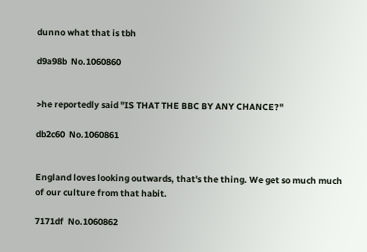dunno what that is tbh

d9a98b  No.1060860


>he reportedly said "IS THAT THE BBC BY ANY CHANCE?"

db2c60  No.1060861


England loves looking outwards, that's the thing. We get so much much of our culture from that habit.

7171df  No.1060862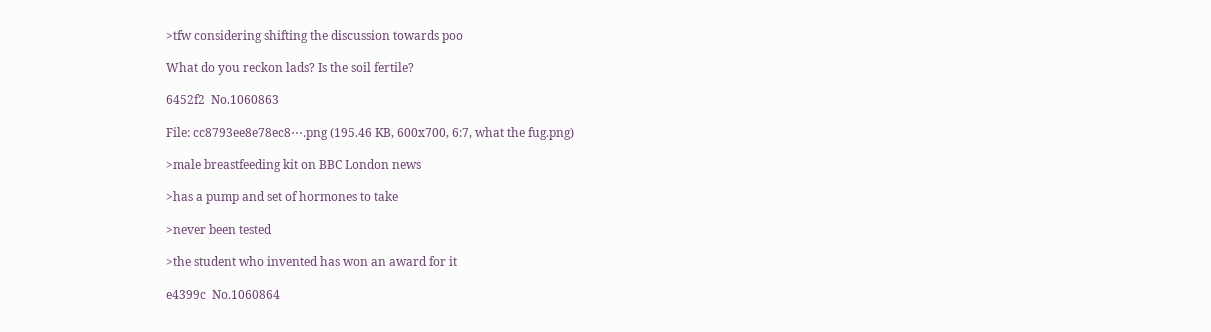>tfw considering shifting the discussion towards poo

What do you reckon lads? Is the soil fertile?

6452f2  No.1060863

File: cc8793ee8e78ec8⋯.png (195.46 KB, 600x700, 6:7, what the fug.png)

>male breastfeeding kit on BBC London news

>has a pump and set of hormones to take

>never been tested

>the student who invented has won an award for it

e4399c  No.1060864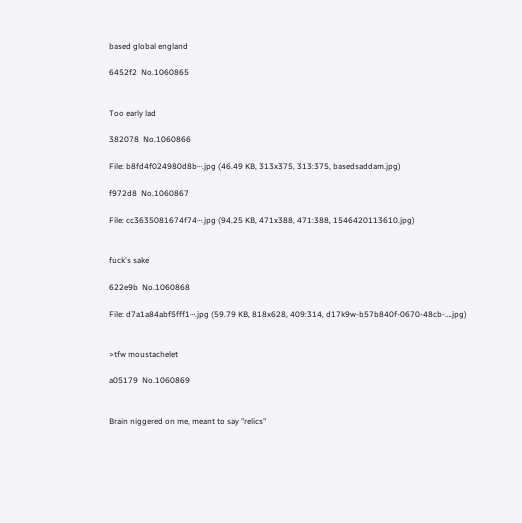based global england

6452f2  No.1060865


Too early lad

382078  No.1060866

File: b8fd4f024980d8b⋯.jpg (46.49 KB, 313x375, 313:375, basedsaddam.jpg)

f972d8  No.1060867

File: cc3635081674f74⋯.jpg (94.25 KB, 471x388, 471:388, 1546420113610.jpg)


fuck's sake

622e9b  No.1060868

File: d7a1a84abf5fff1⋯.jpg (59.79 KB, 818x628, 409:314, d17k9w-b57b840f-0670-48cb-….jpg)


>tfw moustachelet

a05179  No.1060869


Brain niggered on me, meant to say "relics"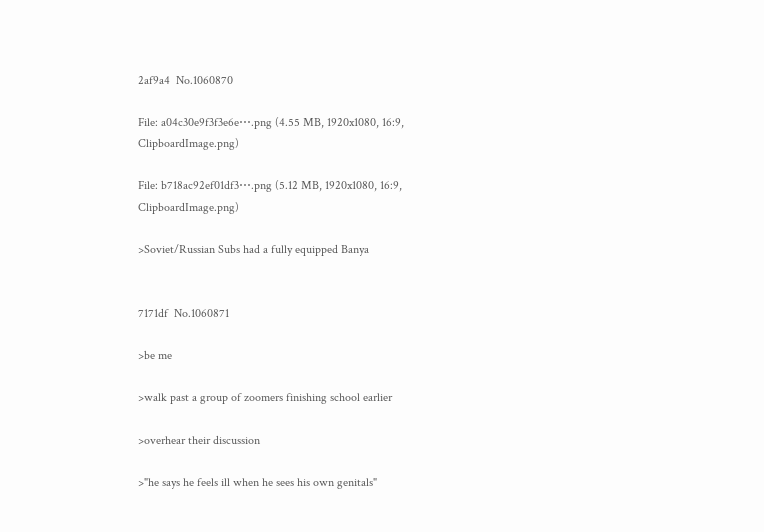2af9a4  No.1060870

File: a04c30e9f3f3e6e⋯.png (4.55 MB, 1920x1080, 16:9, ClipboardImage.png)

File: b718ac92ef01df3⋯.png (5.12 MB, 1920x1080, 16:9, ClipboardImage.png)

>Soviet/Russian Subs had a fully equipped Banya


7171df  No.1060871

>be me

>walk past a group of zoomers finishing school earlier

>overhear their discussion

>"he says he feels ill when he sees his own genitals"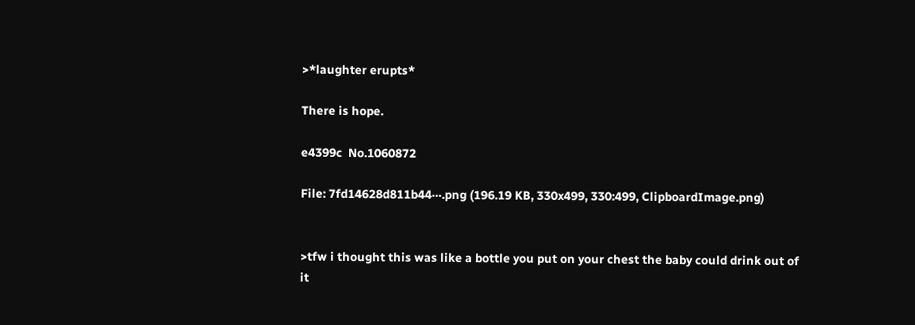>*laughter erupts*

There is hope.

e4399c  No.1060872

File: 7fd14628d811b44⋯.png (196.19 KB, 330x499, 330:499, ClipboardImage.png)


>tfw i thought this was like a bottle you put on your chest the baby could drink out of it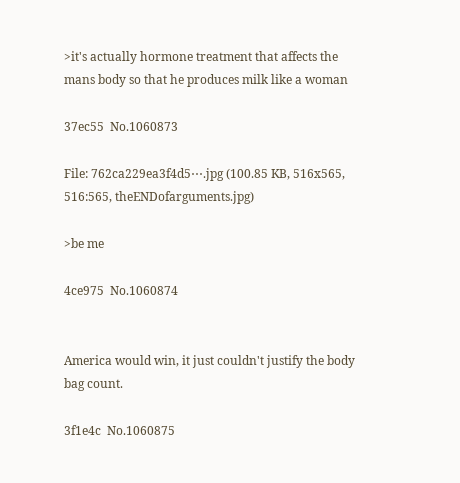>it's actually hormone treatment that affects the mans body so that he produces milk like a woman

37ec55  No.1060873

File: 762ca229ea3f4d5⋯.jpg (100.85 KB, 516x565, 516:565, theENDofarguments.jpg)

>be me

4ce975  No.1060874


America would win, it just couldn't justify the body bag count.

3f1e4c  No.1060875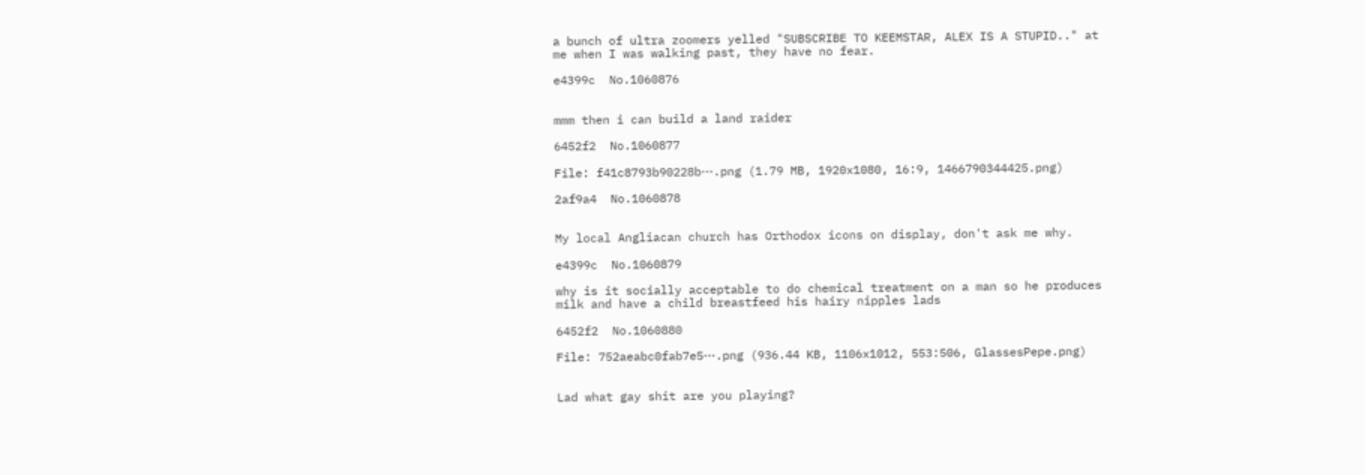a bunch of ultra zoomers yelled "SUBSCRIBE TO KEEMSTAR, ALEX IS A STUPID.." at me when I was walking past, they have no fear.

e4399c  No.1060876


mmm then i can build a land raider

6452f2  No.1060877

File: f41c8793b90228b⋯.png (1.79 MB, 1920x1080, 16:9, 1466790344425.png)

2af9a4  No.1060878


My local Angliacan church has Orthodox icons on display, don't ask me why.

e4399c  No.1060879

why is it socially acceptable to do chemical treatment on a man so he produces milk and have a child breastfeed his hairy nipples lads

6452f2  No.1060880

File: 752aeabc0fab7e5⋯.png (936.44 KB, 1106x1012, 553:506, GlassesPepe.png)


Lad what gay shit are you playing?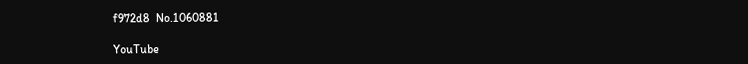f972d8  No.1060881

YouTube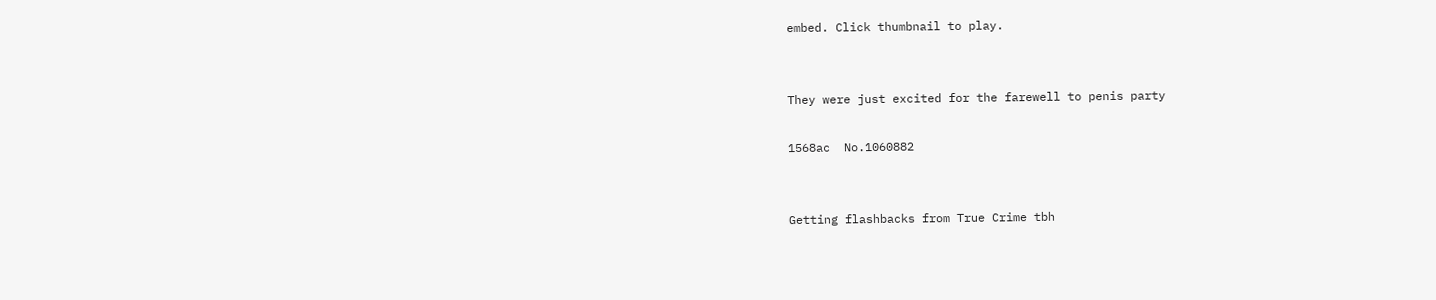embed. Click thumbnail to play.


They were just excited for the farewell to penis party

1568ac  No.1060882


Getting flashbacks from True Crime tbh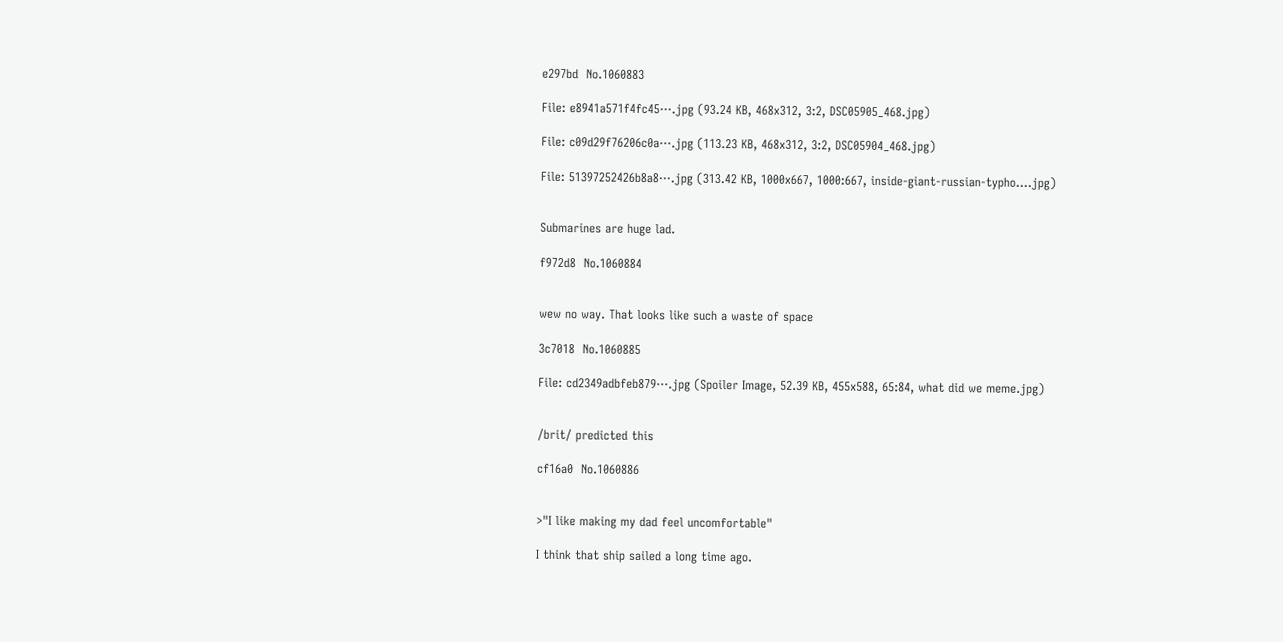e297bd  No.1060883

File: e8941a571f4fc45⋯.jpg (93.24 KB, 468x312, 3:2, DSC05905_468.jpg)

File: c09d29f76206c0a⋯.jpg (113.23 KB, 468x312, 3:2, DSC05904_468.jpg)

File: 51397252426b8a8⋯.jpg (313.42 KB, 1000x667, 1000:667, inside-giant-russian-typho….jpg)


Submarines are huge lad.

f972d8  No.1060884


wew no way. That looks like such a waste of space

3c7018  No.1060885

File: cd2349adbfeb879⋯.jpg (Spoiler Image, 52.39 KB, 455x588, 65:84, what did we meme.jpg)


/brit/ predicted this

cf16a0  No.1060886


>"I like making my dad feel uncomfortable"

I think that ship sailed a long time ago.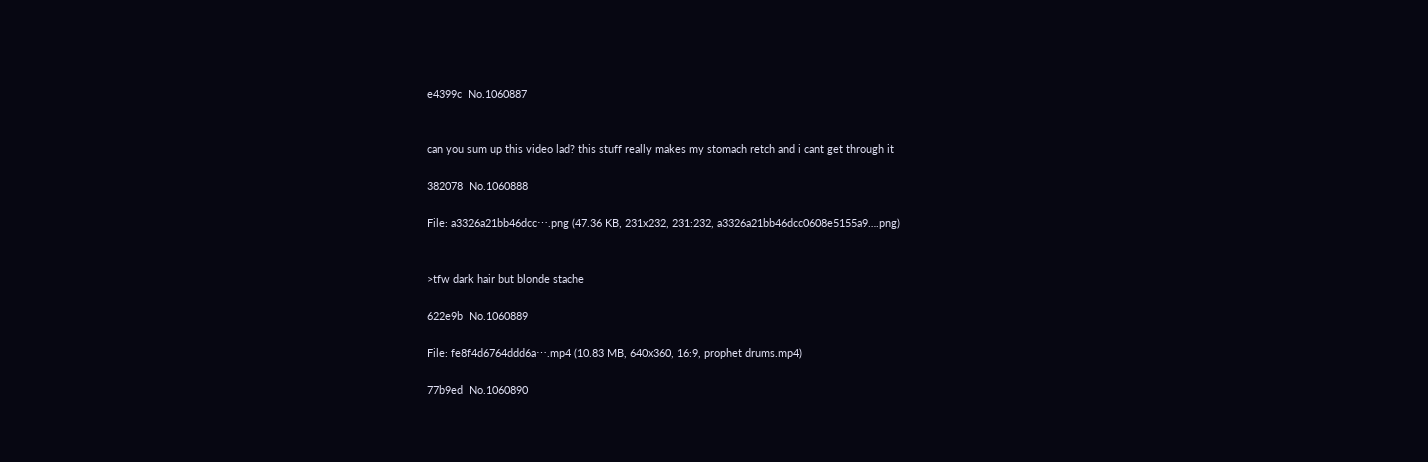e4399c  No.1060887


can you sum up this video lad? this stuff really makes my stomach retch and i cant get through it

382078  No.1060888

File: a3326a21bb46dcc⋯.png (47.36 KB, 231x232, 231:232, a3326a21bb46dcc0608e5155a9….png)


>tfw dark hair but blonde stache

622e9b  No.1060889

File: fe8f4d6764ddd6a⋯.mp4 (10.83 MB, 640x360, 16:9, prophet drums.mp4)

77b9ed  No.1060890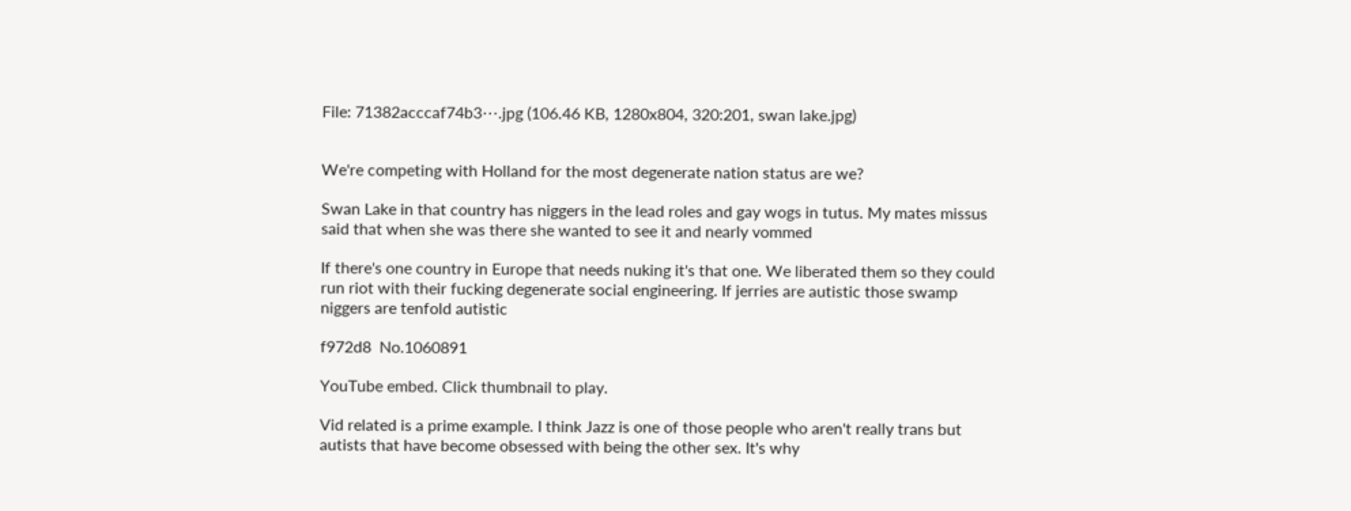File: 71382acccaf74b3⋯.jpg (106.46 KB, 1280x804, 320:201, swan lake.jpg)


We're competing with Holland for the most degenerate nation status are we?

Swan Lake in that country has niggers in the lead roles and gay wogs in tutus. My mates missus said that when she was there she wanted to see it and nearly vommed

If there's one country in Europe that needs nuking it's that one. We liberated them so they could run riot with their fucking degenerate social engineering. If jerries are autistic those swamp niggers are tenfold autistic

f972d8  No.1060891

YouTube embed. Click thumbnail to play.

Vid related is a prime example. I think Jazz is one of those people who aren't really trans but autists that have become obsessed with being the other sex. It's why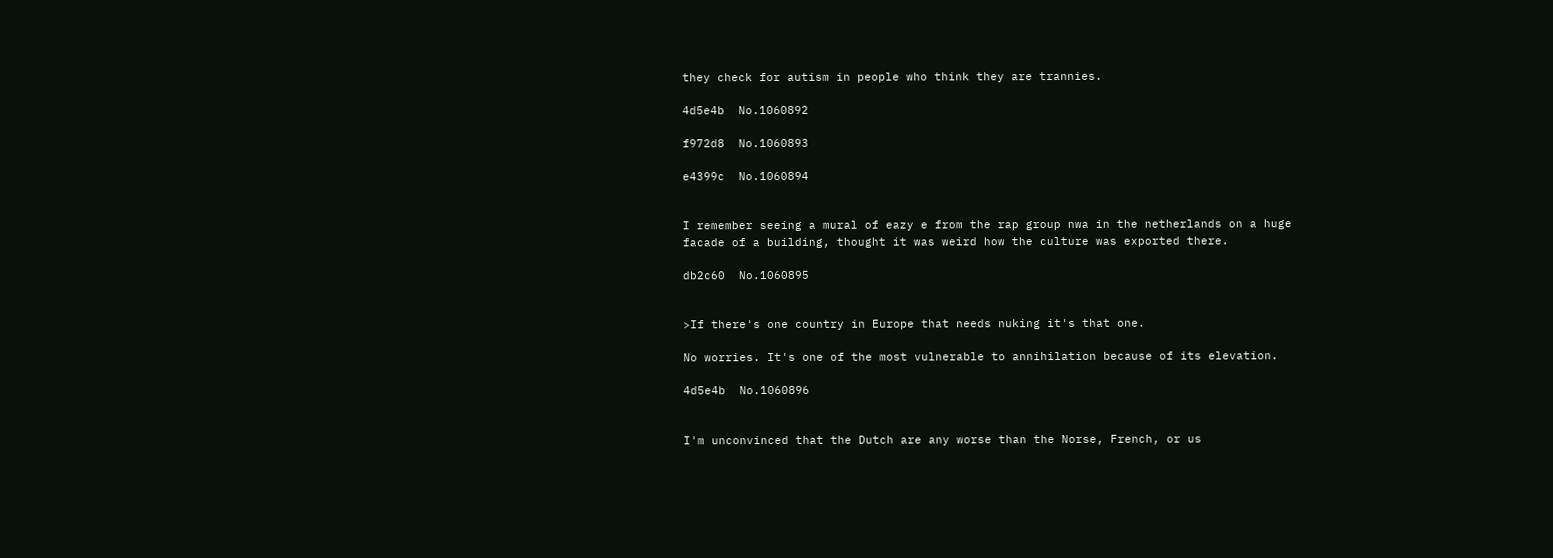they check for autism in people who think they are trannies.

4d5e4b  No.1060892

f972d8  No.1060893

e4399c  No.1060894


I remember seeing a mural of eazy e from the rap group nwa in the netherlands on a huge facade of a building, thought it was weird how the culture was exported there.

db2c60  No.1060895


>If there's one country in Europe that needs nuking it's that one.

No worries. It's one of the most vulnerable to annihilation because of its elevation.

4d5e4b  No.1060896


I'm unconvinced that the Dutch are any worse than the Norse, French, or us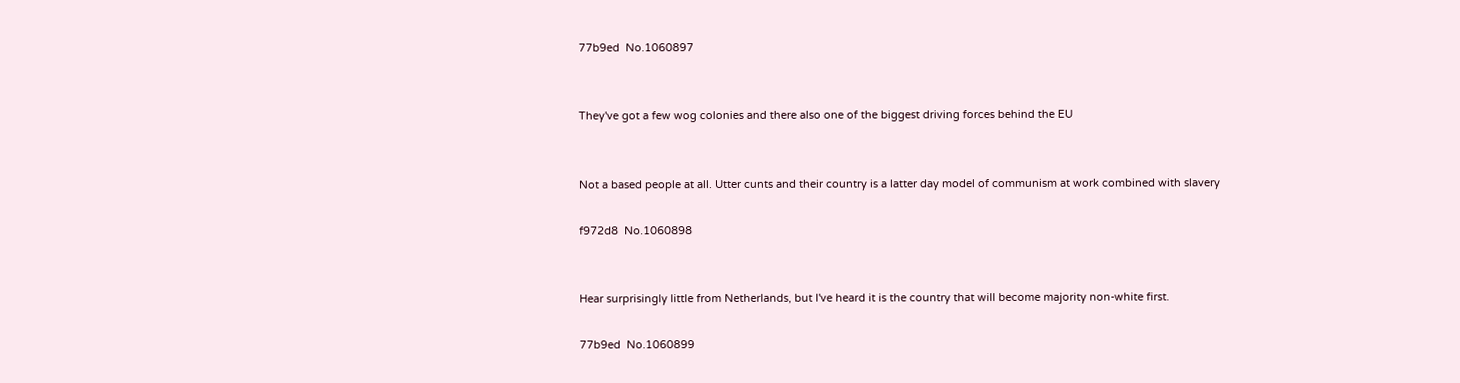77b9ed  No.1060897


They've got a few wog colonies and there also one of the biggest driving forces behind the EU


Not a based people at all. Utter cunts and their country is a latter day model of communism at work combined with slavery

f972d8  No.1060898


Hear surprisingly little from Netherlands, but I've heard it is the country that will become majority non-white first.

77b9ed  No.1060899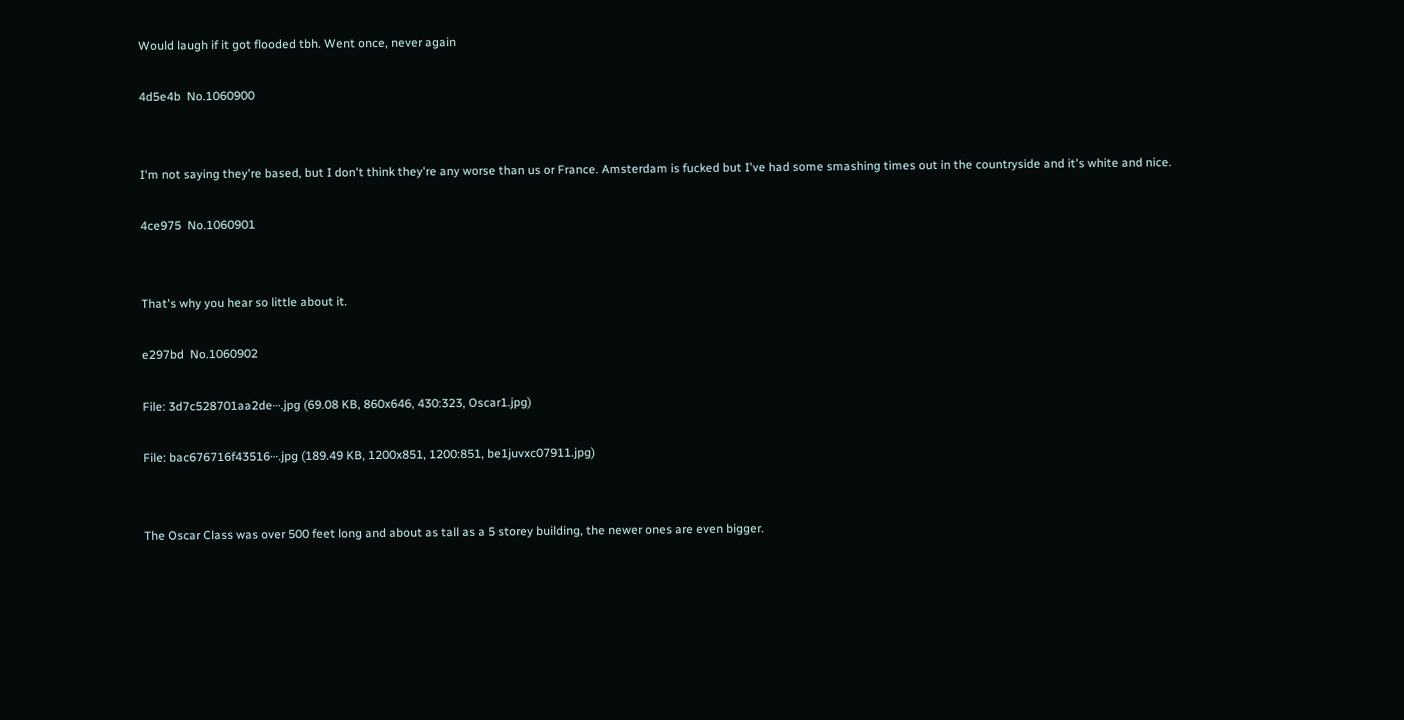Would laugh if it got flooded tbh. Went once, never again

4d5e4b  No.1060900


I'm not saying they're based, but I don't think they're any worse than us or France. Amsterdam is fucked but I've had some smashing times out in the countryside and it's white and nice.

4ce975  No.1060901


That's why you hear so little about it.

e297bd  No.1060902

File: 3d7c528701aa2de⋯.jpg (69.08 KB, 860x646, 430:323, Oscar1.jpg)

File: bac676716f43516⋯.jpg (189.49 KB, 1200x851, 1200:851, be1juvxc07911.jpg)


The Oscar Class was over 500 feet long and about as tall as a 5 storey building, the newer ones are even bigger.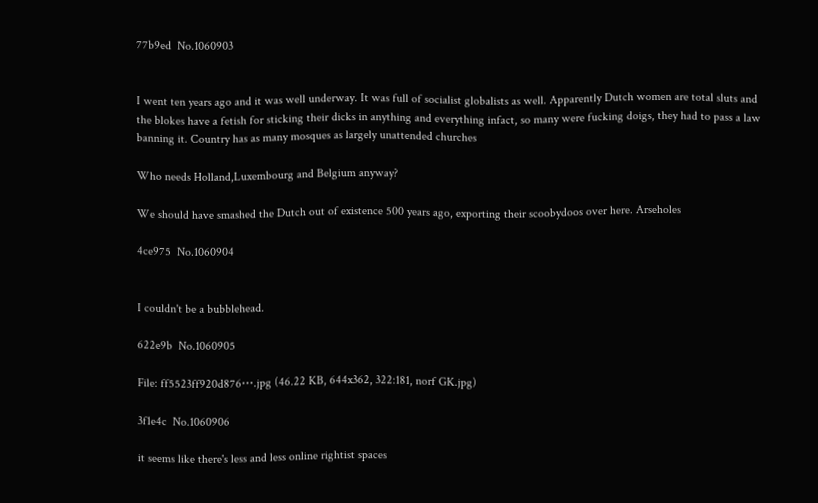77b9ed  No.1060903


I went ten years ago and it was well underway. It was full of socialist globalists as well. Apparently Dutch women are total sluts and the blokes have a fetish for sticking their dicks in anything and everything infact, so many were fucking doigs, they had to pass a law banning it. Country has as many mosques as largely unattended churches

Who needs Holland,Luxembourg and Belgium anyway?

We should have smashed the Dutch out of existence 500 years ago, exporting their scoobydoos over here. Arseholes

4ce975  No.1060904


I couldn't be a bubblehead.

622e9b  No.1060905

File: ff5523ff920d876⋯.jpg (46.22 KB, 644x362, 322:181, norf GK.jpg)

3f1e4c  No.1060906

it seems like there's less and less online rightist spaces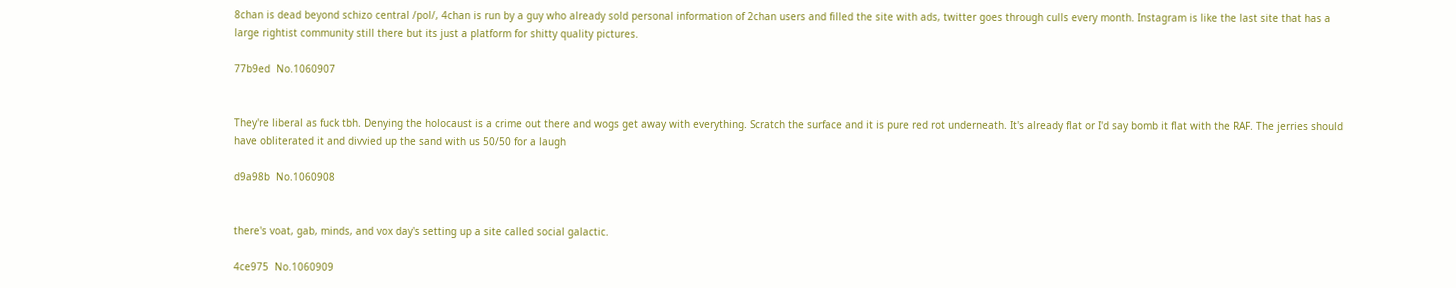8chan is dead beyond schizo central /pol/, 4chan is run by a guy who already sold personal information of 2chan users and filled the site with ads, twitter goes through culls every month. Instagram is like the last site that has a large rightist community still there but its just a platform for shitty quality pictures.

77b9ed  No.1060907


They're liberal as fuck tbh. Denying the holocaust is a crime out there and wogs get away with everything. Scratch the surface and it is pure red rot underneath. It's already flat or I'd say bomb it flat with the RAF. The jerries should have obliterated it and divvied up the sand with us 50/50 for a laugh

d9a98b  No.1060908


there's voat, gab, minds, and vox day's setting up a site called social galactic.

4ce975  No.1060909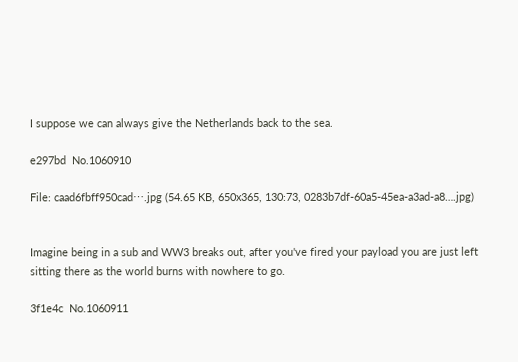I suppose we can always give the Netherlands back to the sea.

e297bd  No.1060910

File: caad6fbff950cad⋯.jpg (54.65 KB, 650x365, 130:73, 0283b7df-60a5-45ea-a3ad-a8….jpg)


Imagine being in a sub and WW3 breaks out, after you've fired your payload you are just left sitting there as the world burns with nowhere to go.

3f1e4c  No.1060911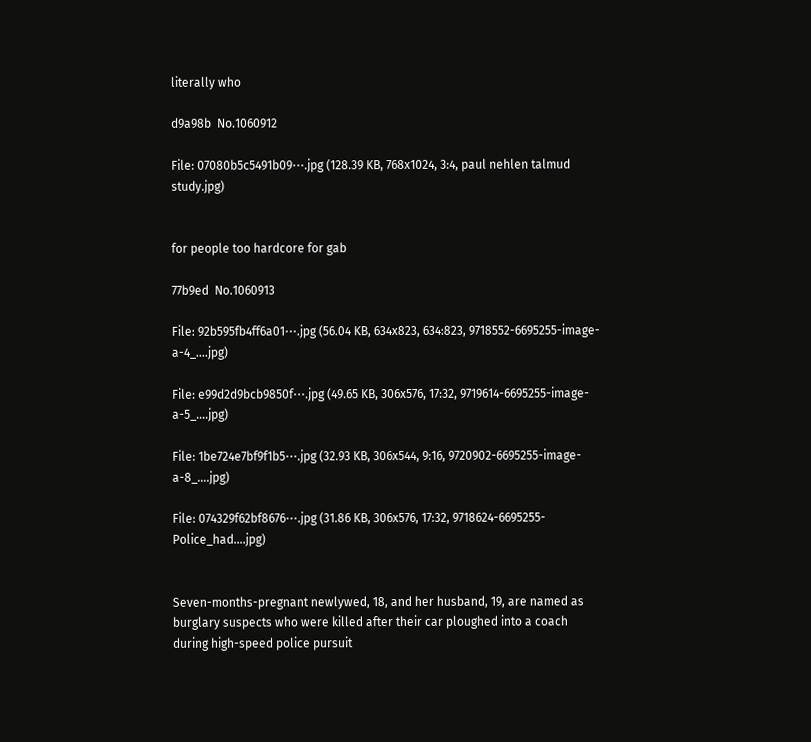literally who

d9a98b  No.1060912

File: 07080b5c5491b09⋯.jpg (128.39 KB, 768x1024, 3:4, paul nehlen talmud study.jpg)


for people too hardcore for gab

77b9ed  No.1060913

File: 92b595fb4ff6a01⋯.jpg (56.04 KB, 634x823, 634:823, 9718552-6695255-image-a-4_….jpg)

File: e99d2d9bcb9850f⋯.jpg (49.65 KB, 306x576, 17:32, 9719614-6695255-image-a-5_….jpg)

File: 1be724e7bf9f1b5⋯.jpg (32.93 KB, 306x544, 9:16, 9720902-6695255-image-a-8_….jpg)

File: 074329f62bf8676⋯.jpg (31.86 KB, 306x576, 17:32, 9718624-6695255-Police_had….jpg)


Seven-months-pregnant newlywed, 18, and her husband, 19, are named as burglary suspects who were killed after their car ploughed into a coach during high-speed police pursuit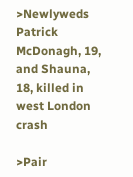>Newlyweds Patrick McDonagh, 19, and Shauna, 18, killed in west London crash

>Pair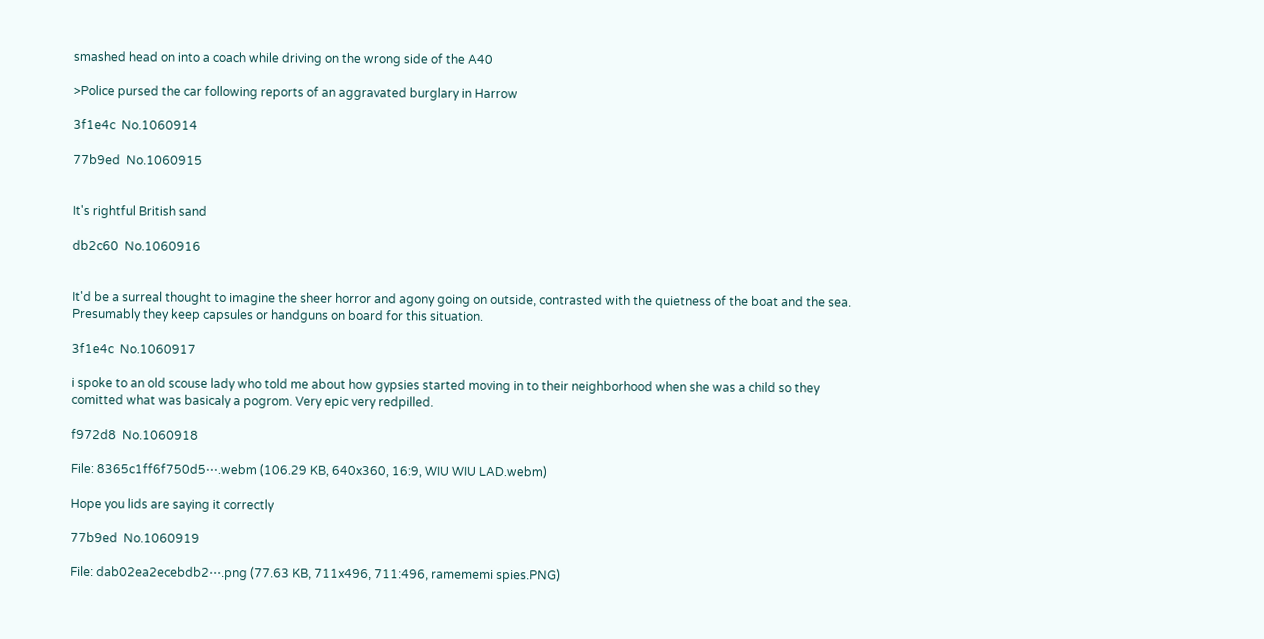smashed head on into a coach while driving on the wrong side of the A40

>Police pursed the car following reports of an aggravated burglary in Harrow

3f1e4c  No.1060914

77b9ed  No.1060915


It's rightful British sand

db2c60  No.1060916


It'd be a surreal thought to imagine the sheer horror and agony going on outside, contrasted with the quietness of the boat and the sea. Presumably they keep capsules or handguns on board for this situation.

3f1e4c  No.1060917

i spoke to an old scouse lady who told me about how gypsies started moving in to their neighborhood when she was a child so they comitted what was basicaly a pogrom. Very epic very redpilled.

f972d8  No.1060918

File: 8365c1ff6f750d5⋯.webm (106.29 KB, 640x360, 16:9, WIU WIU LAD.webm)

Hope you lids are saying it correctly

77b9ed  No.1060919

File: dab02ea2ecebdb2⋯.png (77.63 KB, 711x496, 711:496, ramememi spies.PNG)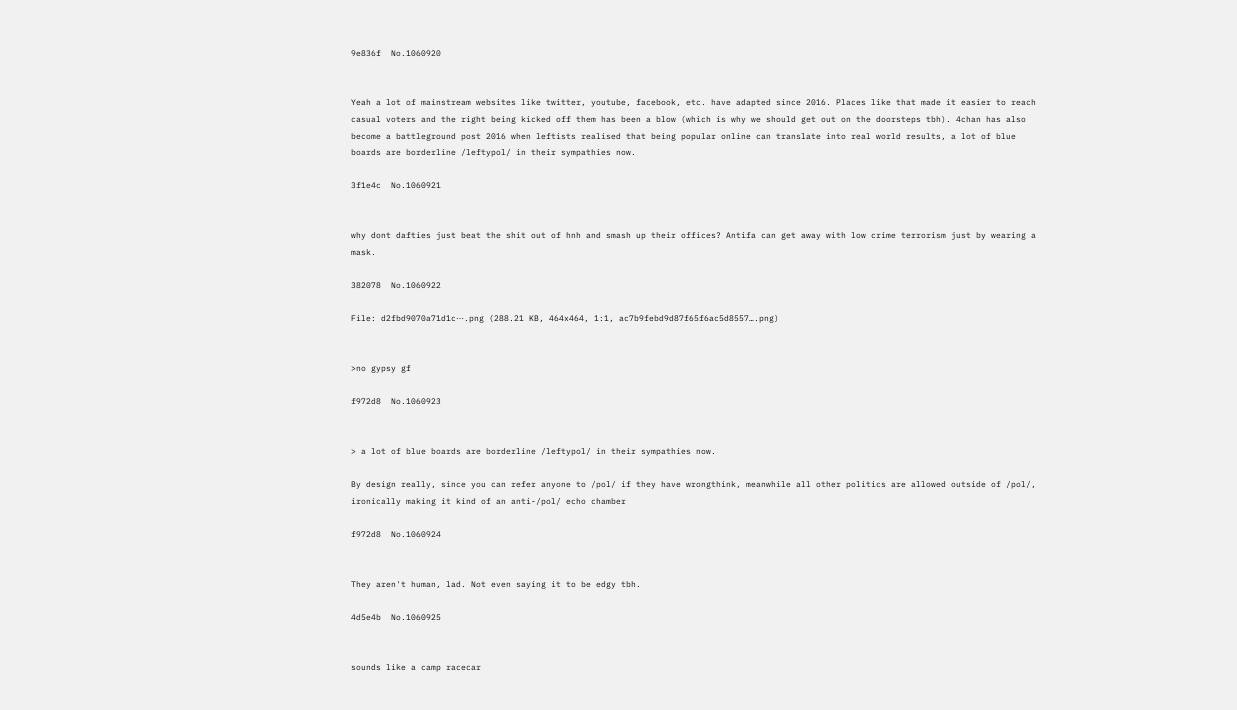9e836f  No.1060920


Yeah a lot of mainstream websites like twitter, youtube, facebook, etc. have adapted since 2016. Places like that made it easier to reach casual voters and the right being kicked off them has been a blow (which is why we should get out on the doorsteps tbh). 4chan has also become a battleground post 2016 when leftists realised that being popular online can translate into real world results, a lot of blue boards are borderline /leftypol/ in their sympathies now.

3f1e4c  No.1060921


why dont dafties just beat the shit out of hnh and smash up their offices? Antifa can get away with low crime terrorism just by wearing a mask.

382078  No.1060922

File: d2fbd9070a71d1c⋯.png (288.21 KB, 464x464, 1:1, ac7b9febd9d87f65f6ac5d8557….png)


>no gypsy gf

f972d8  No.1060923


> a lot of blue boards are borderline /leftypol/ in their sympathies now.

By design really, since you can refer anyone to /pol/ if they have wrongthink, meanwhile all other politics are allowed outside of /pol/, ironically making it kind of an anti-/pol/ echo chamber

f972d8  No.1060924


They aren't human, lad. Not even saying it to be edgy tbh.

4d5e4b  No.1060925


sounds like a camp racecar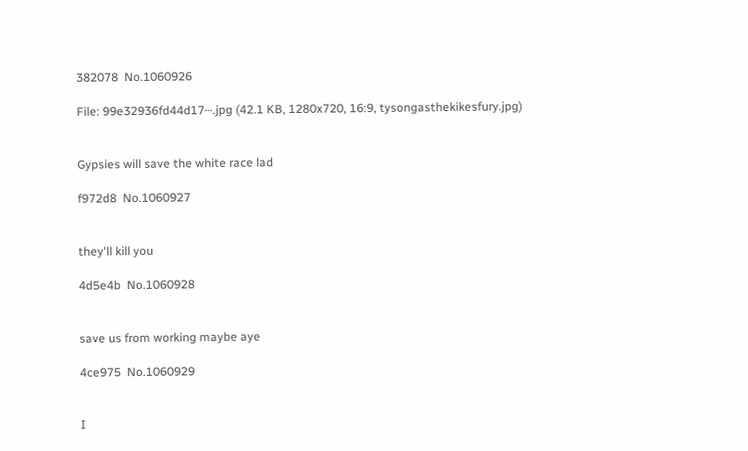382078  No.1060926

File: 99e32936fd44d17⋯.jpg (42.1 KB, 1280x720, 16:9, tysongasthekikesfury.jpg)


Gypsies will save the white race lad

f972d8  No.1060927


they'll kill you

4d5e4b  No.1060928


save us from working maybe aye

4ce975  No.1060929


I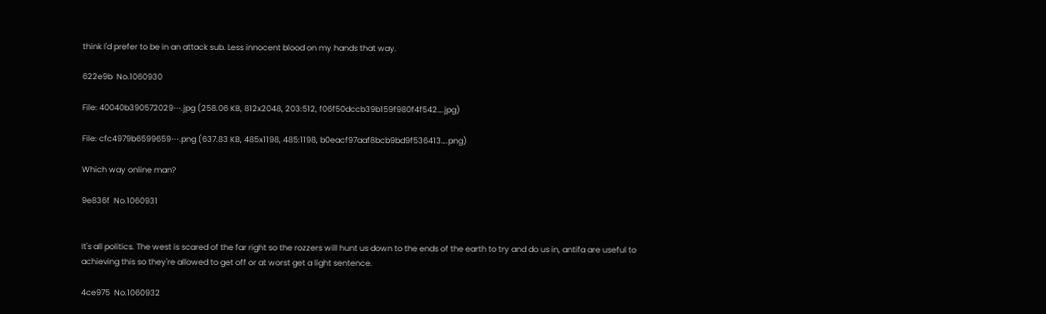think I'd prefer to be in an attack sub. Less innocent blood on my hands that way.

622e9b  No.1060930

File: 40040b390572029⋯.jpg (258.06 KB, 812x2048, 203:512, f06f50dccb39b159f980f4f542….jpg)

File: cfc4979b6599659⋯.png (637.83 KB, 485x1198, 485:1198, b0eacf97aaf8bcb9bd9f536413….png)

Which way online man?

9e836f  No.1060931


It's all politics. The west is scared of the far right so the rozzers will hunt us down to the ends of the earth to try and do us in, antifa are useful to achieving this so they're allowed to get off or at worst get a light sentence.

4ce975  No.1060932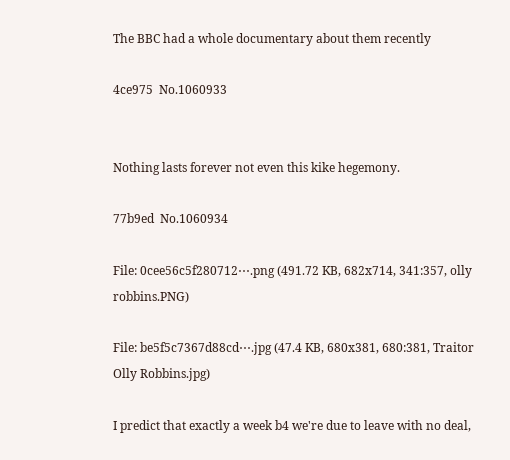The BBC had a whole documentary about them recently

4ce975  No.1060933


Nothing lasts forever not even this kike hegemony.

77b9ed  No.1060934

File: 0cee56c5f280712⋯.png (491.72 KB, 682x714, 341:357, olly robbins.PNG)

File: be5f5c7367d88cd⋯.jpg (47.4 KB, 680x381, 680:381, Traitor Olly Robbins.jpg)

I predict that exactly a week b4 we're due to leave with no deal,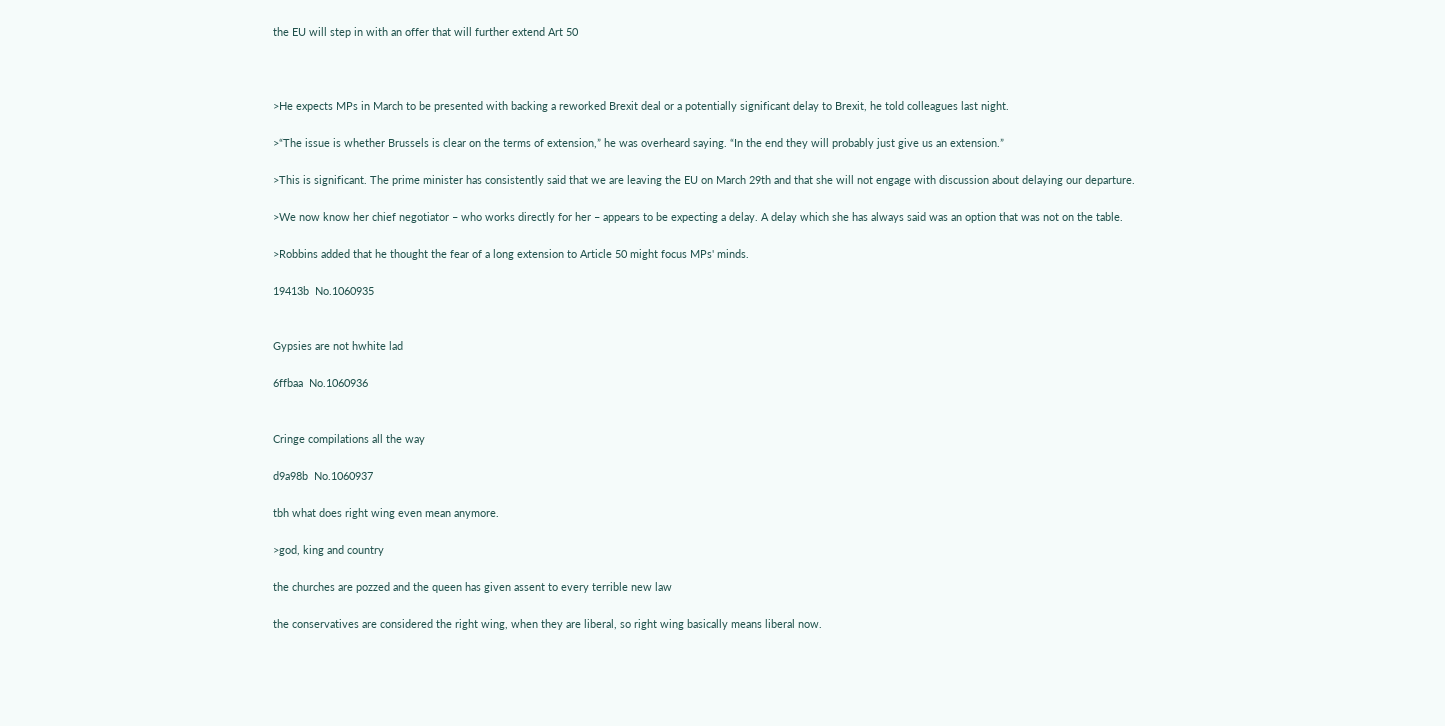the EU will step in with an offer that will further extend Art 50



>He expects MPs in March to be presented with backing a reworked Brexit deal or a potentially significant delay to Brexit, he told colleagues last night.

>“The issue is whether Brussels is clear on the terms of extension,” he was overheard saying. “In the end they will probably just give us an extension.”

>This is significant. The prime minister has consistently said that we are leaving the EU on March 29th and that she will not engage with discussion about delaying our departure.

>We now know her chief negotiator – who works directly for her – appears to be expecting a delay. A delay which she has always said was an option that was not on the table.

>Robbins added that he thought the fear of a long extension to Article 50 might focus MPs' minds.

19413b  No.1060935


Gypsies are not hwhite lad

6ffbaa  No.1060936


Cringe compilations all the way

d9a98b  No.1060937

tbh what does right wing even mean anymore.

>god, king and country

the churches are pozzed and the queen has given assent to every terrible new law

the conservatives are considered the right wing, when they are liberal, so right wing basically means liberal now.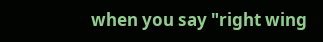when you say "right wing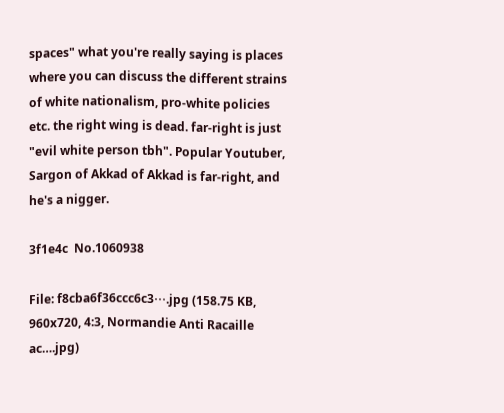spaces" what you're really saying is places where you can discuss the different strains of white nationalism, pro-white policies etc. the right wing is dead. far-right is just "evil white person tbh". Popular Youtuber, Sargon of Akkad of Akkad is far-right, and he's a nigger.

3f1e4c  No.1060938

File: f8cba6f36ccc6c3⋯.jpg (158.75 KB, 960x720, 4:3, Normandie Anti Racaille ac….jpg)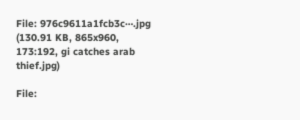File: 976c9611a1fcb3c⋯.jpg (130.91 KB, 865x960, 173:192, gi catches arab thief.jpg)

File: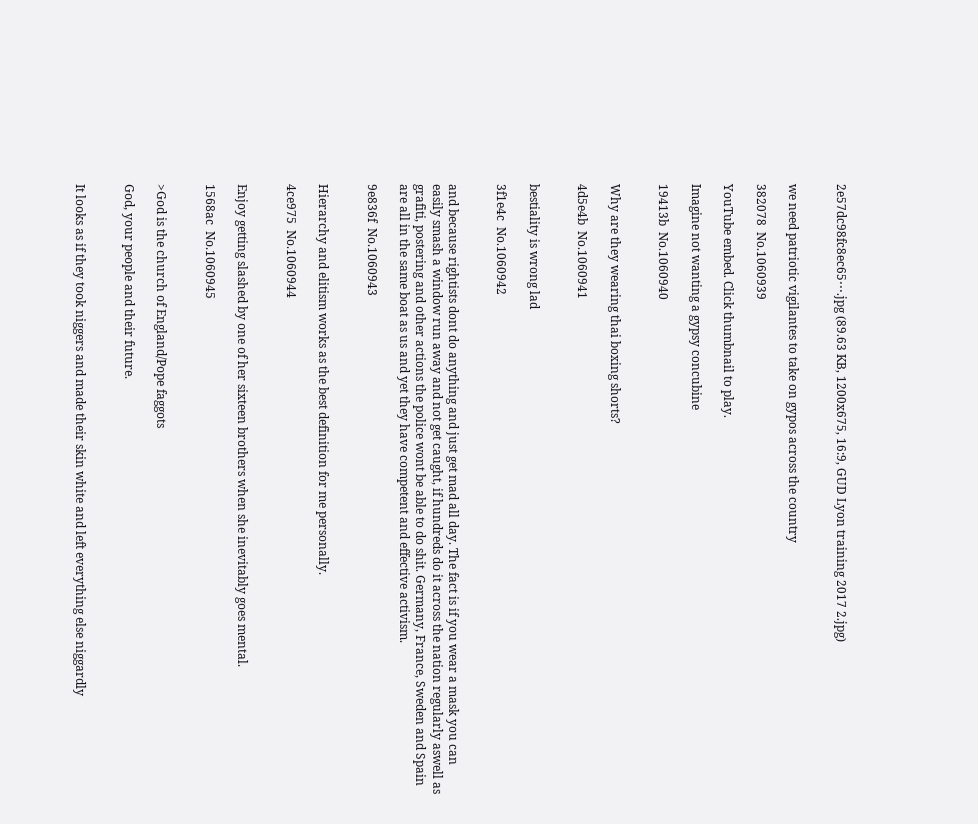2e57dc98fc8ec65⋯.jpg (89.63 KB, 1200x675, 16:9, GUD Lyon training 2017 2.jpg)


we need patriotic vigilantes to take on gypos across the country

382078  No.1060939

YouTube embed. Click thumbnail to play.

Imagine not wanting a gypsy concubine

19413b  No.1060940


Why are they wearing thai boxing shorts?

4d5e4b  No.1060941


bestiality is wrong lad

3f1e4c  No.1060942


and because rightists dont do anything and just get mad all day. The fact is if you wear a mask you can easily smash a window run away and not get caught, if hundreds do it across the nation regularly aswell as grafiti, postering and other actions the police wont be able to do shit. Germany, France, Sweden and Spain are all in the same boat as us and yet they have competent and effective activism.

9e836f  No.1060943


Hierarchy and elitism works as the best definition for me personally.

4ce975  No.1060944


Enjoy getting slashed by one of her sixteen brothers when she inevitably goes mental.

1568ac  No.1060945


>God is the church of England/Pope faggots

God, your people and their future.


It looks as if they took niggers and made their skin white and left everything else niggardly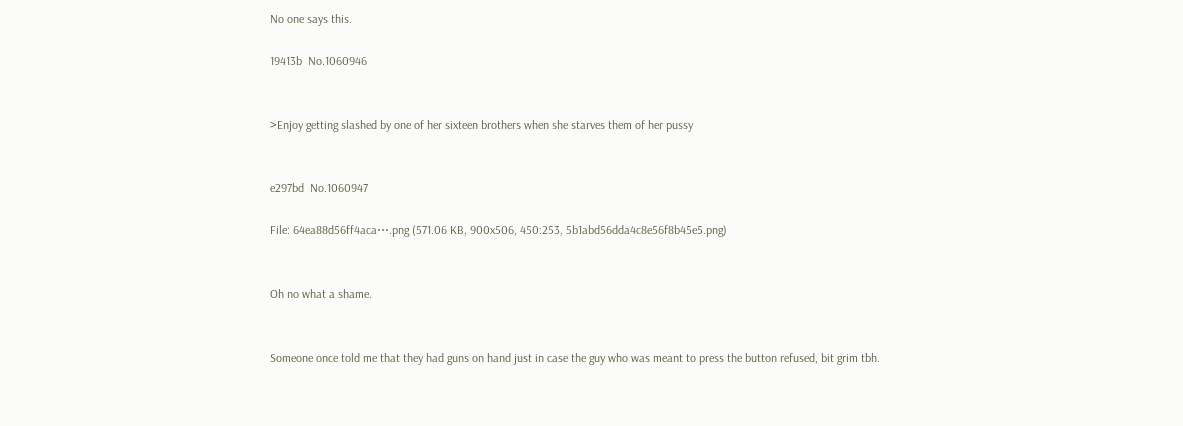No one says this.

19413b  No.1060946


>Enjoy getting slashed by one of her sixteen brothers when she starves them of her pussy


e297bd  No.1060947

File: 64ea88d56ff4aca⋯.png (571.06 KB, 900x506, 450:253, 5b1abd56dda4c8e56f8b45e5.png)


Oh no what a shame.


Someone once told me that they had guns on hand just in case the guy who was meant to press the button refused, bit grim tbh.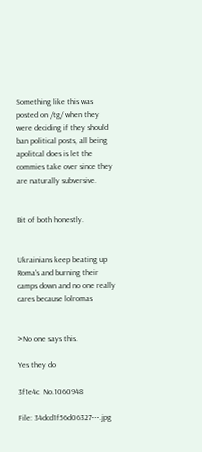Something like this was posted on /tg/ when they were deciding if they should ban political posts, all being apolitcal does is let the commies take over since they are naturally subversive.


Bit of both honestly.


Ukrainians keep beating up Roma's and burning their camps down and no one really cares because lolromas


>No one says this.

Yes they do

3f1e4c  No.1060948

File: 34dcd1f56d06327⋯.jpg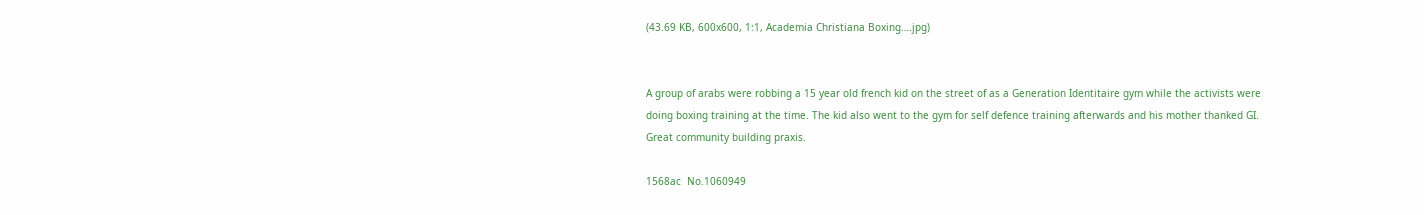(43.69 KB, 600x600, 1:1, Academia Christiana Boxing….jpg)


A group of arabs were robbing a 15 year old french kid on the street of as a Generation Identitaire gym while the activists were doing boxing training at the time. The kid also went to the gym for self defence training afterwards and his mother thanked GI. Great community building praxis.

1568ac  No.1060949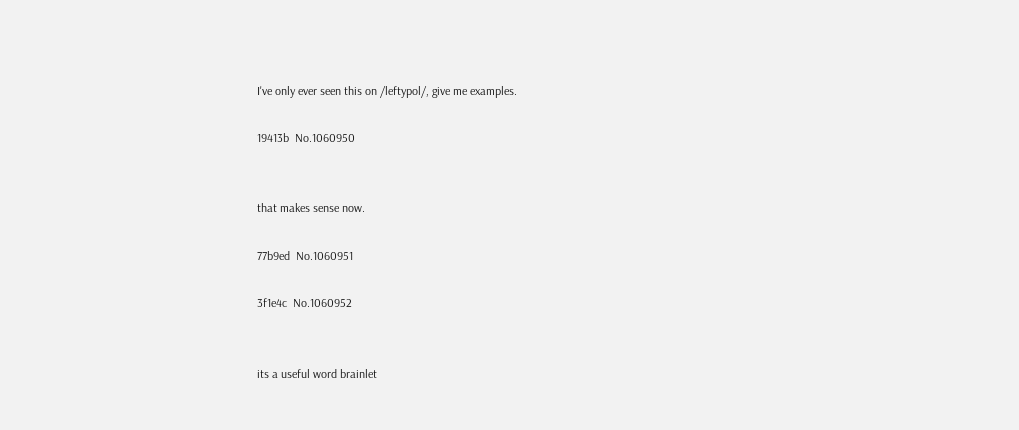I've only ever seen this on /leftypol/, give me examples.

19413b  No.1060950


that makes sense now.

77b9ed  No.1060951

3f1e4c  No.1060952


its a useful word brainlet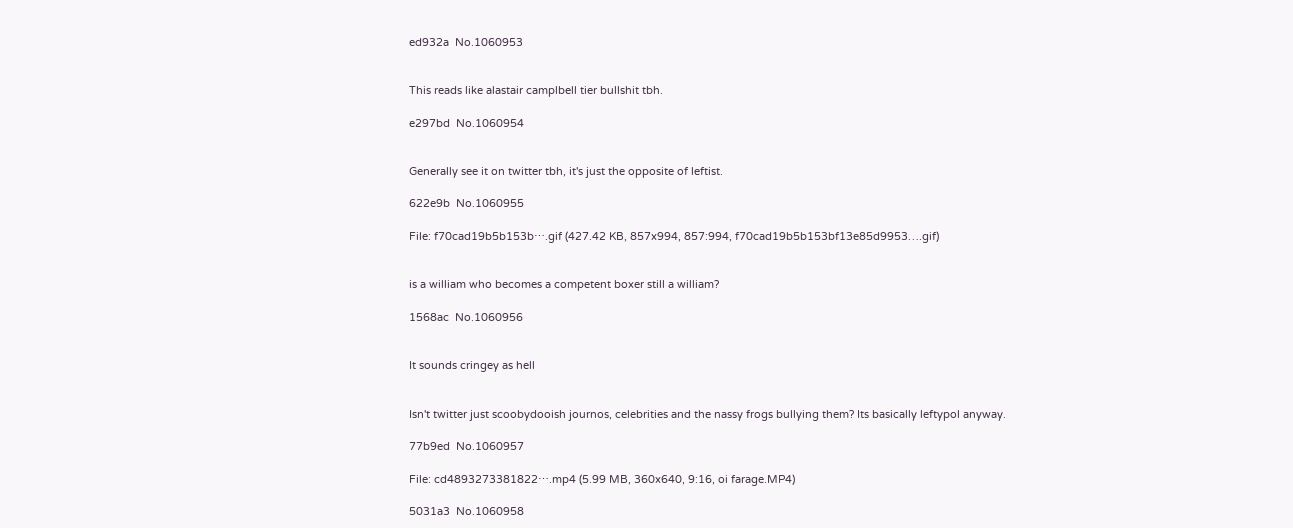ed932a  No.1060953


This reads like alastair camplbell tier bullshit tbh.

e297bd  No.1060954


Generally see it on twitter tbh, it's just the opposite of leftist.

622e9b  No.1060955

File: f70cad19b5b153b⋯.gif (427.42 KB, 857x994, 857:994, f70cad19b5b153bf13e85d9953….gif)


is a william who becomes a competent boxer still a william?

1568ac  No.1060956


It sounds cringey as hell


Isn't twitter just scoobydooish journos, celebrities and the nassy frogs bullying them? Its basically leftypol anyway.

77b9ed  No.1060957

File: cd4893273381822⋯.mp4 (5.99 MB, 360x640, 9:16, oi farage.MP4)

5031a3  No.1060958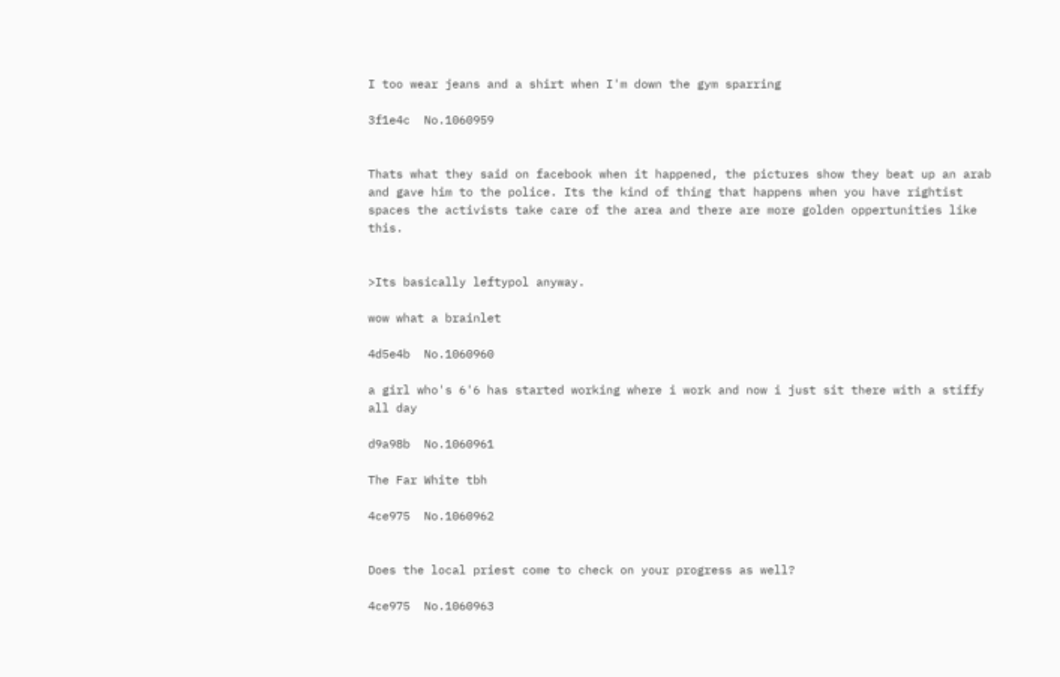I too wear jeans and a shirt when I'm down the gym sparring

3f1e4c  No.1060959


Thats what they said on facebook when it happened, the pictures show they beat up an arab and gave him to the police. Its the kind of thing that happens when you have rightist spaces the activists take care of the area and there are more golden oppertunities like this.


>Its basically leftypol anyway.

wow what a brainlet

4d5e4b  No.1060960

a girl who's 6'6 has started working where i work and now i just sit there with a stiffy all day

d9a98b  No.1060961

The Far White tbh

4ce975  No.1060962


Does the local priest come to check on your progress as well?

4ce975  No.1060963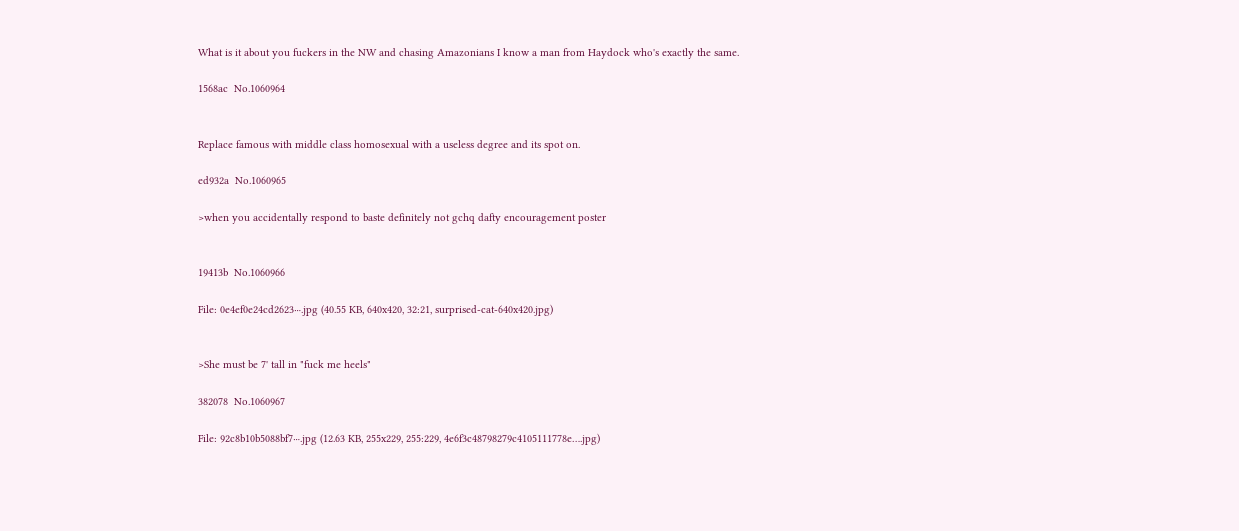What is it about you fuckers in the NW and chasing Amazonians I know a man from Haydock who's exactly the same.

1568ac  No.1060964


Replace famous with middle class homosexual with a useless degree and its spot on.

ed932a  No.1060965

>when you accidentally respond to baste definitely not gchq dafty encouragement poster


19413b  No.1060966

File: 0e4ef0e24cd2623⋯.jpg (40.55 KB, 640x420, 32:21, surprised-cat-640x420.jpg)


>She must be 7' tall in "fuck me heels"

382078  No.1060967

File: 92c8b10b5088bf7⋯.jpg (12.63 KB, 255x229, 255:229, 4e6f3c48798279c4105111778e….jpg)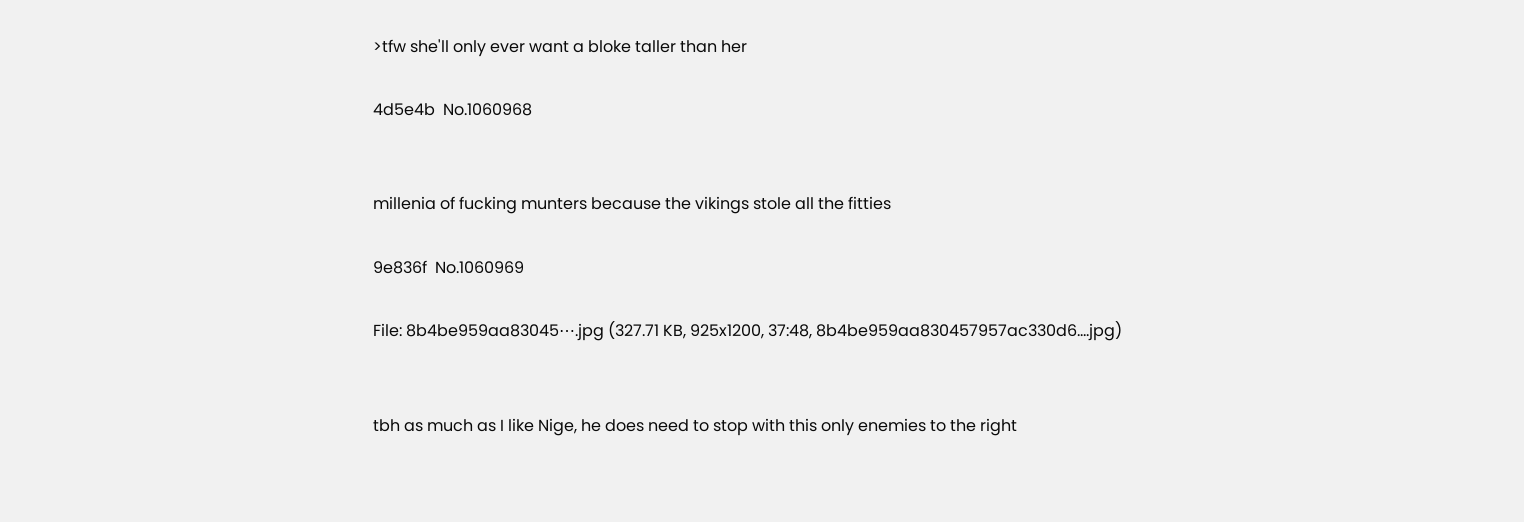>tfw she'll only ever want a bloke taller than her

4d5e4b  No.1060968


millenia of fucking munters because the vikings stole all the fitties

9e836f  No.1060969

File: 8b4be959aa83045⋯.jpg (327.71 KB, 925x1200, 37:48, 8b4be959aa830457957ac330d6….jpg)


tbh as much as I like Nige, he does need to stop with this only enemies to the right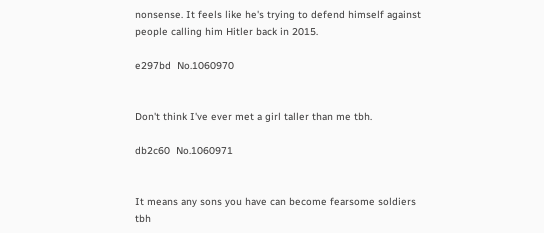nonsense. It feels like he's trying to defend himself against people calling him Hitler back in 2015.

e297bd  No.1060970


Don't think I've ever met a girl taller than me tbh.

db2c60  No.1060971


It means any sons you have can become fearsome soldiers tbh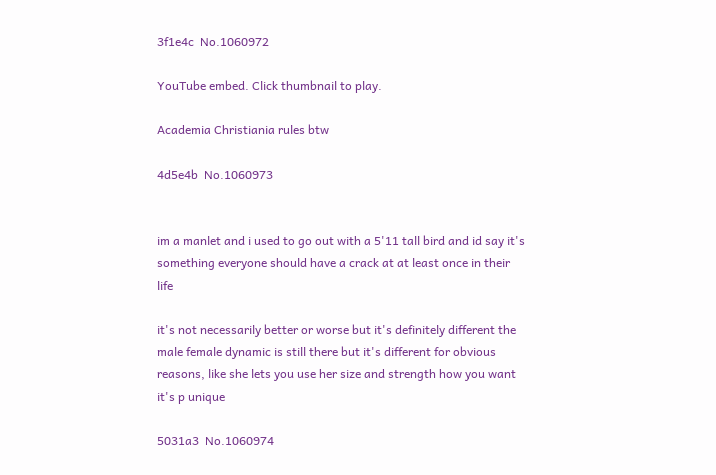3f1e4c  No.1060972

YouTube embed. Click thumbnail to play.

Academia Christiania rules btw

4d5e4b  No.1060973


im a manlet and i used to go out with a 5'11 tall bird and id say it's something everyone should have a crack at at least once in their life

it's not necessarily better or worse but it's definitely different the male female dynamic is still there but it's different for obvious reasons, like she lets you use her size and strength how you want it's p unique

5031a3  No.1060974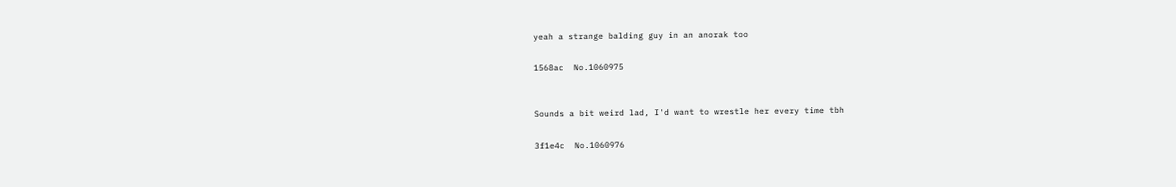yeah a strange balding guy in an anorak too

1568ac  No.1060975


Sounds a bit weird lad, I'd want to wrestle her every time tbh

3f1e4c  No.1060976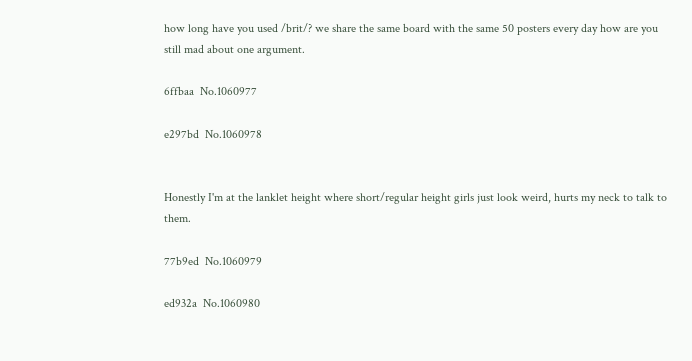how long have you used /brit/? we share the same board with the same 50 posters every day how are you still mad about one argument.

6ffbaa  No.1060977

e297bd  No.1060978


Honestly I'm at the lanklet height where short/regular height girls just look weird, hurts my neck to talk to them.

77b9ed  No.1060979

ed932a  No.1060980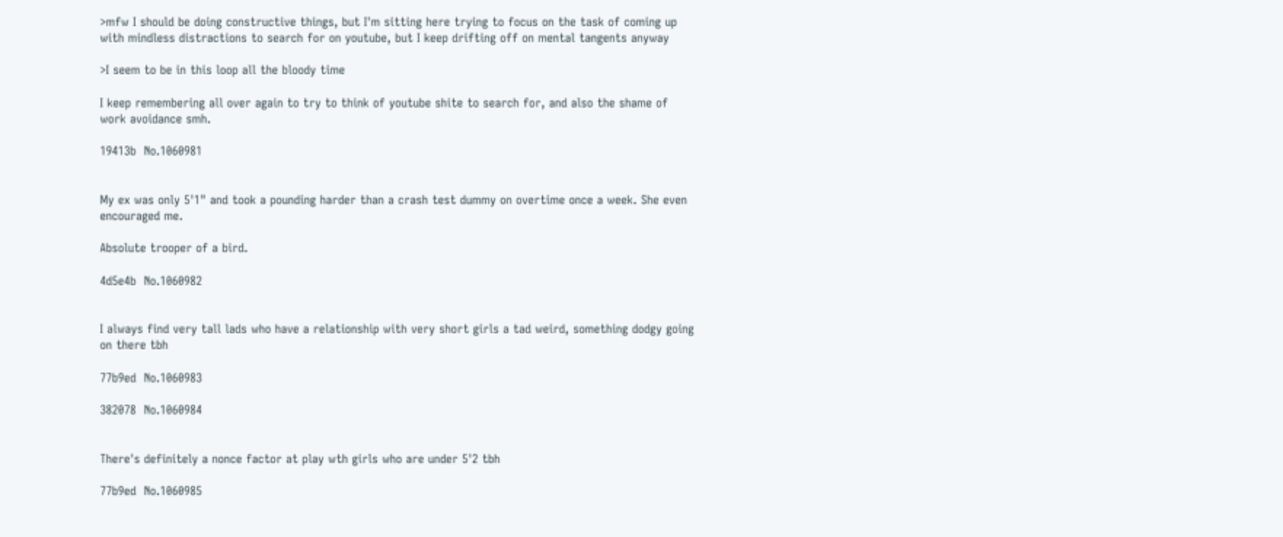>mfw I should be doing constructive things, but I'm sitting here trying to focus on the task of coming up with mindless distractions to search for on youtube, but I keep drifting off on mental tangents anyway

>I seem to be in this loop all the bloody time

I keep remembering all over again to try to think of youtube shite to search for, and also the shame of work avoidance smh.

19413b  No.1060981


My ex was only 5'1" and took a pounding harder than a crash test dummy on overtime once a week. She even encouraged me.

Absolute trooper of a bird.

4d5e4b  No.1060982


I always find very tall lads who have a relationship with very short girls a tad weird, something dodgy going on there tbh

77b9ed  No.1060983

382078  No.1060984


There's definitely a nonce factor at play wth girls who are under 5'2 tbh

77b9ed  No.1060985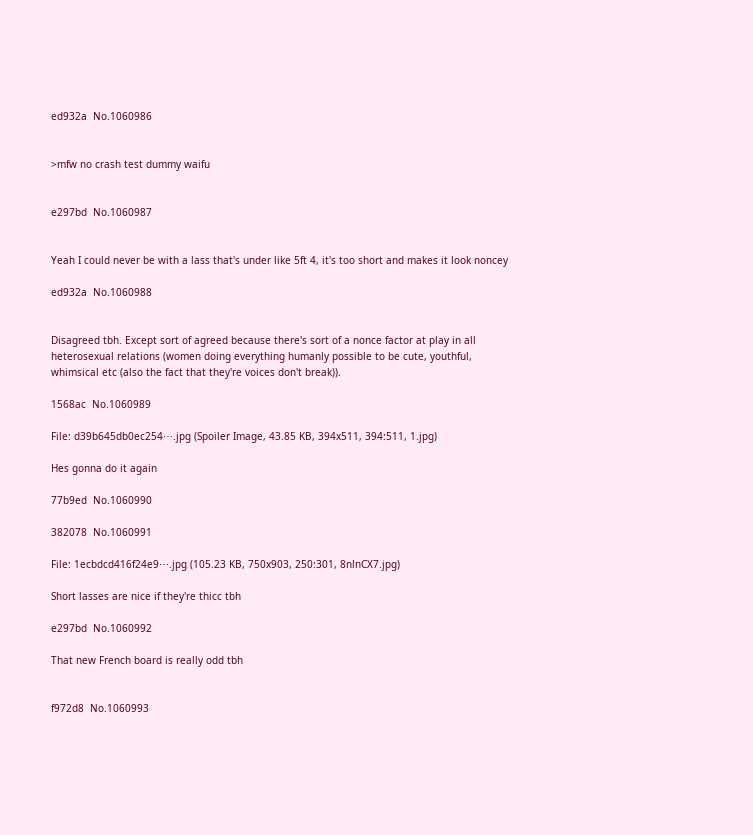ed932a  No.1060986


>mfw no crash test dummy waifu


e297bd  No.1060987


Yeah I could never be with a lass that's under like 5ft 4, it's too short and makes it look noncey

ed932a  No.1060988


Disagreed tbh. Except sort of agreed because there's sort of a nonce factor at play in all heterosexual relations (women doing everything humanly possible to be cute, youthful, whimsical etc (also the fact that they're voices don't break)).

1568ac  No.1060989

File: d39b645db0ec254⋯.jpg (Spoiler Image, 43.85 KB, 394x511, 394:511, 1.jpg)

Hes gonna do it again

77b9ed  No.1060990

382078  No.1060991

File: 1ecbdcd416f24e9⋯.jpg (105.23 KB, 750x903, 250:301, 8nlnCX7.jpg)

Short lasses are nice if they're thicc tbh

e297bd  No.1060992

That new French board is really odd tbh


f972d8  No.1060993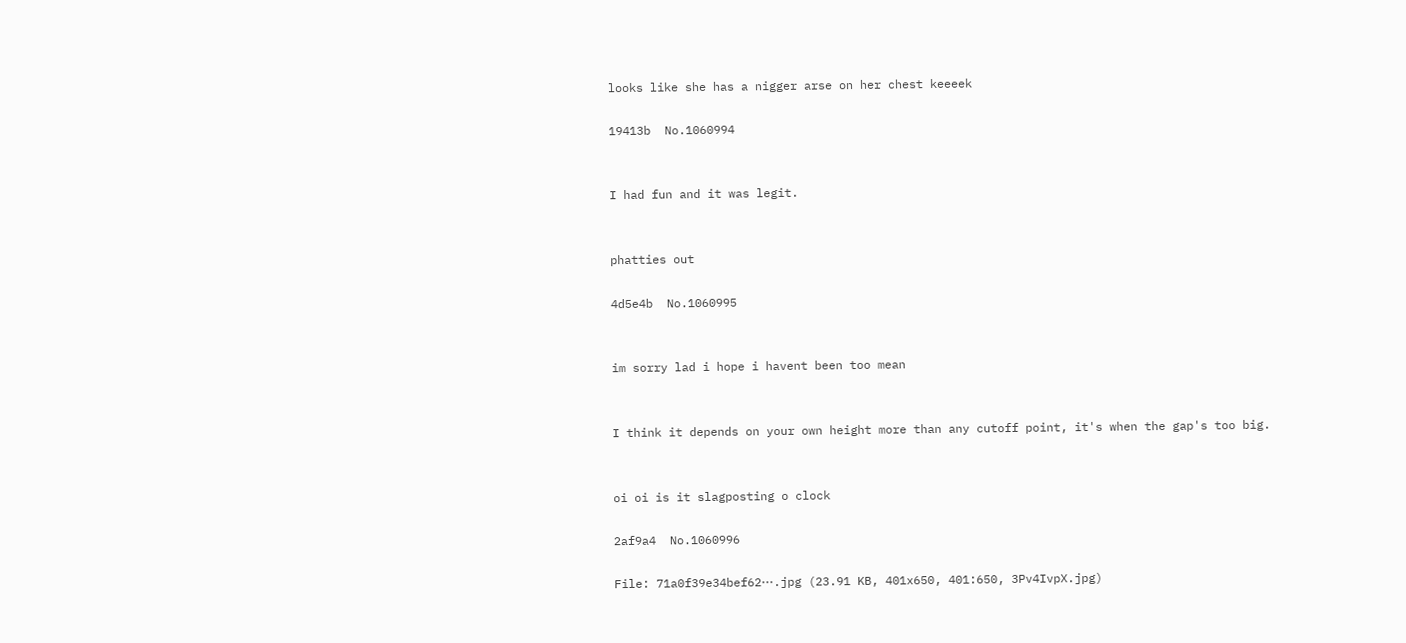looks like she has a nigger arse on her chest keeeek

19413b  No.1060994


I had fun and it was legit.


phatties out

4d5e4b  No.1060995


im sorry lad i hope i havent been too mean


I think it depends on your own height more than any cutoff point, it's when the gap's too big.


oi oi is it slagposting o clock

2af9a4  No.1060996

File: 71a0f39e34bef62⋯.jpg (23.91 KB, 401x650, 401:650, 3Pv4IvpX.jpg)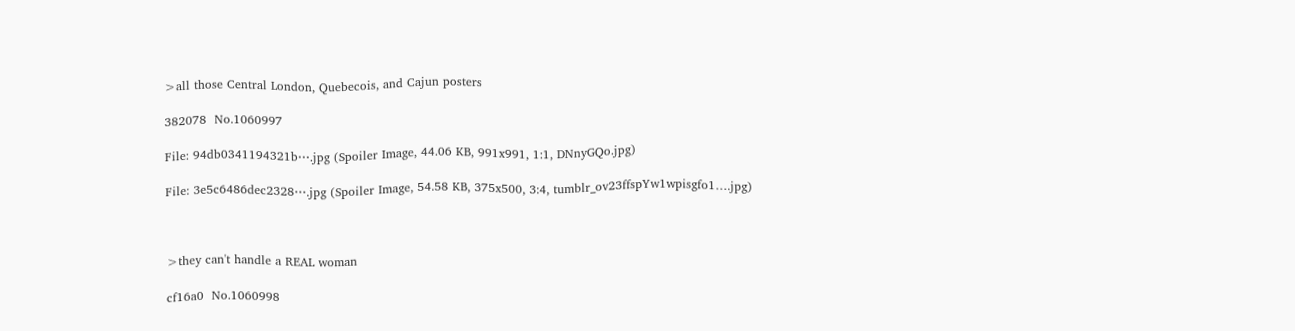>all those Central London, Quebecois, and Cajun posters

382078  No.1060997

File: 94db0341194321b⋯.jpg (Spoiler Image, 44.06 KB, 991x991, 1:1, DNnyGQo.jpg)

File: 3e5c6486dec2328⋯.jpg (Spoiler Image, 54.58 KB, 375x500, 3:4, tumblr_ov23ffspYw1wpisgfo1….jpg)



>they can't handle a REAL woman

cf16a0  No.1060998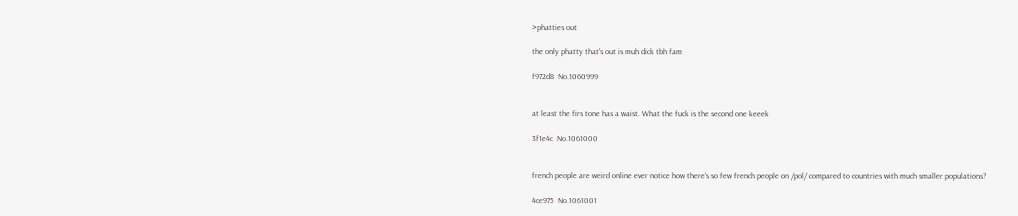>phatties out

the only phatty that's out is muh dick tbh fam

f972d8  No.1060999


at least the firs tone has a waist. What the fuck is the second one keeek

3f1e4c  No.1061000


french people are weird online ever notice how there's so few french people on /pol/ compared to countries with much smaller populations?

4ce975  No.1061001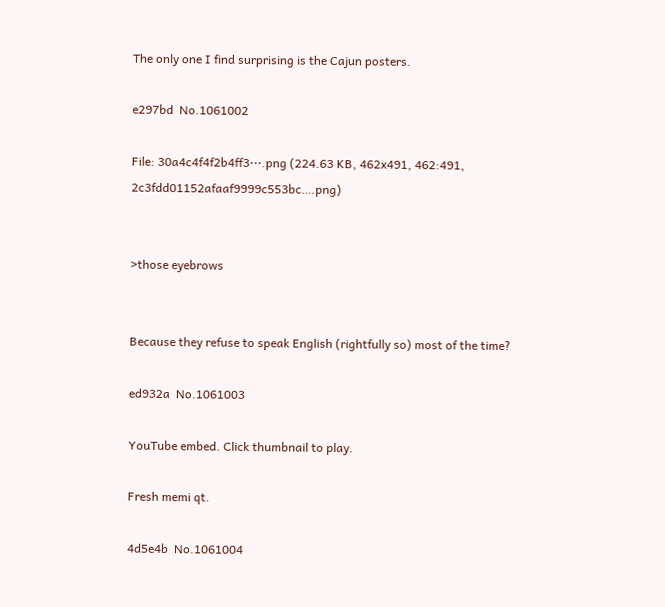The only one I find surprising is the Cajun posters.

e297bd  No.1061002

File: 30a4c4f4f2b4ff3⋯.png (224.63 KB, 462x491, 462:491, 2c3fdd01152afaaf9999c553bc….png)


>those eyebrows


Because they refuse to speak English (rightfully so) most of the time?

ed932a  No.1061003

YouTube embed. Click thumbnail to play.

Fresh memi qt.

4d5e4b  No.1061004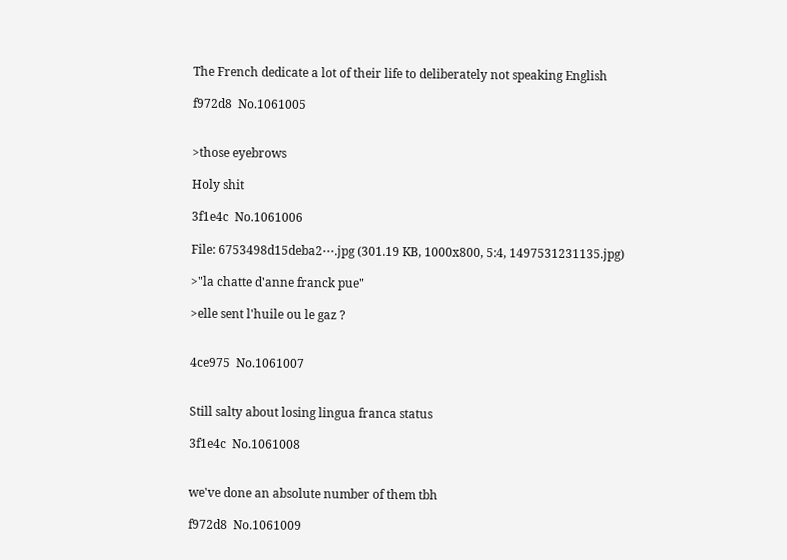The French dedicate a lot of their life to deliberately not speaking English

f972d8  No.1061005


>those eyebrows

Holy shit

3f1e4c  No.1061006

File: 6753498d15deba2⋯.jpg (301.19 KB, 1000x800, 5:4, 1497531231135.jpg)

>"la chatte d'anne franck pue"

>elle sent l'huile ou le gaz ?


4ce975  No.1061007


Still salty about losing lingua franca status

3f1e4c  No.1061008


we've done an absolute number of them tbh

f972d8  No.1061009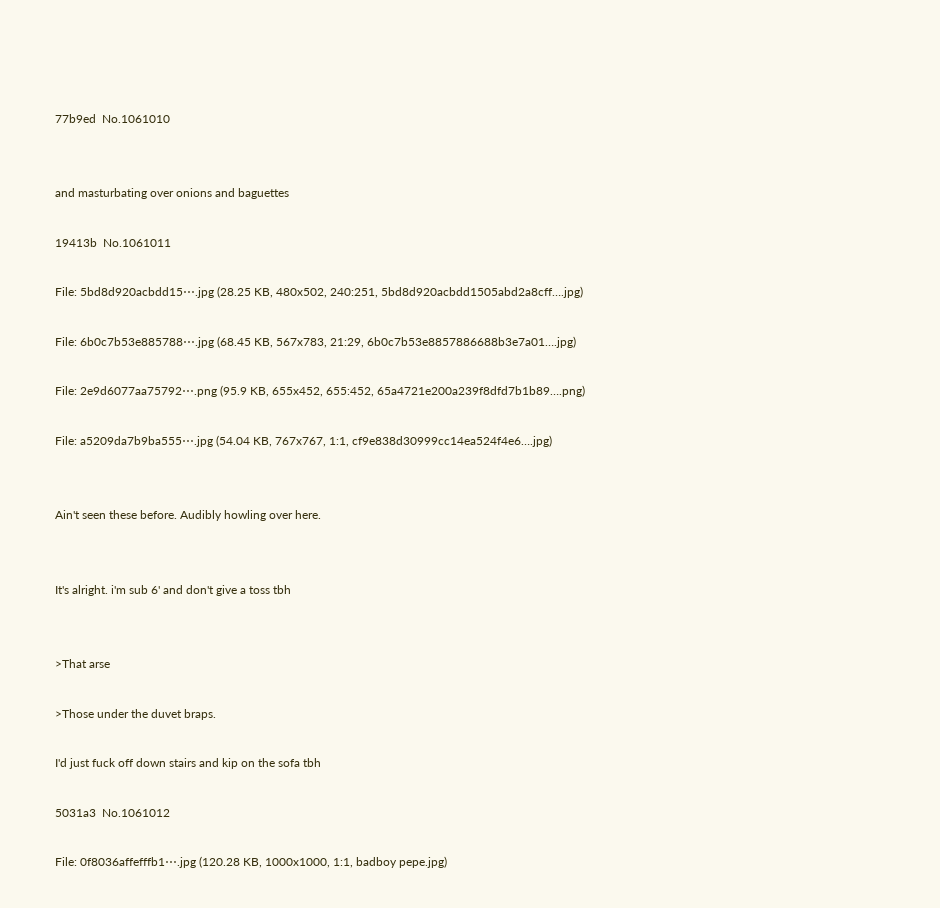77b9ed  No.1061010


and masturbating over onions and baguettes

19413b  No.1061011

File: 5bd8d920acbdd15⋯.jpg (28.25 KB, 480x502, 240:251, 5bd8d920acbdd1505abd2a8cff….jpg)

File: 6b0c7b53e885788⋯.jpg (68.45 KB, 567x783, 21:29, 6b0c7b53e8857886688b3e7a01….jpg)

File: 2e9d6077aa75792⋯.png (95.9 KB, 655x452, 655:452, 65a4721e200a239f8dfd7b1b89….png)

File: a5209da7b9ba555⋯.jpg (54.04 KB, 767x767, 1:1, cf9e838d30999cc14ea524f4e6….jpg)


Ain't seen these before. Audibly howling over here.


It's alright. i'm sub 6' and don't give a toss tbh


>That arse

>Those under the duvet braps.

I'd just fuck off down stairs and kip on the sofa tbh

5031a3  No.1061012

File: 0f8036affefffb1⋯.jpg (120.28 KB, 1000x1000, 1:1, badboy pepe.jpg)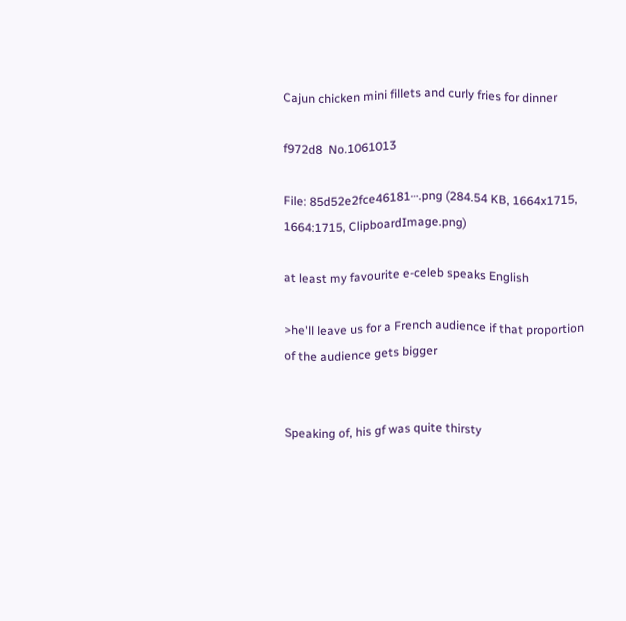Cajun chicken mini fillets and curly fries for dinner

f972d8  No.1061013

File: 85d52e2fce46181⋯.png (284.54 KB, 1664x1715, 1664:1715, ClipboardImage.png)

at least my favourite e-celeb speaks English

>he'll leave us for a French audience if that proportion of the audience gets bigger


Speaking of, his gf was quite thirsty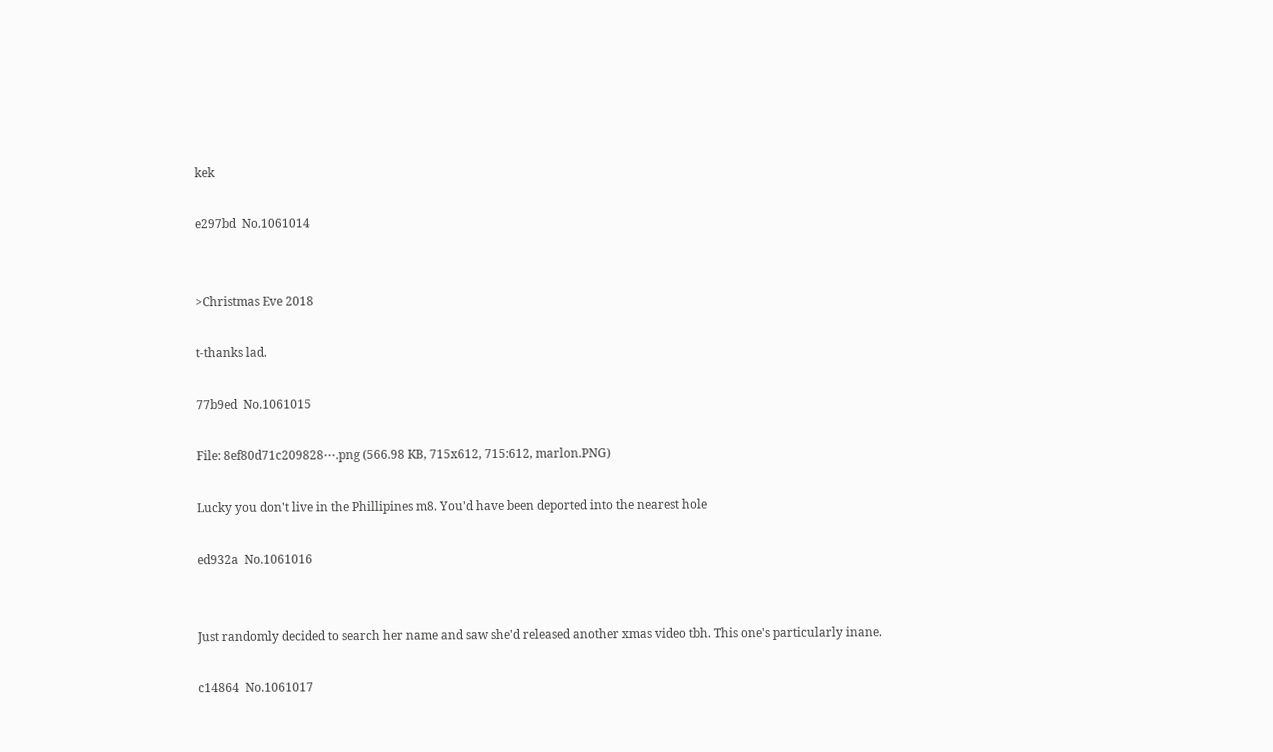kek

e297bd  No.1061014


>Christmas Eve 2018

t-thanks lad.

77b9ed  No.1061015

File: 8ef80d71c209828⋯.png (566.98 KB, 715x612, 715:612, marlon.PNG)

Lucky you don't live in the Phillipines m8. You'd have been deported into the nearest hole

ed932a  No.1061016


Just randomly decided to search her name and saw she'd released another xmas video tbh. This one's particularly inane.

c14864  No.1061017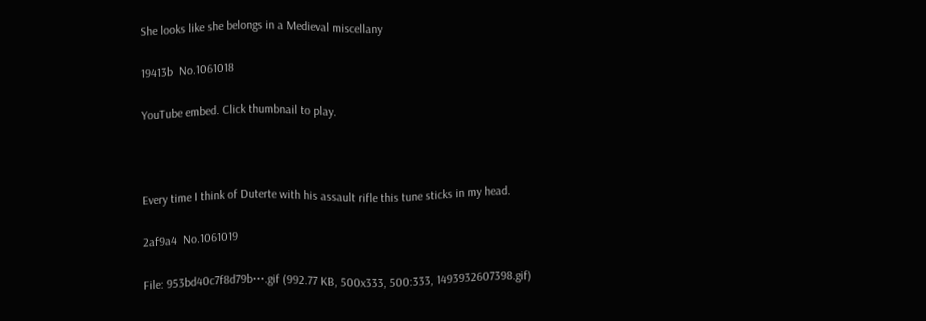She looks like she belongs in a Medieval miscellany

19413b  No.1061018

YouTube embed. Click thumbnail to play.



Every time I think of Duterte with his assault rifle this tune sticks in my head.

2af9a4  No.1061019

File: 953bd40c7f8d79b⋯.gif (992.77 KB, 500x333, 500:333, 1493932607398.gif)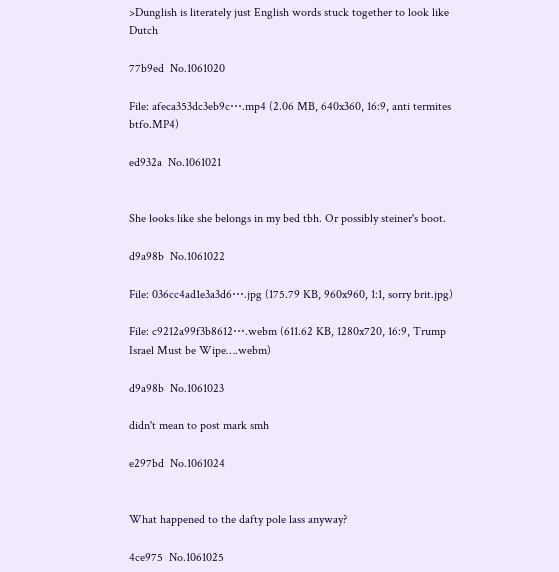>Dunglish is literately just English words stuck together to look like Dutch

77b9ed  No.1061020

File: afeca353dc3eb9c⋯.mp4 (2.06 MB, 640x360, 16:9, anti termites btfo.MP4)

ed932a  No.1061021


She looks like she belongs in my bed tbh. Or possibly steiner's boot.

d9a98b  No.1061022

File: 036cc4ad1e3a3d6⋯.jpg (175.79 KB, 960x960, 1:1, sorry brit.jpg)

File: c9212a99f3b8612⋯.webm (611.62 KB, 1280x720, 16:9, Trump Israel Must be Wipe….webm)

d9a98b  No.1061023

didn't mean to post mark smh

e297bd  No.1061024


What happened to the dafty pole lass anyway?

4ce975  No.1061025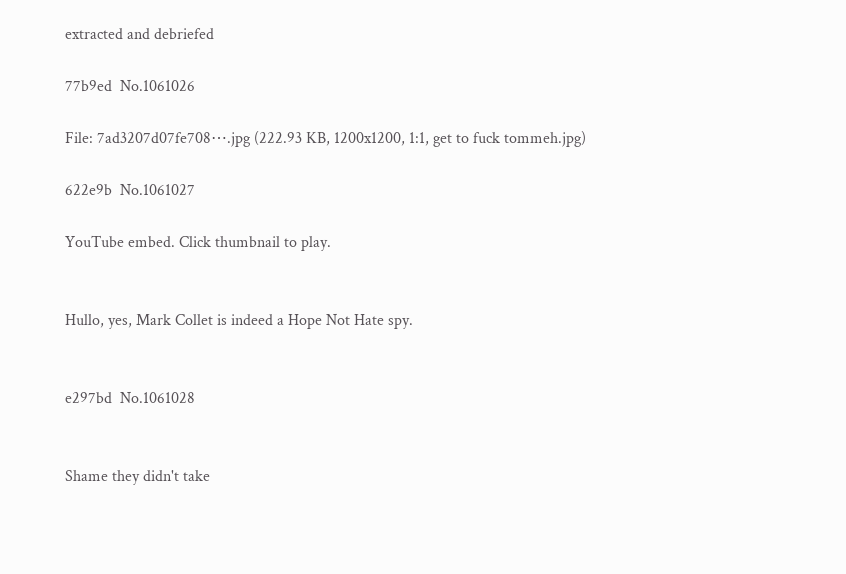extracted and debriefed

77b9ed  No.1061026

File: 7ad3207d07fe708⋯.jpg (222.93 KB, 1200x1200, 1:1, get to fuck tommeh.jpg)

622e9b  No.1061027

YouTube embed. Click thumbnail to play.


Hullo, yes, Mark Collet is indeed a Hope Not Hate spy.


e297bd  No.1061028


Shame they didn't take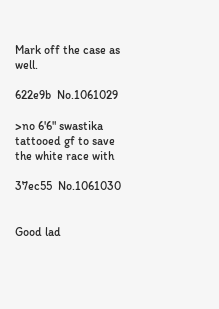Mark off the case as well.

622e9b  No.1061029

>no 6'6" swastika tattooed gf to save the white race with

37ec55  No.1061030


Good lad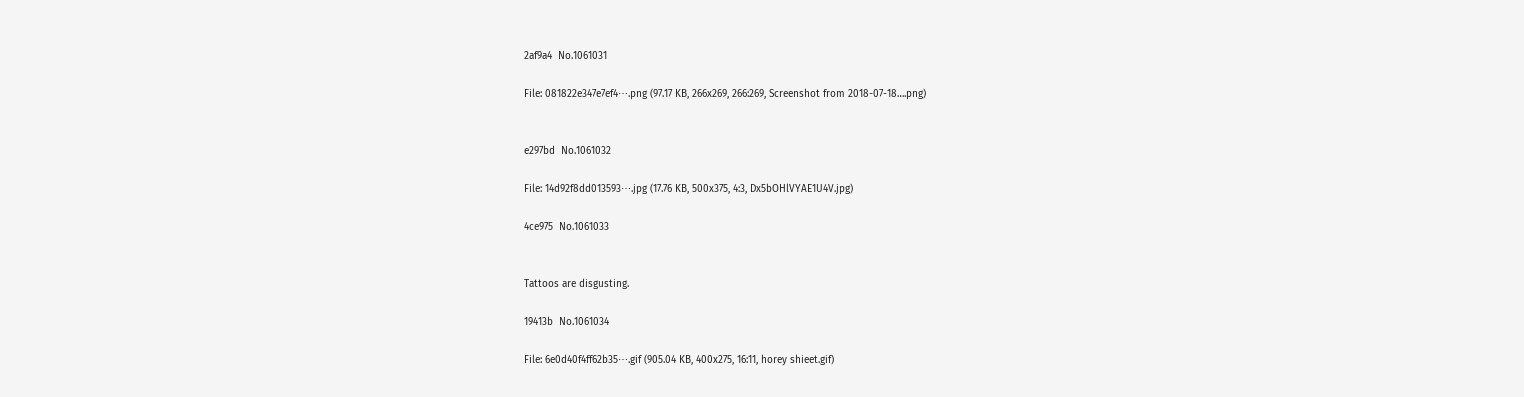2af9a4  No.1061031

File: 081822e347e7ef4⋯.png (97.17 KB, 266x269, 266:269, Screenshot from 2018-07-18….png)


e297bd  No.1061032

File: 14d92f8dd013593⋯.jpg (17.76 KB, 500x375, 4:3, Dx5bOHlVYAE1U4V.jpg)

4ce975  No.1061033


Tattoos are disgusting.

19413b  No.1061034

File: 6e0d40f4ff62b35⋯.gif (905.04 KB, 400x275, 16:11, horey shieet.gif)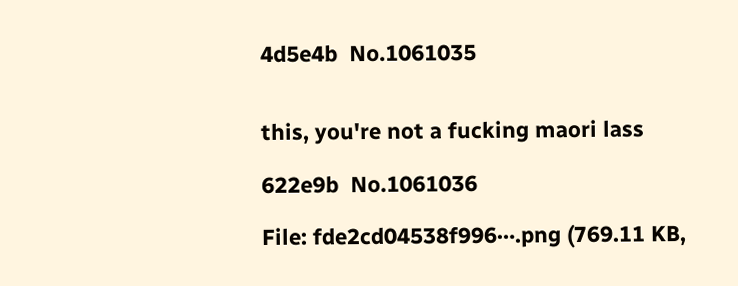4d5e4b  No.1061035


this, you're not a fucking maori lass

622e9b  No.1061036

File: fde2cd04538f996⋯.png (769.11 KB,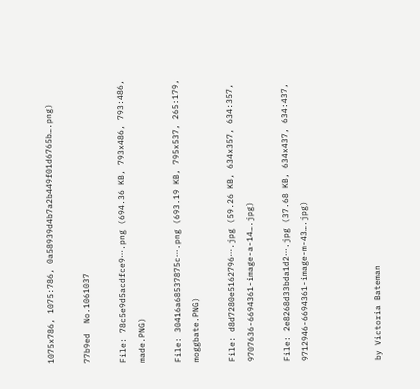1075x786, 1075:786, 0a58939d4b7a2b449f01d6765b….png)

77b9ed  No.1061037

File: 78c5e9d5acdfce9⋯.png (694.36 KB, 793x486, 793:486, made.PNG)

File: 30416a68537875c⋯.png (693.19 KB, 795x537, 265:179, moggbate.PNG)

File: d8d7280e5162796⋯.jpg (59.26 KB, 634x357, 634:357, 9707636-6694361-image-a-14….jpg)

File: 2e8268d33bda1d2⋯.jpg (37.68 KB, 634x437, 634:437, 9712946-6694361-image-m-43….jpg)



by Victoria Bateman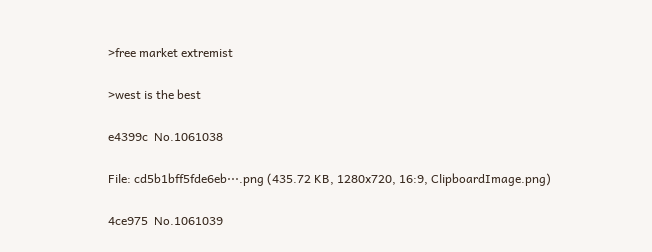>free market extremist

>west is the best

e4399c  No.1061038

File: cd5b1bff5fde6eb⋯.png (435.72 KB, 1280x720, 16:9, ClipboardImage.png)

4ce975  No.1061039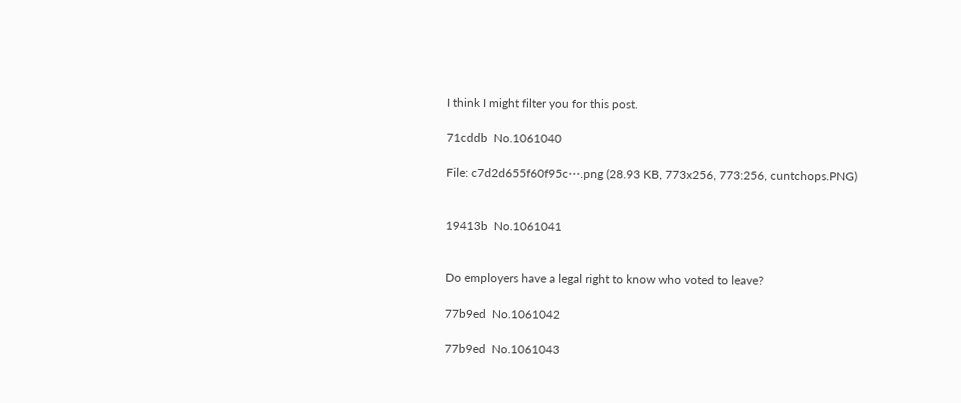I think I might filter you for this post.

71cddb  No.1061040

File: c7d2d655f60f95c⋯.png (28.93 KB, 773x256, 773:256, cuntchops.PNG)


19413b  No.1061041


Do employers have a legal right to know who voted to leave?

77b9ed  No.1061042

77b9ed  No.1061043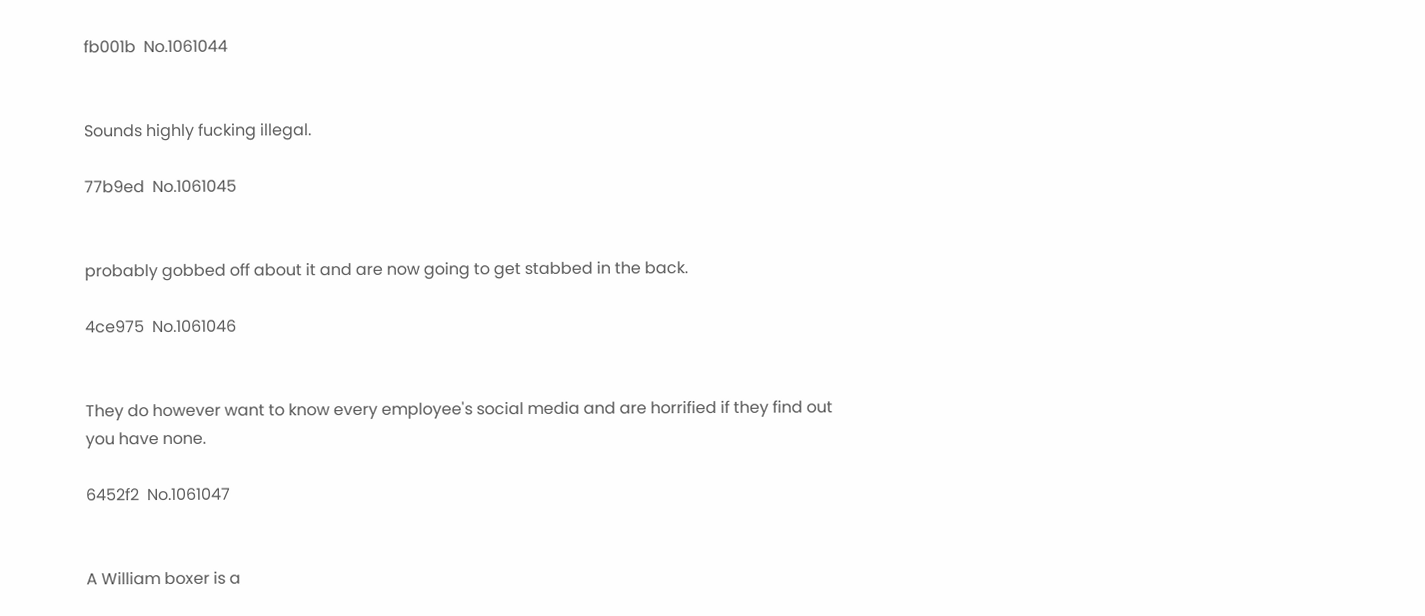fb001b  No.1061044


Sounds highly fucking illegal.

77b9ed  No.1061045


probably gobbed off about it and are now going to get stabbed in the back.

4ce975  No.1061046


They do however want to know every employee's social media and are horrified if they find out you have none.

6452f2  No.1061047


A William boxer is a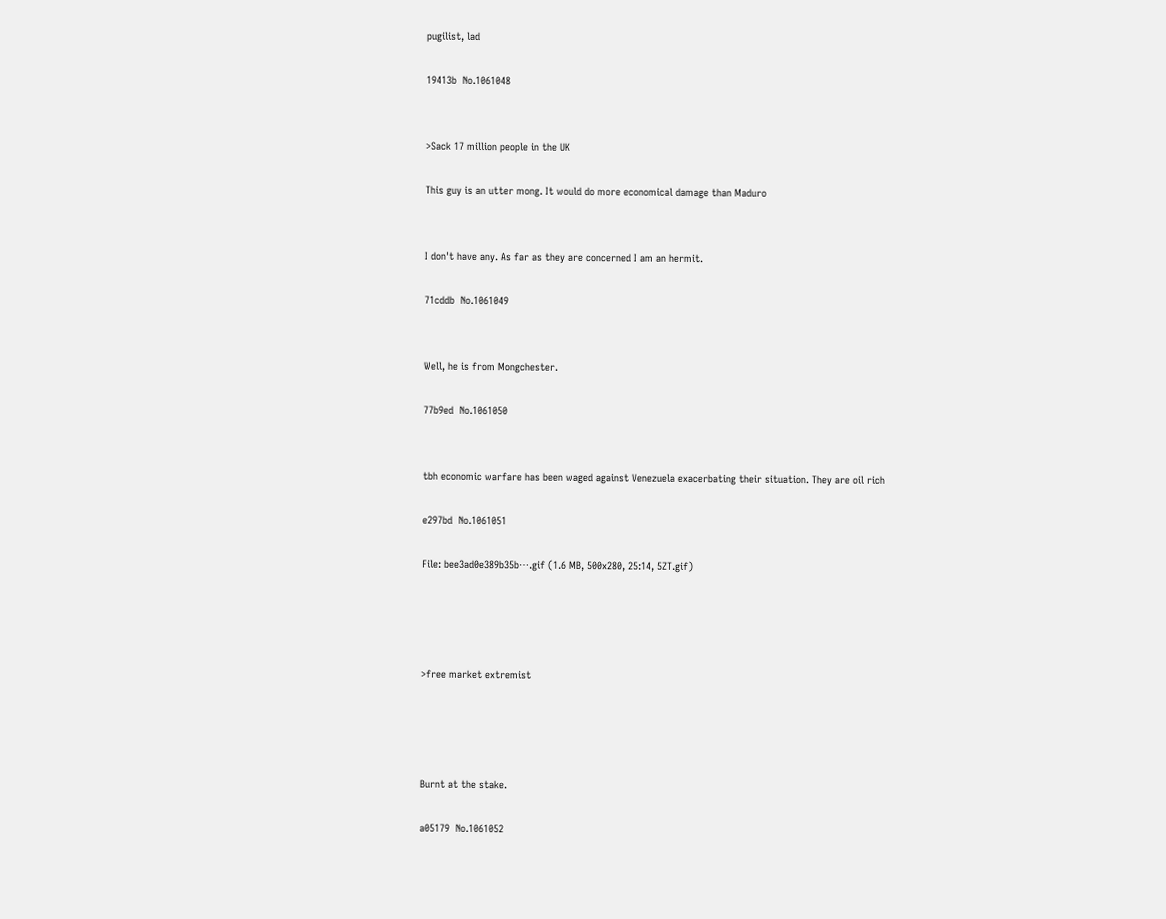pugilist, lad

19413b  No.1061048


>Sack 17 million people in the UK

This guy is an utter mong. It would do more economical damage than Maduro


I don't have any. As far as they are concerned I am an hermit.

71cddb  No.1061049


Well, he is from Mongchester.

77b9ed  No.1061050


tbh economic warfare has been waged against Venezuela exacerbating their situation. They are oil rich

e297bd  No.1061051

File: bee3ad0e389b35b⋯.gif (1.6 MB, 500x280, 25:14, 5ZT.gif)




>free market extremist




Burnt at the stake.

a05179  No.1061052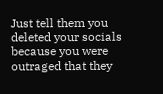Just tell them you deleted your socials because you were outraged that they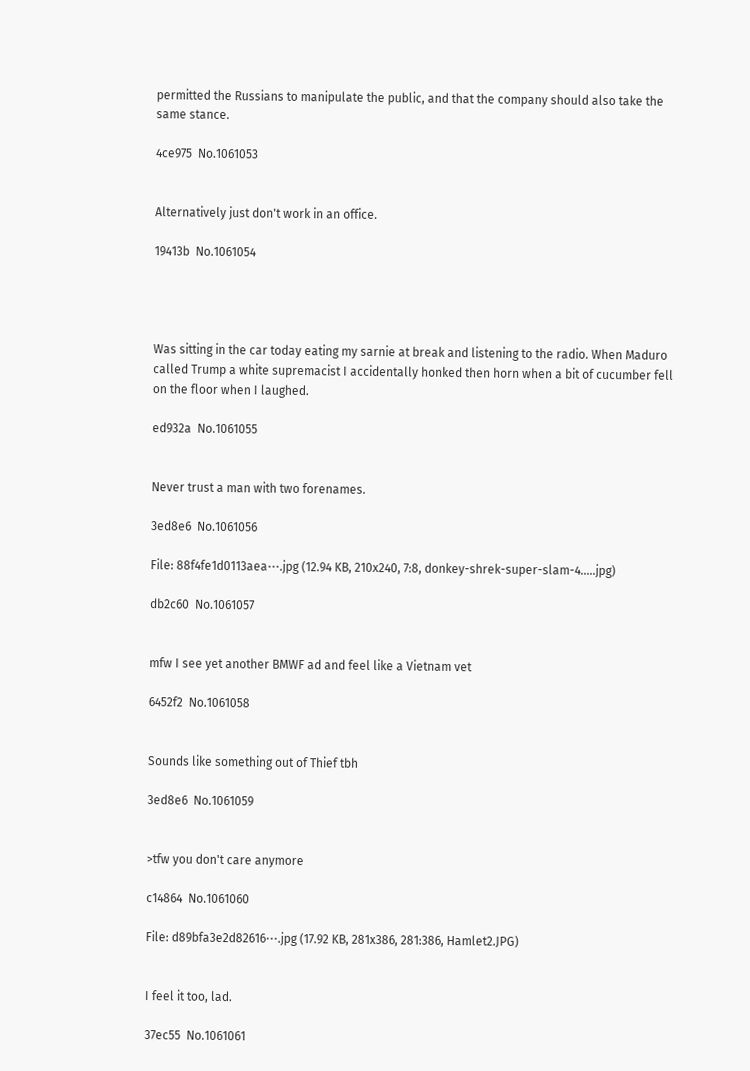permitted the Russians to manipulate the public, and that the company should also take the same stance.

4ce975  No.1061053


Alternatively just don't work in an office.

19413b  No.1061054




Was sitting in the car today eating my sarnie at break and listening to the radio. When Maduro called Trump a white supremacist I accidentally honked then horn when a bit of cucumber fell on the floor when I laughed.

ed932a  No.1061055


Never trust a man with two forenames.

3ed8e6  No.1061056

File: 88f4fe1d0113aea⋯.jpg (12.94 KB, 210x240, 7:8, donkey-shrek-super-slam-4.….jpg)

db2c60  No.1061057


mfw I see yet another BMWF ad and feel like a Vietnam vet

6452f2  No.1061058


Sounds like something out of Thief tbh

3ed8e6  No.1061059


>tfw you don't care anymore

c14864  No.1061060

File: d89bfa3e2d82616⋯.jpg (17.92 KB, 281x386, 281:386, Hamlet2.JPG)


I feel it too, lad.

37ec55  No.1061061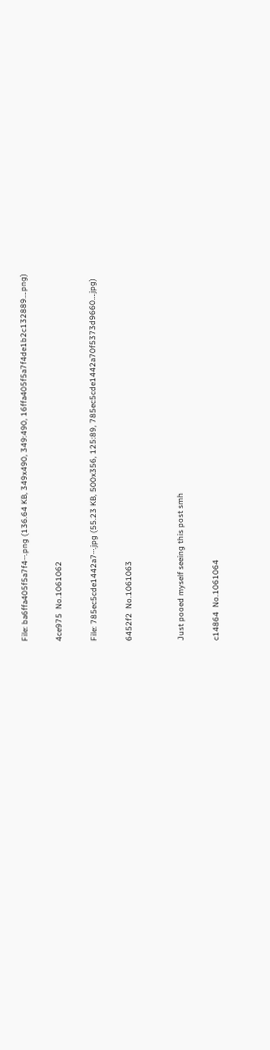File: ba6ffa405f5a7f4⋯.png (136.64 KB, 349x490, 349:490, 16ffa405f5a7f4de1b2c132889….png)

4ce975  No.1061062

File: 785ec5cde1442a7⋯.jpg (55.23 KB, 500x356, 125:89, 785ec5cde1442a70f5373d9660….jpg)

6452f2  No.1061063


Just pooed myself seeing this post smh

c14864  No.1061064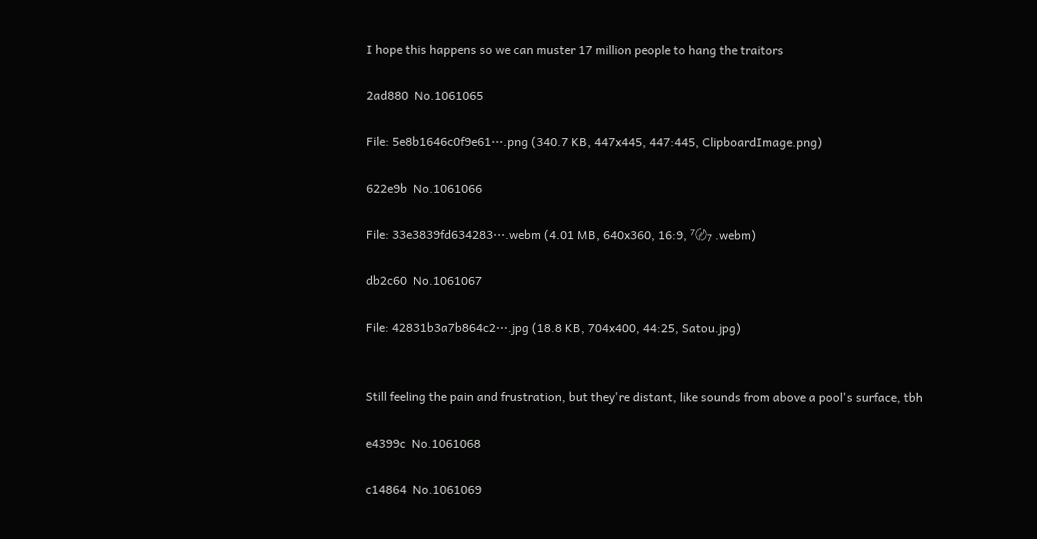I hope this happens so we can muster 17 million people to hang the traitors

2ad880  No.1061065

File: 5e8b1646c0f9e61⋯.png (340.7 KB, 447x445, 447:445, ClipboardImage.png)

622e9b  No.1061066

File: 33e3839fd634283⋯.webm (4.01 MB, 640x360, 16:9, ⁷〄₇ .webm)

db2c60  No.1061067

File: 42831b3a7b864c2⋯.jpg (18.8 KB, 704x400, 44:25, Satou.jpg)


Still feeling the pain and frustration, but they're distant, like sounds from above a pool's surface, tbh

e4399c  No.1061068

c14864  No.1061069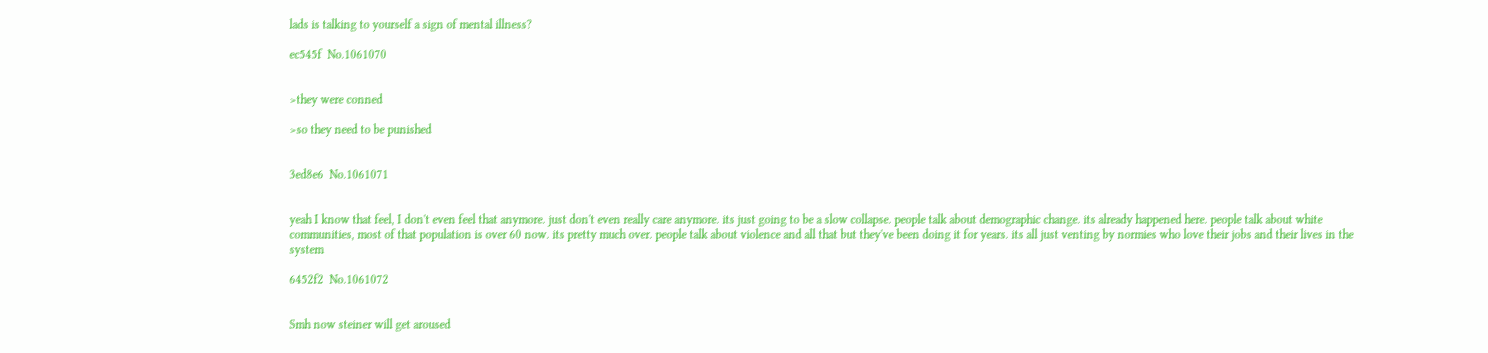lads is talking to yourself a sign of mental illness?

ec545f  No.1061070


>they were conned

>so they need to be punished


3ed8e6  No.1061071


yeah I know that feel, I don't even feel that anymore. just don't even really care anymore. its just going to be a slow collapse. people talk about demographic change. its already happened here. people talk about white communities, most of that population is over 60 now. its pretty much over. people talk about violence and all that but they've been doing it for years. its all just venting by normies who love their jobs and their lives in the system

6452f2  No.1061072


Smh now steiner will get aroused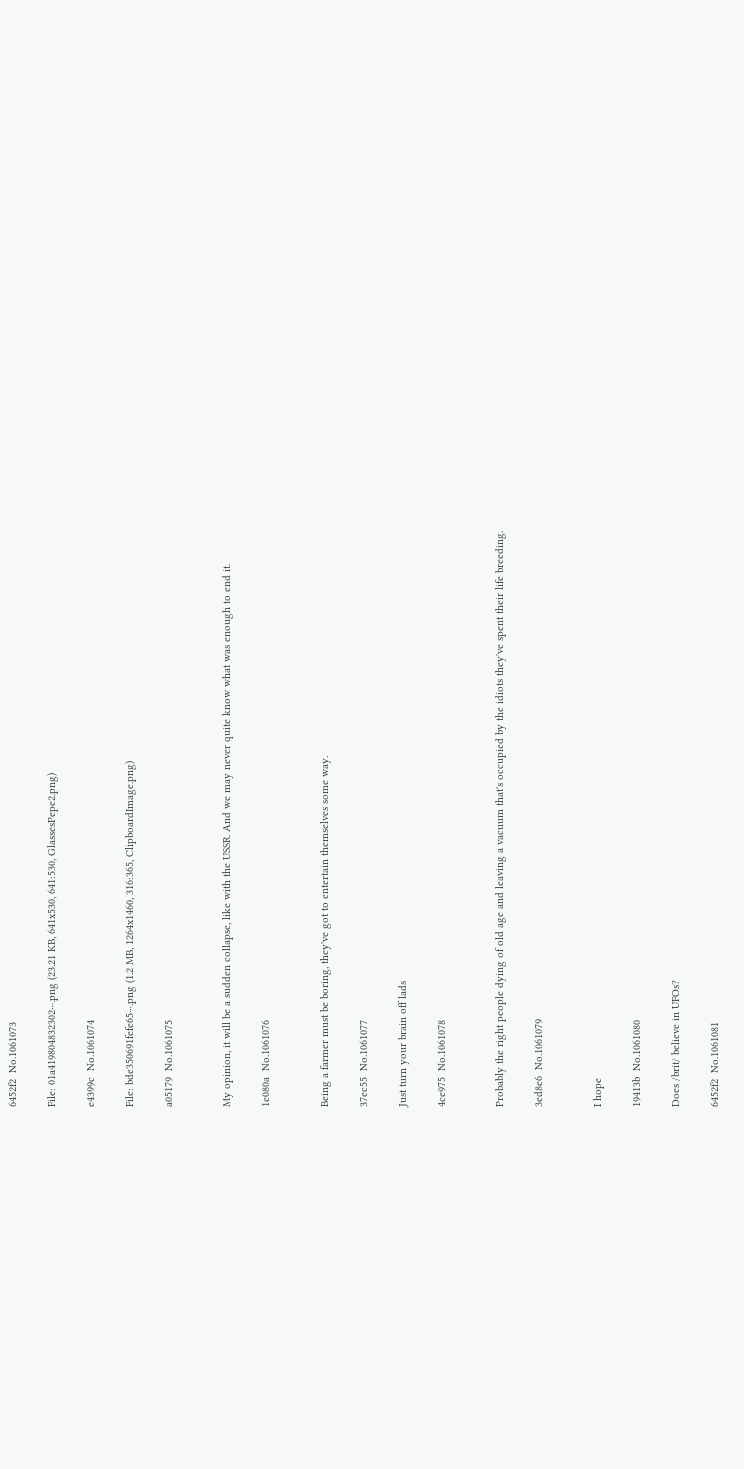6452f2  No.1061073

File: 01a419804832302⋯.png (23.21 KB, 641x530, 641:530, GlassesPepe2.png)

e4399c  No.1061074

File: bde350691fefe65⋯.png (1.2 MB, 1264x1460, 316:365, ClipboardImage.png)

a05179  No.1061075


My opinion, it will be a sudden collapse, like with the USSR. And we may never quite know what was enough to end it.

1e080a  No.1061076


Being a farmer must be boring, they've got to entertain themselves some way.

37ec55  No.1061077

Just turn your brain off lads

4ce975  No.1061078


Probably the right people dying of old age and leaving a vacuum that's occupied by the idiots they've spent their life breeding.

3ed8e6  No.1061079


I hope

19413b  No.1061080

Does /brit/ believe in UFOs?

6452f2  No.1061081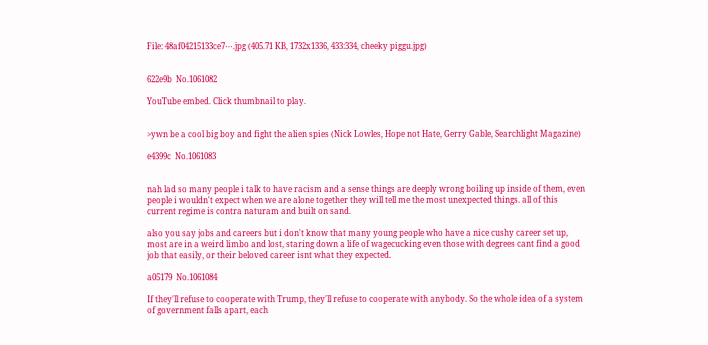File: 48af04215133ce7⋯.jpg (405.71 KB, 1732x1336, 433:334, cheeky piggu.jpg)


622e9b  No.1061082

YouTube embed. Click thumbnail to play.


>ywn be a cool big boy and fight the alien spies (Nick Lowles, Hope not Hate, Gerry Gable, Searchlight Magazine)

e4399c  No.1061083


nah lad so many people i talk to have racism and a sense things are deeply wrong boiling up inside of them, even people i wouldn't expect when we are alone together they will tell me the most unexpected things. all of this current regime is contra naturam and built on sand.

also you say jobs and careers but i don't know that many young people who have a nice cushy career set up, most are in a weird limbo and lost, staring down a life of wagecucking even those with degrees cant find a good job that easily, or their beloved career isnt what they expected.

a05179  No.1061084

If they'll refuse to cooperate with Trump, they'll refuse to cooperate with anybody. So the whole idea of a system of government falls apart, each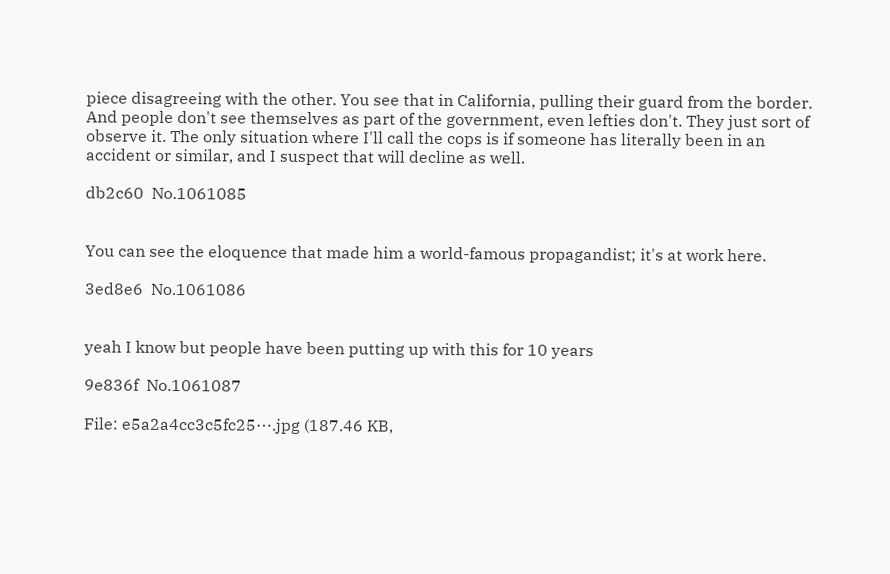piece disagreeing with the other. You see that in California, pulling their guard from the border. And people don't see themselves as part of the government, even lefties don't. They just sort of observe it. The only situation where I'll call the cops is if someone has literally been in an accident or similar, and I suspect that will decline as well.

db2c60  No.1061085


You can see the eloquence that made him a world-famous propagandist; it's at work here.

3ed8e6  No.1061086


yeah I know but people have been putting up with this for 10 years

9e836f  No.1061087

File: e5a2a4cc3c5fc25⋯.jpg (187.46 KB,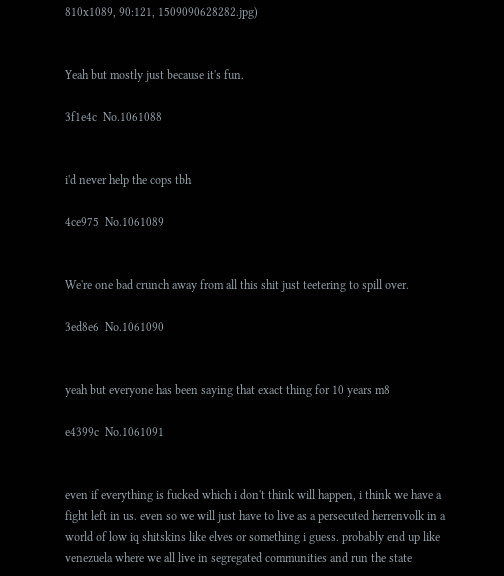810x1089, 90:121, 1509090628282.jpg)


Yeah but mostly just because it's fun.

3f1e4c  No.1061088


i'd never help the cops tbh

4ce975  No.1061089


We're one bad crunch away from all this shit just teetering to spill over.

3ed8e6  No.1061090


yeah but everyone has been saying that exact thing for 10 years m8

e4399c  No.1061091


even if everything is fucked which i don't think will happen, i think we have a fight left in us. even so we will just have to live as a persecuted herrenvolk in a world of low iq shitskins like elves or something i guess. probably end up like venezuela where we all live in segregated communities and run the state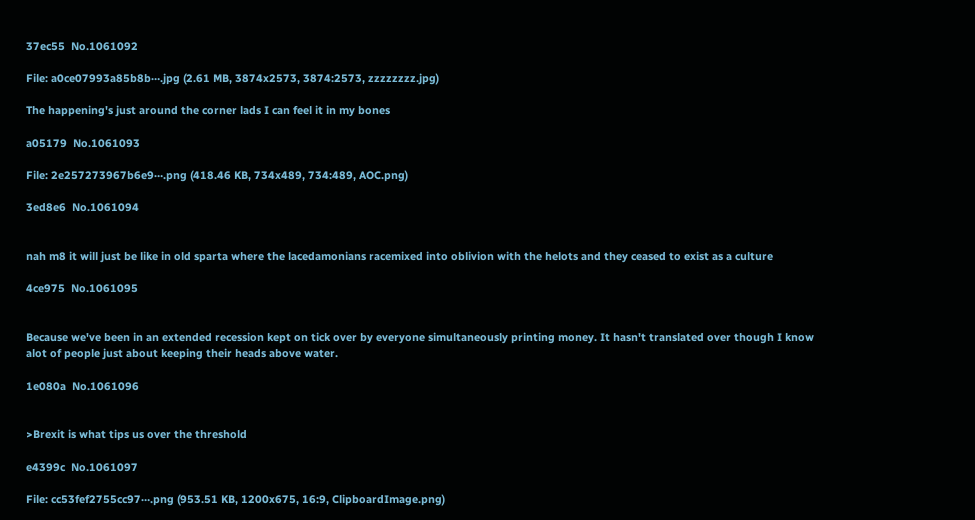37ec55  No.1061092

File: a0ce07993a85b8b⋯.jpg (2.61 MB, 3874x2573, 3874:2573, zzzzzzzz.jpg)

The happening's just around the corner lads I can feel it in my bones

a05179  No.1061093

File: 2e257273967b6e9⋯.png (418.46 KB, 734x489, 734:489, AOC.png)

3ed8e6  No.1061094


nah m8 it will just be like in old sparta where the lacedamonians racemixed into oblivion with the helots and they ceased to exist as a culture

4ce975  No.1061095


Because we've been in an extended recession kept on tick over by everyone simultaneously printing money. It hasn't translated over though I know alot of people just about keeping their heads above water.

1e080a  No.1061096


>Brexit is what tips us over the threshold

e4399c  No.1061097

File: cc53fef2755cc97⋯.png (953.51 KB, 1200x675, 16:9, ClipboardImage.png)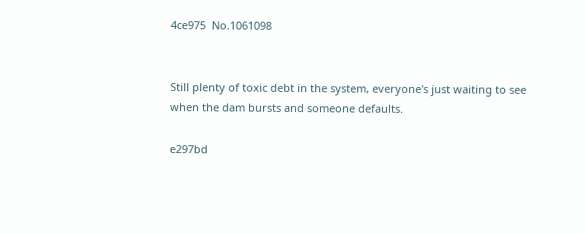4ce975  No.1061098


Still plenty of toxic debt in the system, everyone's just waiting to see when the dam bursts and someone defaults.

e297bd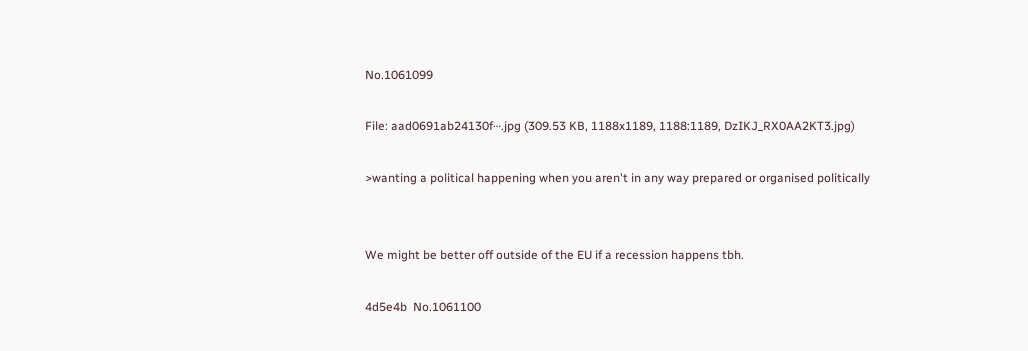No.1061099

File: aad0691ab24130f⋯.jpg (309.53 KB, 1188x1189, 1188:1189, DzIKJ_RX0AA2KT3.jpg)

>wanting a political happening when you aren't in any way prepared or organised politically


We might be better off outside of the EU if a recession happens tbh.

4d5e4b  No.1061100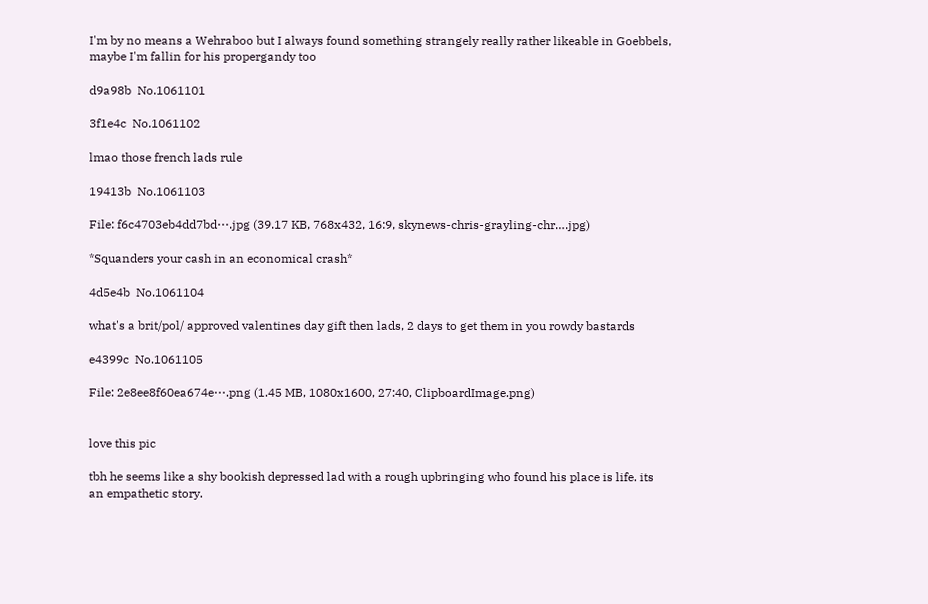I'm by no means a Wehraboo but I always found something strangely really rather likeable in Goebbels, maybe I'm fallin for his propergandy too

d9a98b  No.1061101

3f1e4c  No.1061102

lmao those french lads rule

19413b  No.1061103

File: f6c4703eb4dd7bd⋯.jpg (39.17 KB, 768x432, 16:9, skynews-chris-grayling-chr….jpg)

*Squanders your cash in an economical crash*

4d5e4b  No.1061104

what's a brit/pol/ approved valentines day gift then lads, 2 days to get them in you rowdy bastards

e4399c  No.1061105

File: 2e8ee8f60ea674e⋯.png (1.45 MB, 1080x1600, 27:40, ClipboardImage.png)


love this pic

tbh he seems like a shy bookish depressed lad with a rough upbringing who found his place is life. its an empathetic story.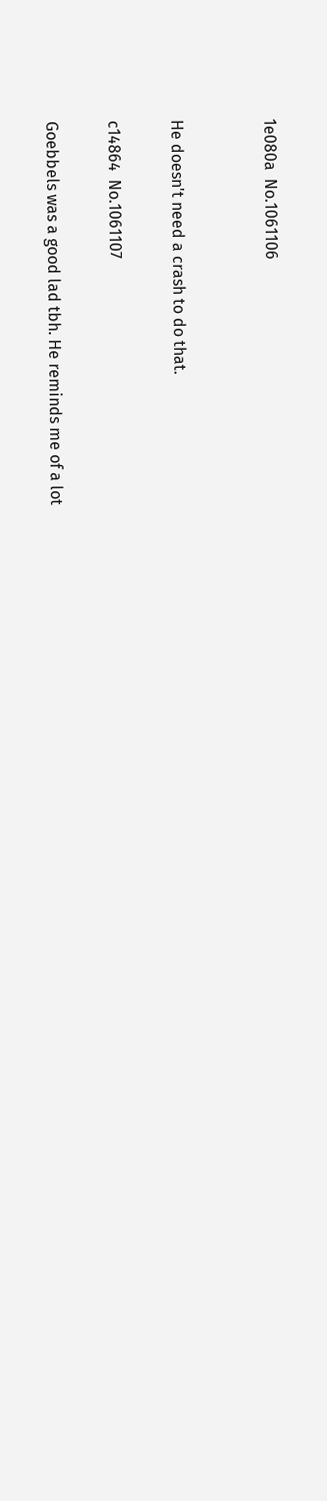1e080a  No.1061106


He doesn't need a crash to do that.

c14864  No.1061107

Goebbels was a good lad tbh. He reminds me of a lot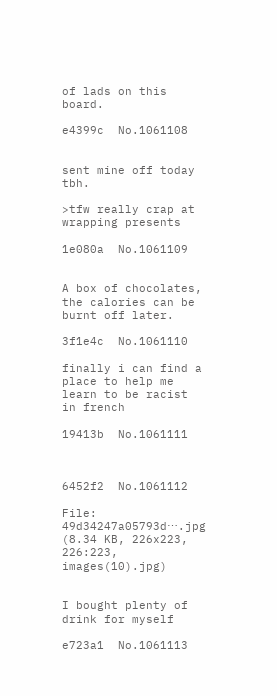of lads on this board.

e4399c  No.1061108


sent mine off today tbh.

>tfw really crap at wrapping presents

1e080a  No.1061109


A box of chocolates, the calories can be burnt off later.

3f1e4c  No.1061110

finally i can find a place to help me learn to be racist in french

19413b  No.1061111



6452f2  No.1061112

File: 49d34247a05793d⋯.jpg (8.34 KB, 226x223, 226:223, images(10).jpg)


I bought plenty of drink for myself

e723a1  No.1061113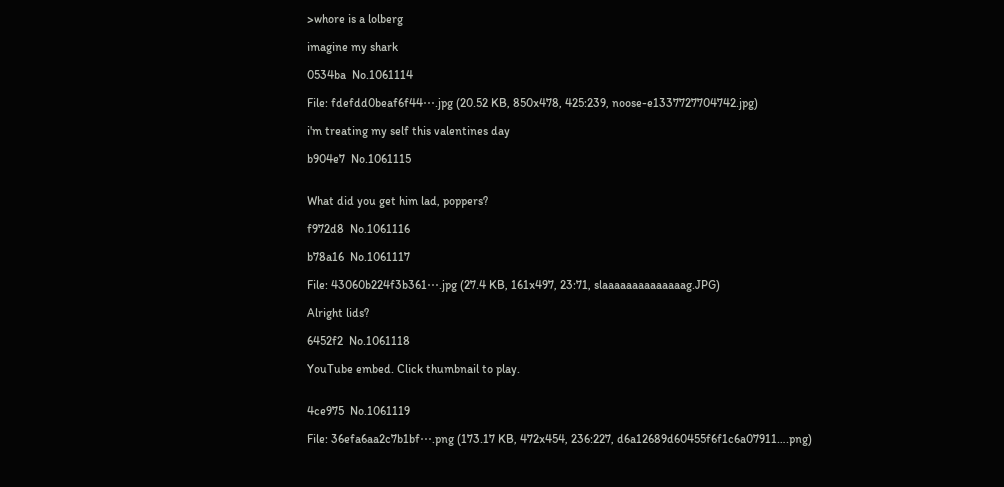>whore is a lolberg

imagine my shark

0534ba  No.1061114

File: fdefdd0beaf6f44⋯.jpg (20.52 KB, 850x478, 425:239, noose-e1337727704742.jpg)

i'm treating my self this valentines day

b904e7  No.1061115


What did you get him lad, poppers?

f972d8  No.1061116

b78a16  No.1061117

File: 43060b224f3b361⋯.jpg (27.4 KB, 161x497, 23:71, slaaaaaaaaaaaaaag.JPG)

Alright lids?

6452f2  No.1061118

YouTube embed. Click thumbnail to play.


4ce975  No.1061119

File: 36efa6aa2c7b1bf⋯.png (173.17 KB, 472x454, 236:227, d6a12689d60455f6f1c6a07911….png)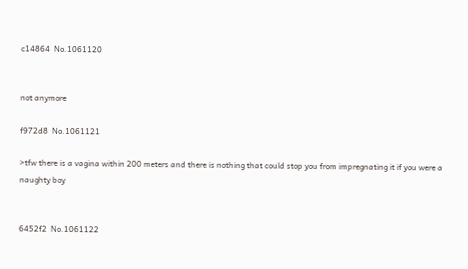c14864  No.1061120


not anymore

f972d8  No.1061121

>tfw there is a vagina within 200 meters and there is nothing that could stop you from impregnating it if you were a naughty boy


6452f2  No.1061122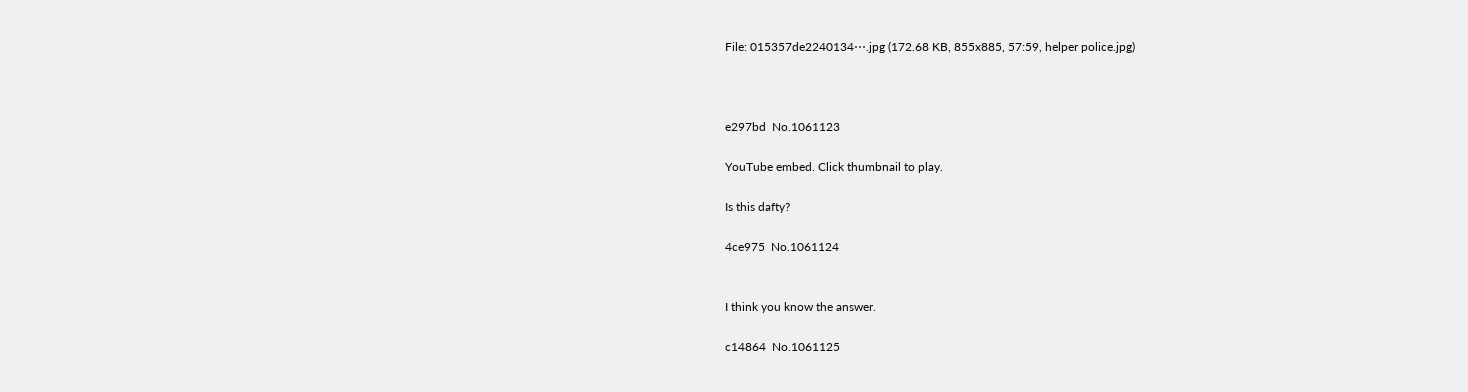File: 015357de2240134⋯.jpg (172.68 KB, 855x885, 57:59, helper police.jpg)



e297bd  No.1061123

YouTube embed. Click thumbnail to play.

Is this dafty?

4ce975  No.1061124


I think you know the answer.

c14864  No.1061125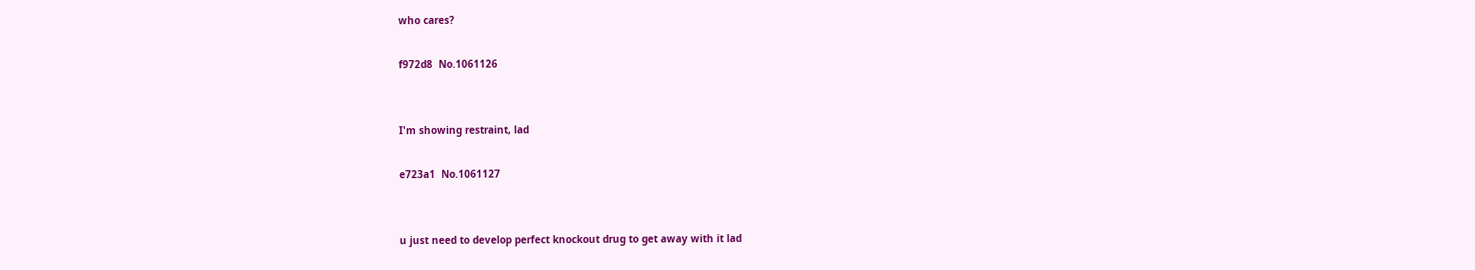who cares?

f972d8  No.1061126


I'm showing restraint, lad

e723a1  No.1061127


u just need to develop perfect knockout drug to get away with it lad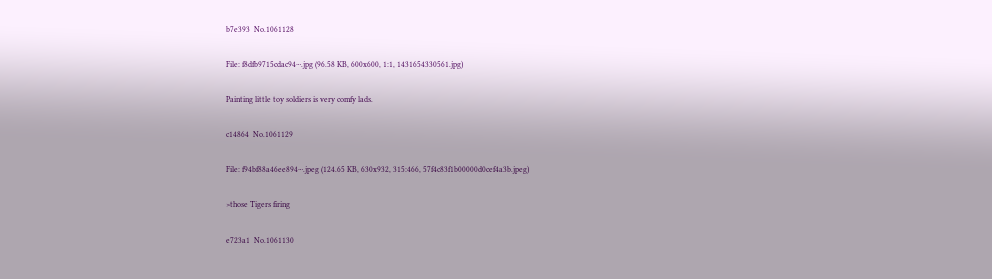b7e393  No.1061128

File: f8dfb9715cdac94⋯.jpg (96.58 KB, 600x600, 1:1, 1431654330561.jpg)

Painting little toy soldiers is very comfy lads.

c14864  No.1061129

File: f94bf88a46ee894⋯.jpeg (124.65 KB, 630x932, 315:466, 57f4c83f1b00000d0cef4a3b.jpeg)

>those Tigers firing

e723a1  No.1061130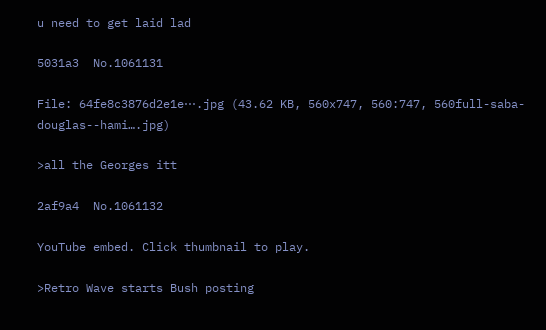u need to get laid lad

5031a3  No.1061131

File: 64fe8c3876d2e1e⋯.jpg (43.62 KB, 560x747, 560:747, 560full-saba-douglas--hami….jpg)

>all the Georges itt

2af9a4  No.1061132

YouTube embed. Click thumbnail to play.

>Retro Wave starts Bush posting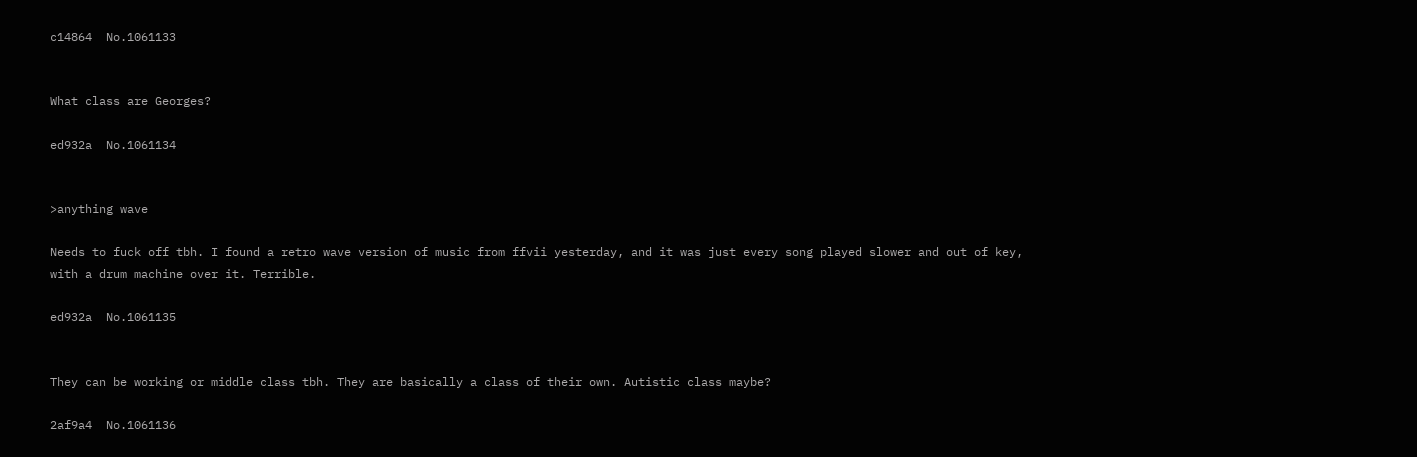c14864  No.1061133


What class are Georges?

ed932a  No.1061134


>anything wave

Needs to fuck off tbh. I found a retro wave version of music from ffvii yesterday, and it was just every song played slower and out of key, with a drum machine over it. Terrible.

ed932a  No.1061135


They can be working or middle class tbh. They are basically a class of their own. Autistic class maybe?

2af9a4  No.1061136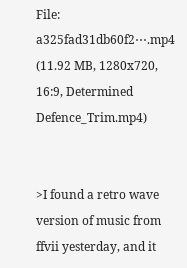File: a325fad31db60f2⋯.mp4 (11.92 MB, 1280x720, 16:9, Determined Defence_Trim.mp4)


>I found a retro wave version of music from ffvii yesterday, and it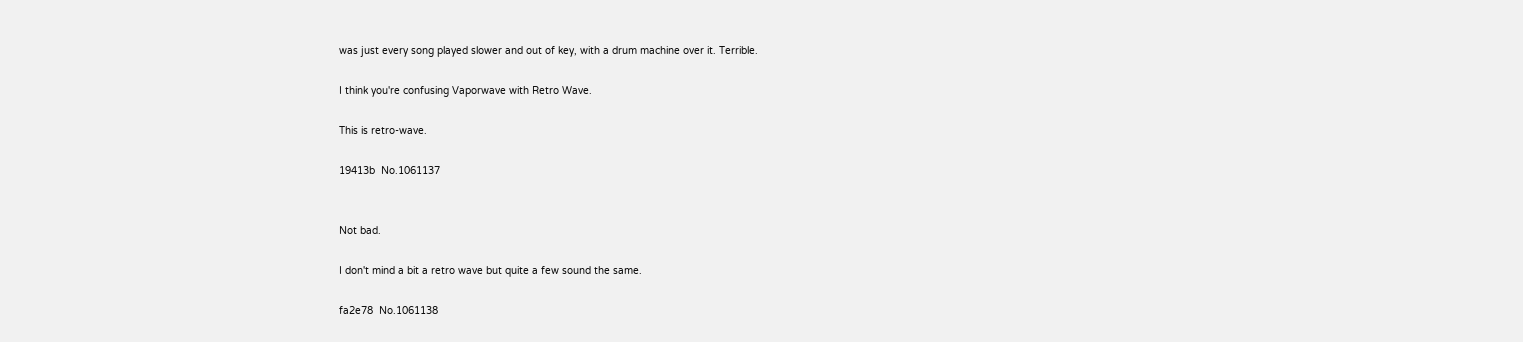was just every song played slower and out of key, with a drum machine over it. Terrible.

I think you're confusing Vaporwave with Retro Wave.

This is retro-wave.

19413b  No.1061137


Not bad.

I don't mind a bit a retro wave but quite a few sound the same.

fa2e78  No.1061138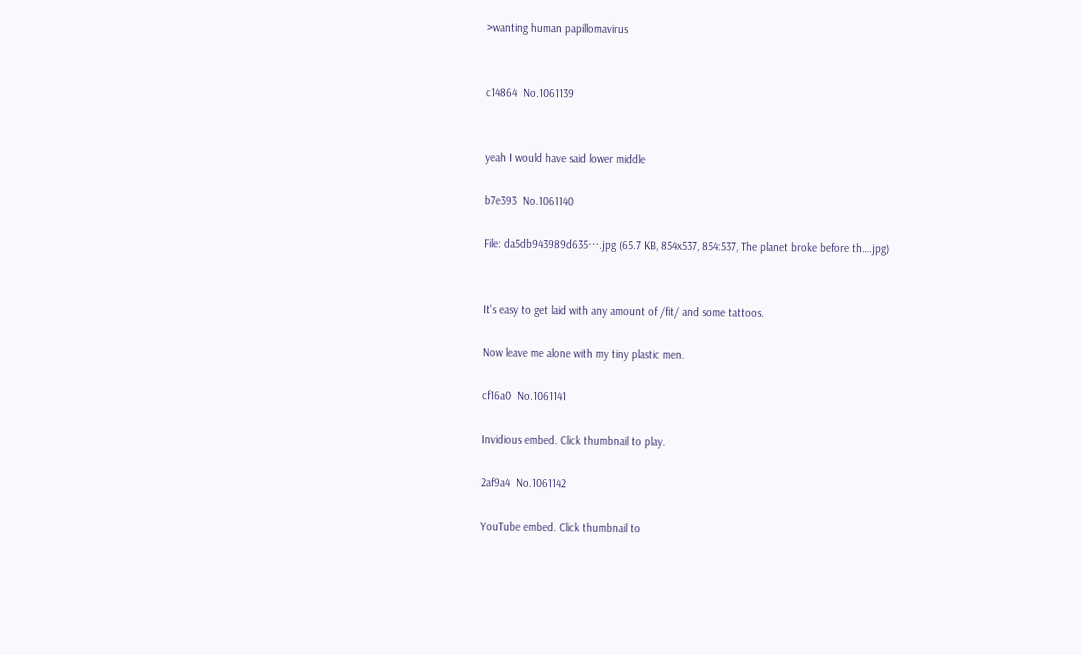>wanting human papillomavirus


c14864  No.1061139


yeah I would have said lower middle

b7e393  No.1061140

File: da5db943989d635⋯.jpg (65.7 KB, 854x537, 854:537, The planet broke before th….jpg)


It's easy to get laid with any amount of /fit/ and some tattoos.

Now leave me alone with my tiny plastic men.

cf16a0  No.1061141

Invidious embed. Click thumbnail to play.

2af9a4  No.1061142

YouTube embed. Click thumbnail to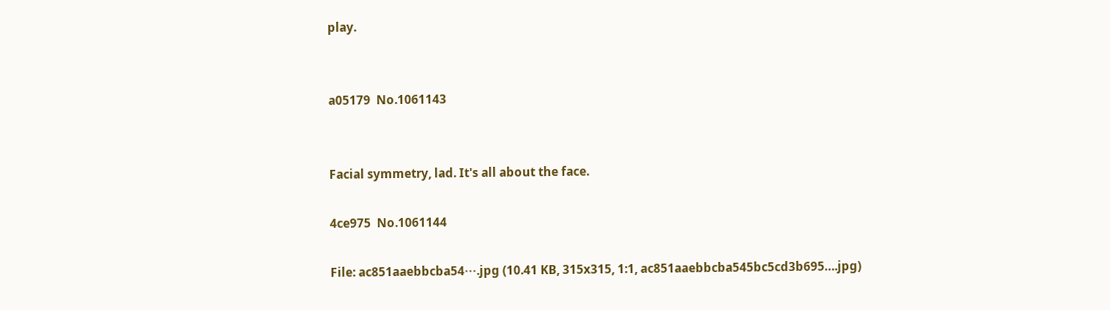play.


a05179  No.1061143


Facial symmetry, lad. It's all about the face.

4ce975  No.1061144

File: ac851aaebbcba54⋯.jpg (10.41 KB, 315x315, 1:1, ac851aaebbcba545bc5cd3b695….jpg)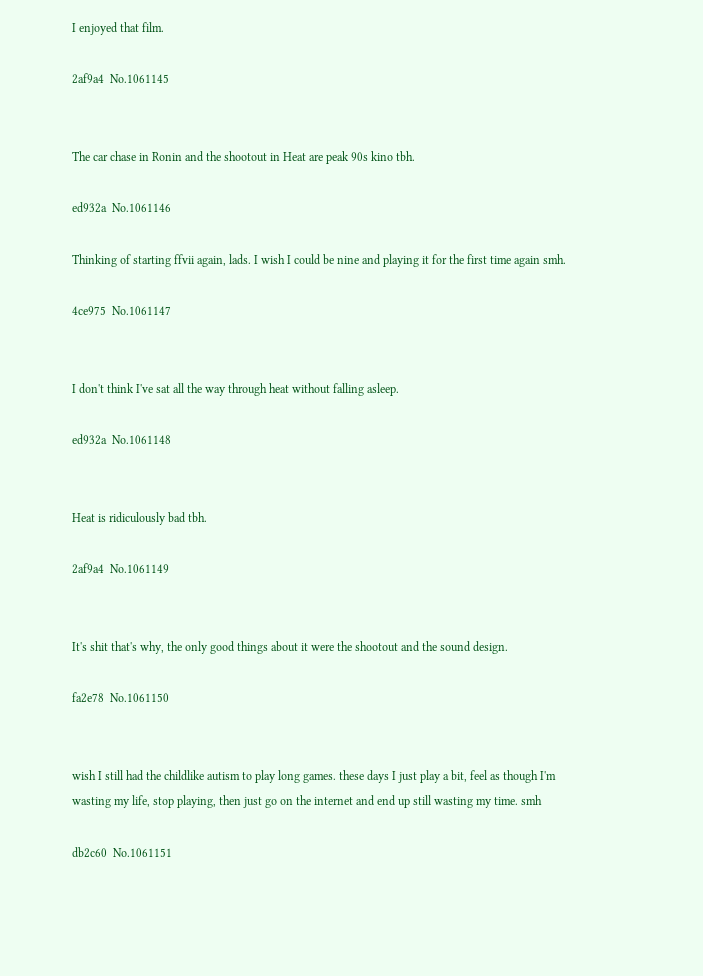I enjoyed that film.

2af9a4  No.1061145


The car chase in Ronin and the shootout in Heat are peak 90s kino tbh.

ed932a  No.1061146

Thinking of starting ffvii again, lads. I wish I could be nine and playing it for the first time again smh.

4ce975  No.1061147


I don't think I've sat all the way through heat without falling asleep.

ed932a  No.1061148


Heat is ridiculously bad tbh.

2af9a4  No.1061149


It's shit that's why, the only good things about it were the shootout and the sound design.

fa2e78  No.1061150


wish I still had the childlike autism to play long games. these days I just play a bit, feel as though I'm wasting my life, stop playing, then just go on the internet and end up still wasting my time. smh

db2c60  No.1061151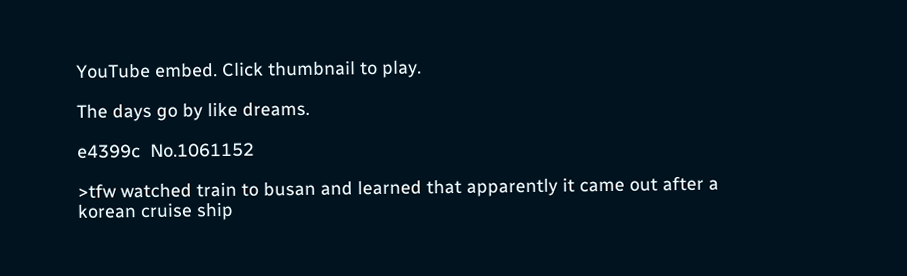YouTube embed. Click thumbnail to play.

The days go by like dreams.

e4399c  No.1061152

>tfw watched train to busan and learned that apparently it came out after a korean cruise ship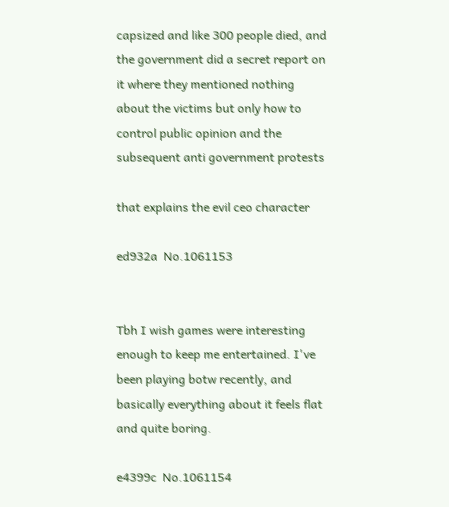capsized and like 300 people died, and the government did a secret report on it where they mentioned nothing about the victims but only how to control public opinion and the subsequent anti government protests

that explains the evil ceo character

ed932a  No.1061153


Tbh I wish games were interesting enough to keep me entertained. I've been playing botw recently, and basically everything about it feels flat and quite boring.

e4399c  No.1061154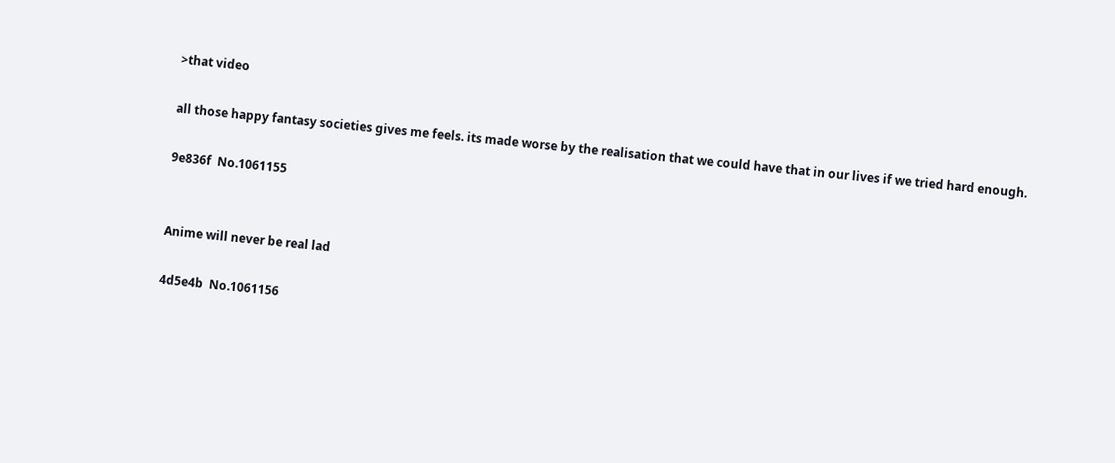>that video

all those happy fantasy societies gives me feels. its made worse by the realisation that we could have that in our lives if we tried hard enough.

9e836f  No.1061155


Anime will never be real lad

4d5e4b  No.1061156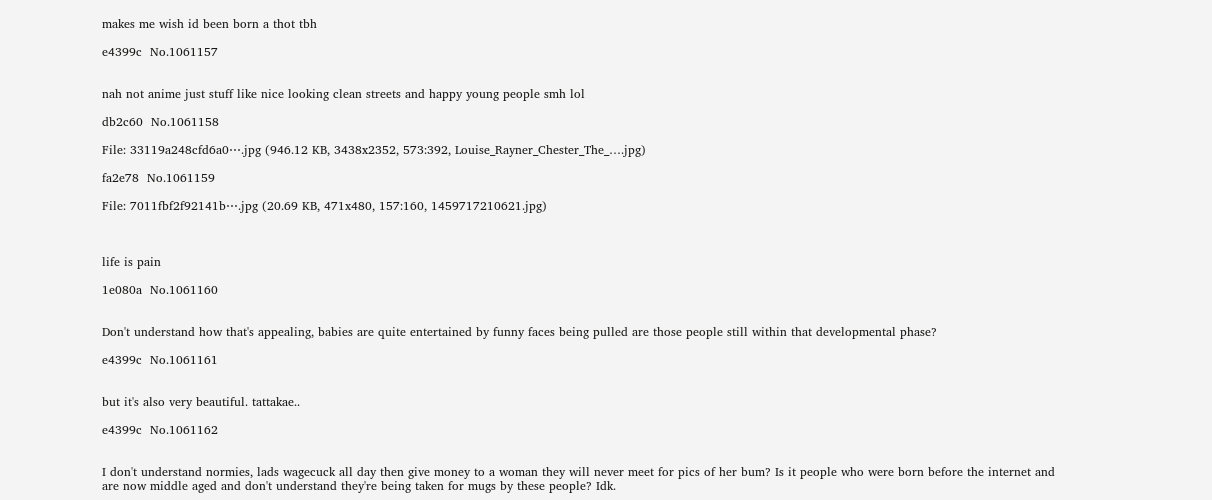makes me wish id been born a thot tbh

e4399c  No.1061157


nah not anime just stuff like nice looking clean streets and happy young people smh lol

db2c60  No.1061158

File: 33119a248cfd6a0⋯.jpg (946.12 KB, 3438x2352, 573:392, Louise_Rayner_Chester_The_….jpg)

fa2e78  No.1061159

File: 7011fbf2f92141b⋯.jpg (20.69 KB, 471x480, 157:160, 1459717210621.jpg)



life is pain

1e080a  No.1061160


Don't understand how that's appealing, babies are quite entertained by funny faces being pulled are those people still within that developmental phase?

e4399c  No.1061161


but it's also very beautiful. tattakae..

e4399c  No.1061162


I don't understand normies, lads wagecuck all day then give money to a woman they will never meet for pics of her bum? Is it people who were born before the internet and are now middle aged and don't understand they're being taken for mugs by these people? Idk.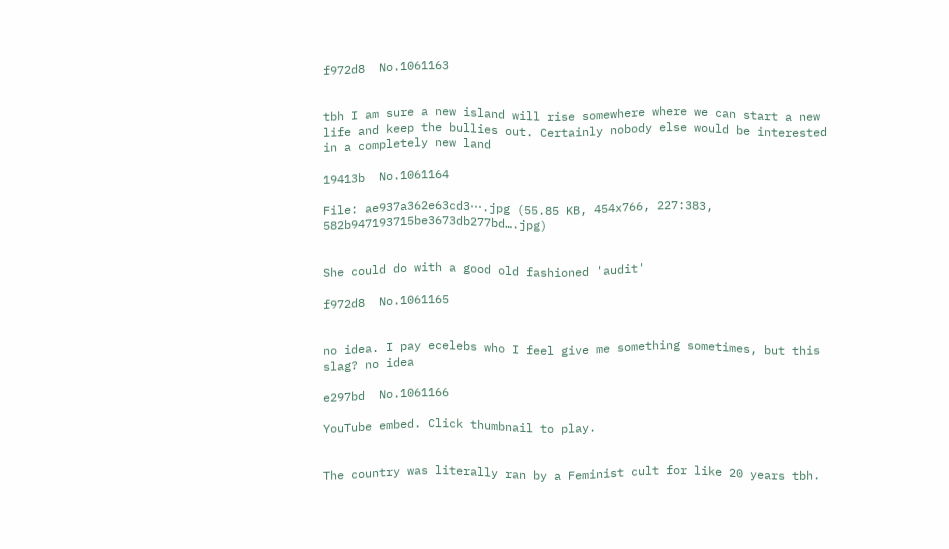f972d8  No.1061163


tbh I am sure a new island will rise somewhere where we can start a new life and keep the bullies out. Certainly nobody else would be interested in a completely new land

19413b  No.1061164

File: ae937a362e63cd3⋯.jpg (55.85 KB, 454x766, 227:383, 582b947193715be3673db277bd….jpg)


She could do with a good old fashioned 'audit'

f972d8  No.1061165


no idea. I pay ecelebs who I feel give me something sometimes, but this slag? no idea

e297bd  No.1061166

YouTube embed. Click thumbnail to play.


The country was literally ran by a Feminist cult for like 20 years tbh.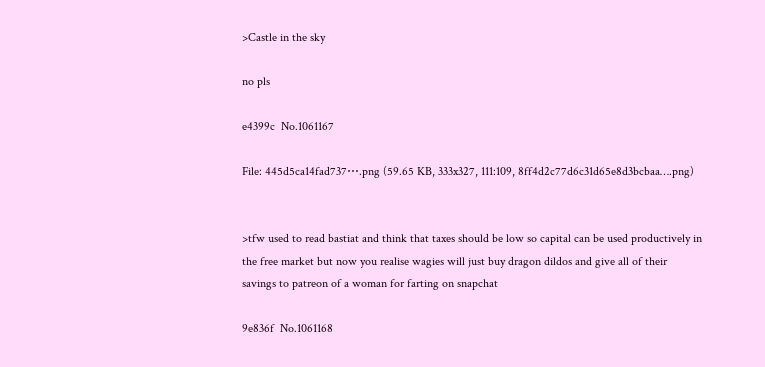>Castle in the sky

no pls

e4399c  No.1061167

File: 445d5ca14fad737⋯.png (59.65 KB, 333x327, 111:109, 8ff4d2c77d6c31d65e8d3bcbaa….png)


>tfw used to read bastiat and think that taxes should be low so capital can be used productively in the free market but now you realise wagies will just buy dragon dildos and give all of their savings to patreon of a woman for farting on snapchat

9e836f  No.1061168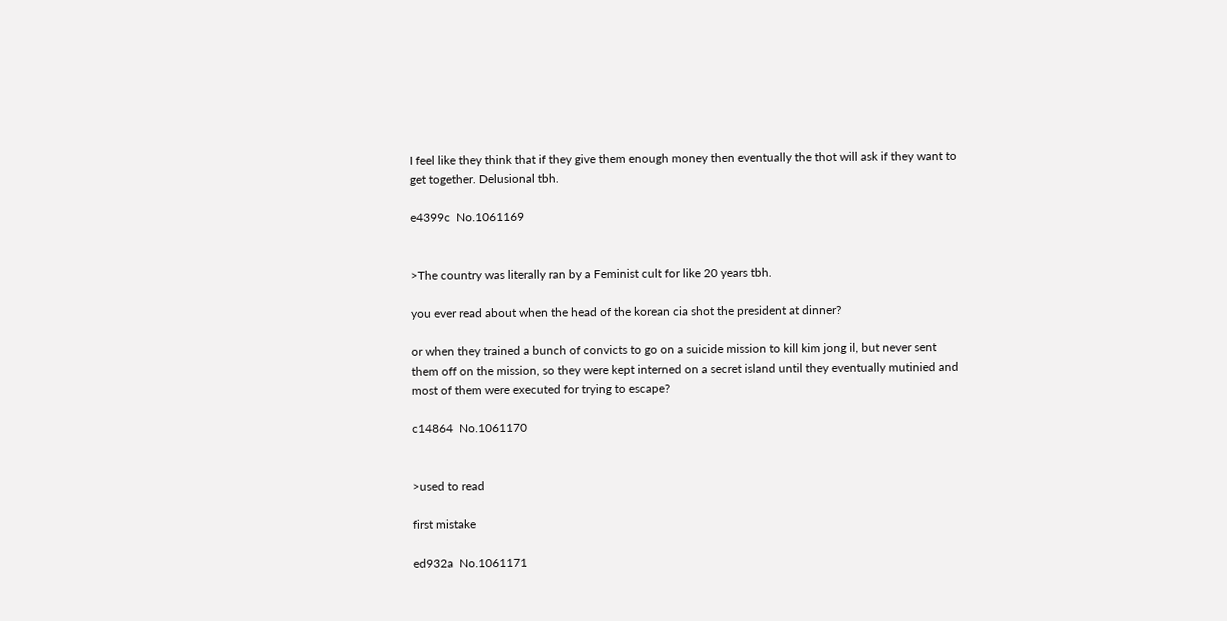I feel like they think that if they give them enough money then eventually the thot will ask if they want to get together. Delusional tbh.

e4399c  No.1061169


>The country was literally ran by a Feminist cult for like 20 years tbh.

you ever read about when the head of the korean cia shot the president at dinner?

or when they trained a bunch of convicts to go on a suicide mission to kill kim jong il, but never sent them off on the mission, so they were kept interned on a secret island until they eventually mutinied and most of them were executed for trying to escape?

c14864  No.1061170


>used to read

first mistake

ed932a  No.1061171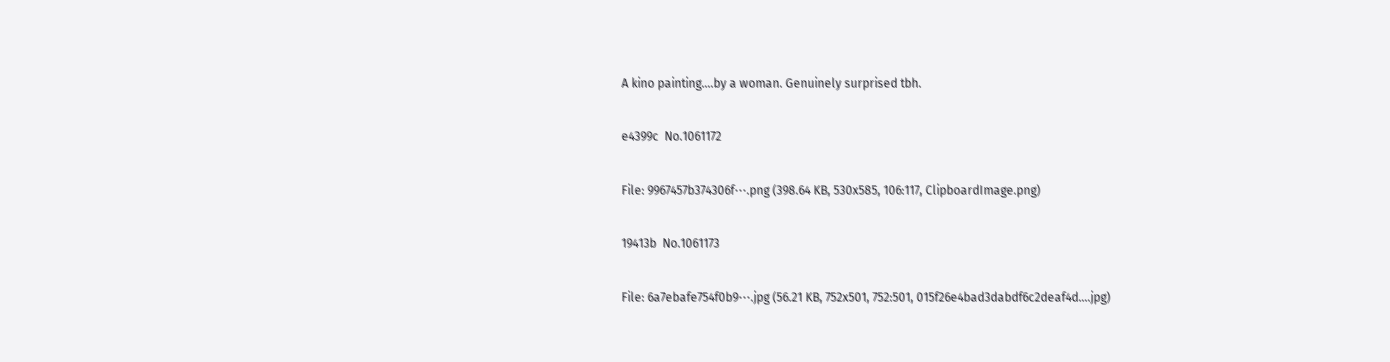A kino painting….by a woman. Genuinely surprised tbh.

e4399c  No.1061172

File: 9967457b374306f⋯.png (398.64 KB, 530x585, 106:117, ClipboardImage.png)

19413b  No.1061173

File: 6a7ebafe754f0b9⋯.jpg (56.21 KB, 752x501, 752:501, 015f26e4bad3dabdf6c2deaf4d….jpg)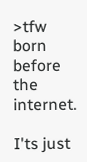>tfw born before the internet.

I'ts just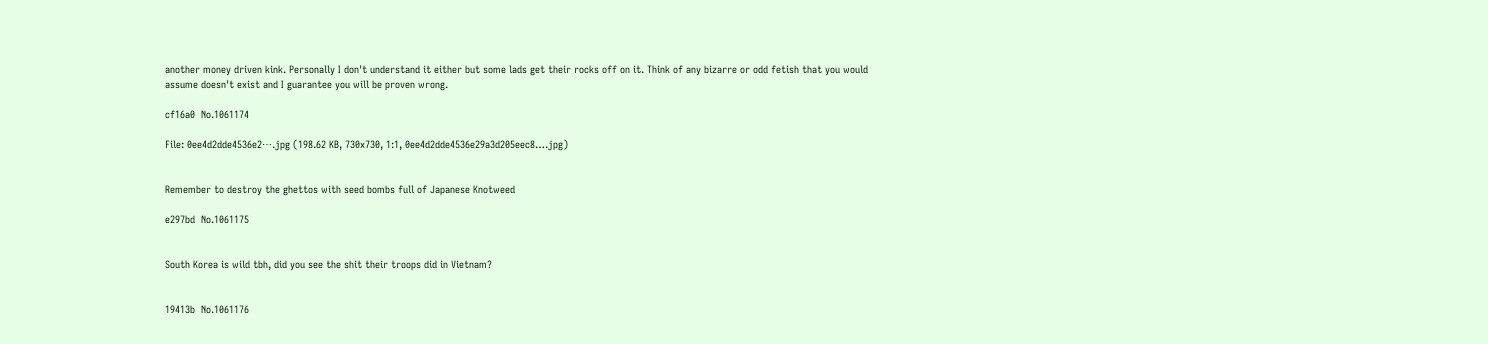another money driven kink. Personally I don't understand it either but some lads get their rocks off on it. Think of any bizarre or odd fetish that you would assume doesn't exist and I guarantee you will be proven wrong.

cf16a0  No.1061174

File: 0ee4d2dde4536e2⋯.jpg (198.62 KB, 730x730, 1:1, 0ee4d2dde4536e29a3d205eec8….jpg)


Remember to destroy the ghettos with seed bombs full of Japanese Knotweed

e297bd  No.1061175


South Korea is wild tbh, did you see the shit their troops did in Vietnam?


19413b  No.1061176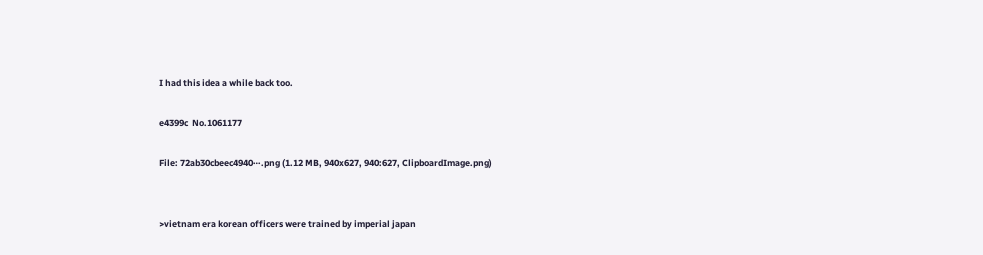I had this idea a while back too.

e4399c  No.1061177

File: 72ab30cbeec4940⋯.png (1.12 MB, 940x627, 940:627, ClipboardImage.png)


>vietnam era korean officers were trained by imperial japan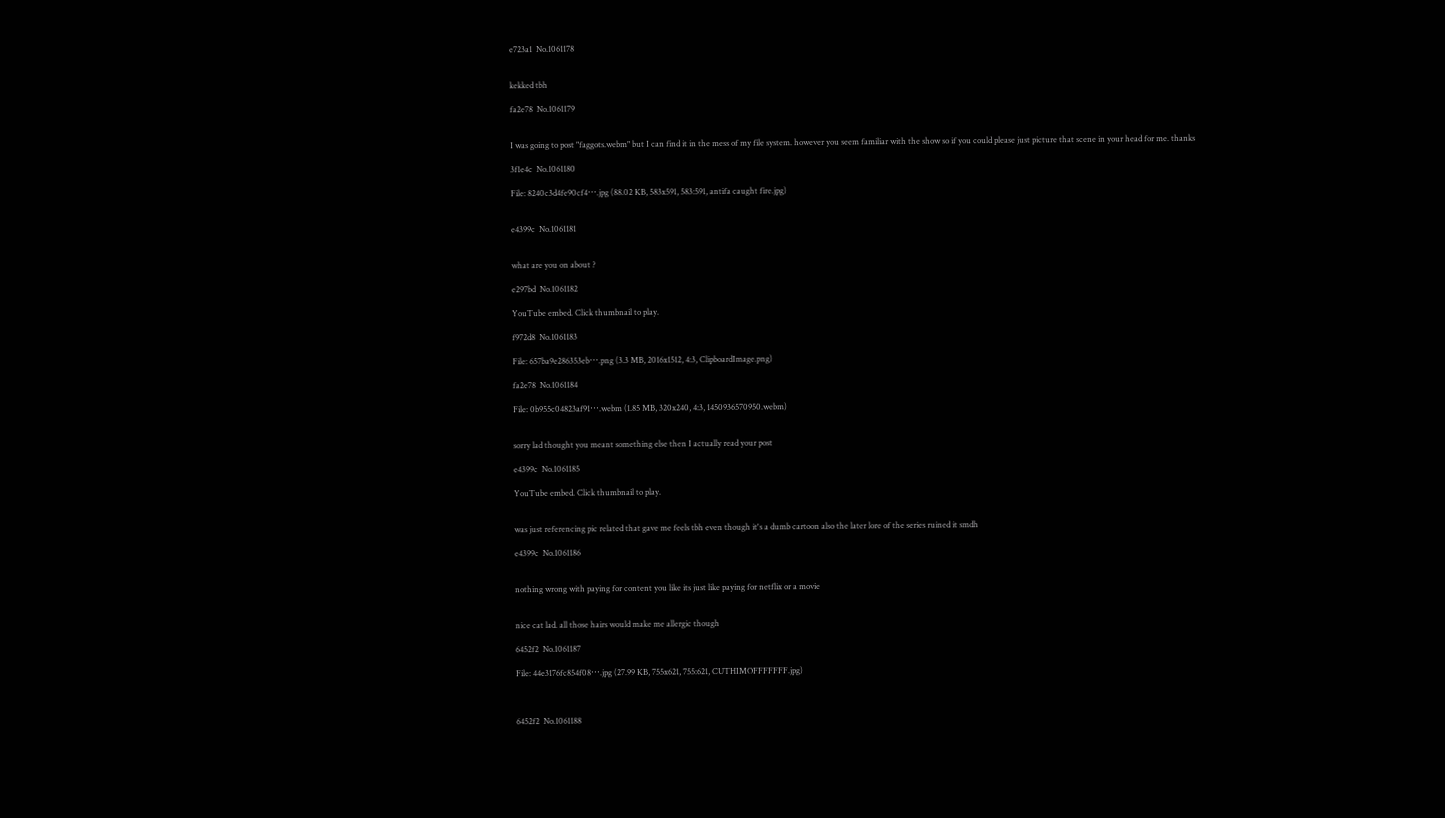e723a1  No.1061178


kekked tbh

fa2e78  No.1061179


I was going to post "faggots.webm" but I can find it in the mess of my file system. however you seem familiar with the show so if you could please just picture that scene in your head for me. thanks

3f1e4c  No.1061180

File: 8240c3d4fe90cf4⋯.jpg (88.02 KB, 583x591, 583:591, antifa caught fire.jpg)


e4399c  No.1061181


what are you on about ?

e297bd  No.1061182

YouTube embed. Click thumbnail to play.

f972d8  No.1061183

File: 657ba9e286353eb⋯.png (3.3 MB, 2016x1512, 4:3, ClipboardImage.png)

fa2e78  No.1061184

File: 0b955c04823af91⋯.webm (1.85 MB, 320x240, 4:3, 1450936570950.webm)


sorry lad thought you meant something else then I actually read your post

e4399c  No.1061185

YouTube embed. Click thumbnail to play.


was just referencing pic related that gave me feels tbh even though it's a dumb cartoon also the later lore of the series ruined it smdh

e4399c  No.1061186


nothing wrong with paying for content you like its just like paying for netflix or a movie


nice cat lad. all those hairs would make me allergic though

6452f2  No.1061187

File: 44e3176fc854f08⋯.jpg (27.99 KB, 755x621, 755:621, CUTHIMOFFFFFFF.jpg)



6452f2  No.1061188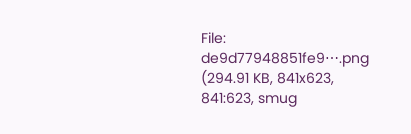File: de9d77948851fe9⋯.png (294.91 KB, 841x623, 841:623, smug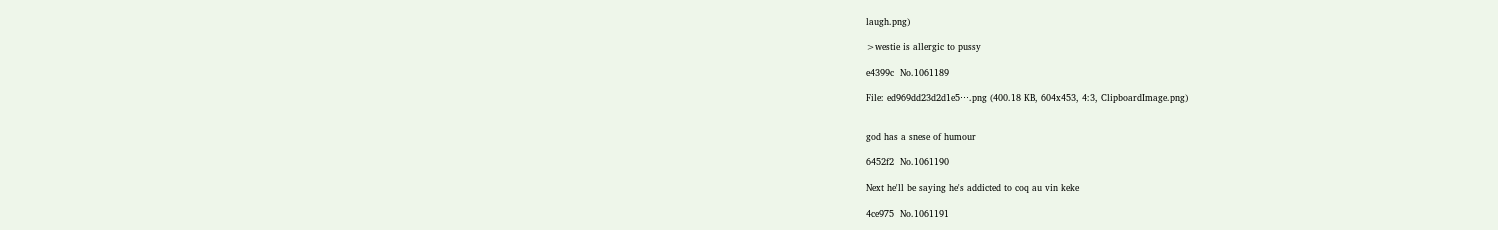laugh.png)

>westie is allergic to pussy

e4399c  No.1061189

File: ed969dd23d2d1e5⋯.png (400.18 KB, 604x453, 4:3, ClipboardImage.png)


god has a snese of humour

6452f2  No.1061190

Next he'll be saying he's addicted to coq au vin keke

4ce975  No.1061191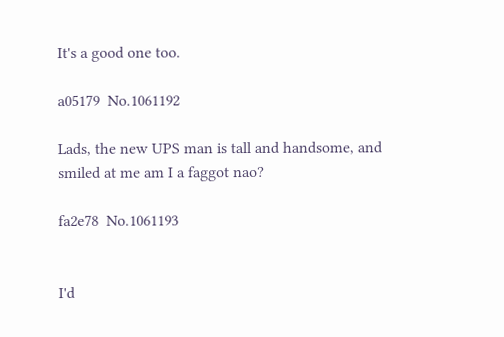It's a good one too.

a05179  No.1061192

Lads, the new UPS man is tall and handsome, and smiled at me am I a faggot nao?

fa2e78  No.1061193


I'd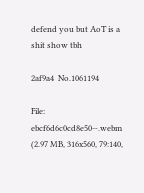defend you but AoT is a shit show tbh

2af9a4  No.1061194

File: ebcf6d6c0cd8e50⋯.webm (2.97 MB, 316x560, 79:140,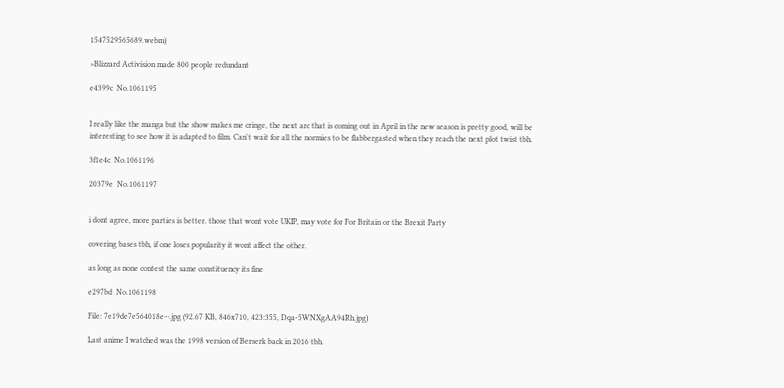1547529565689.webm)

>Blizzard Activision made 800 people redundant

e4399c  No.1061195


I really like the manga but the show makes me cringe, the next arc that is coming out in April in the new season is pretty good, will be interesting to see how it is adapted to film. Can't wait for all the normies to be flabbergasted when they reach the next plot twist tbh.

3f1e4c  No.1061196

20379e  No.1061197


i dont agree, more parties is better. those that wont vote UKIP, may vote for For Britain or the Brexit Party

covering bases tbh, if one loses popularity it wont affect the other.

as long as none contest the same constituency its fine

e297bd  No.1061198

File: 7e19de7e564018e⋯.jpg (92.67 KB, 846x710, 423:355, Dqa-5WNXgAA94Rh.jpg)

Last anime I watched was the 1998 version of Berserk back in 2016 tbh.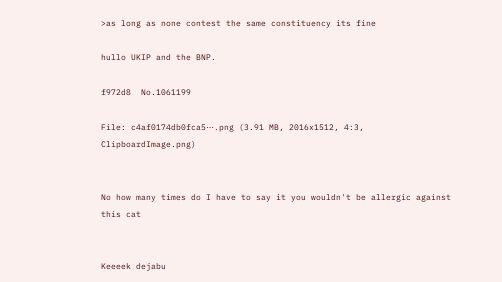>as long as none contest the same constituency its fine

hullo UKIP and the BNP.

f972d8  No.1061199

File: c4af0174db0fca5⋯.png (3.91 MB, 2016x1512, 4:3, ClipboardImage.png)


No how many times do I have to say it you wouldn't be allergic against this cat


Keeeek dejabu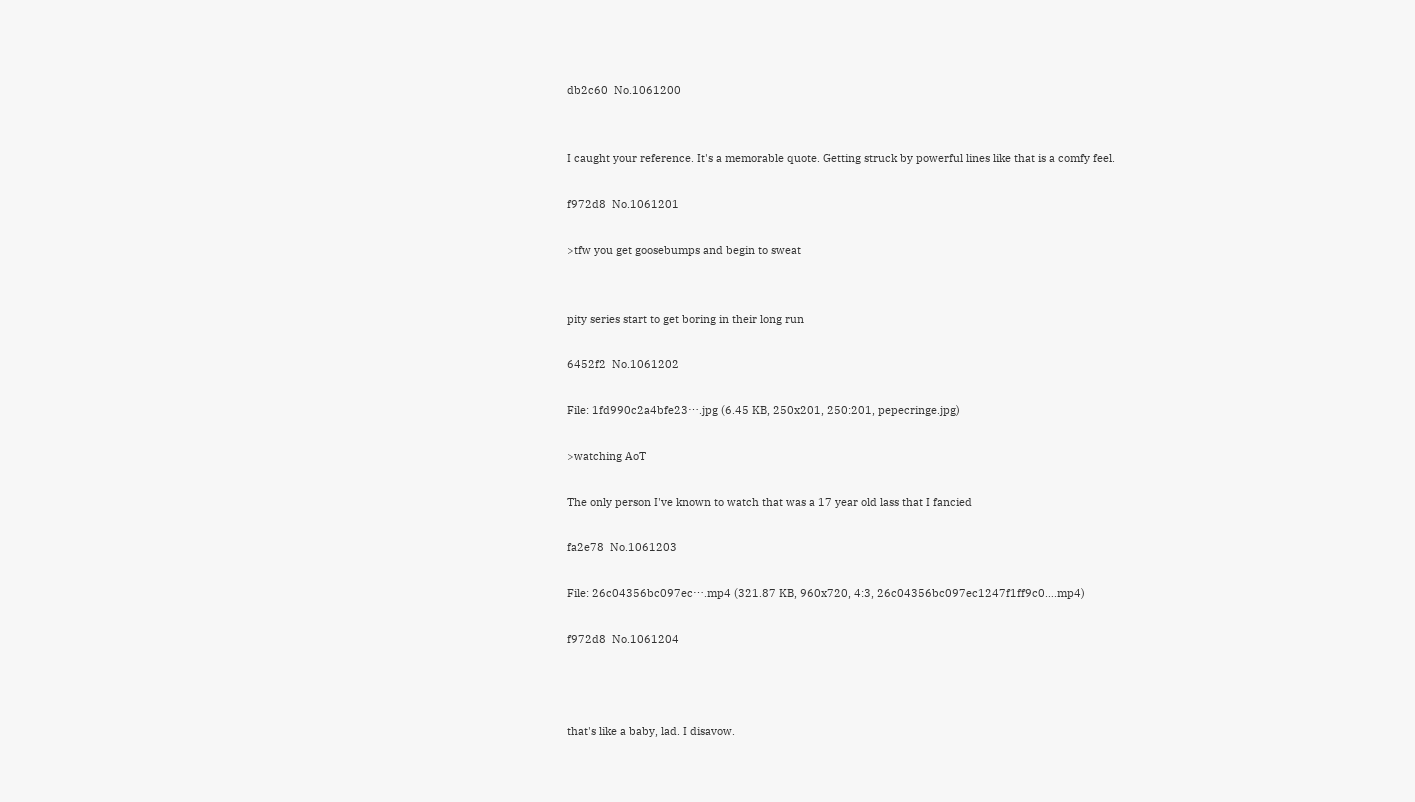db2c60  No.1061200


I caught your reference. It's a memorable quote. Getting struck by powerful lines like that is a comfy feel.

f972d8  No.1061201

>tfw you get goosebumps and begin to sweat


pity series start to get boring in their long run

6452f2  No.1061202

File: 1fd990c2a4bfe23⋯.jpg (6.45 KB, 250x201, 250:201, pepecringe.jpg)

>watching AoT

The only person I've known to watch that was a 17 year old lass that I fancied

fa2e78  No.1061203

File: 26c04356bc097ec⋯.mp4 (321.87 KB, 960x720, 4:3, 26c04356bc097ec1247f1ff9c0….mp4)

f972d8  No.1061204



that's like a baby, lad. I disavow.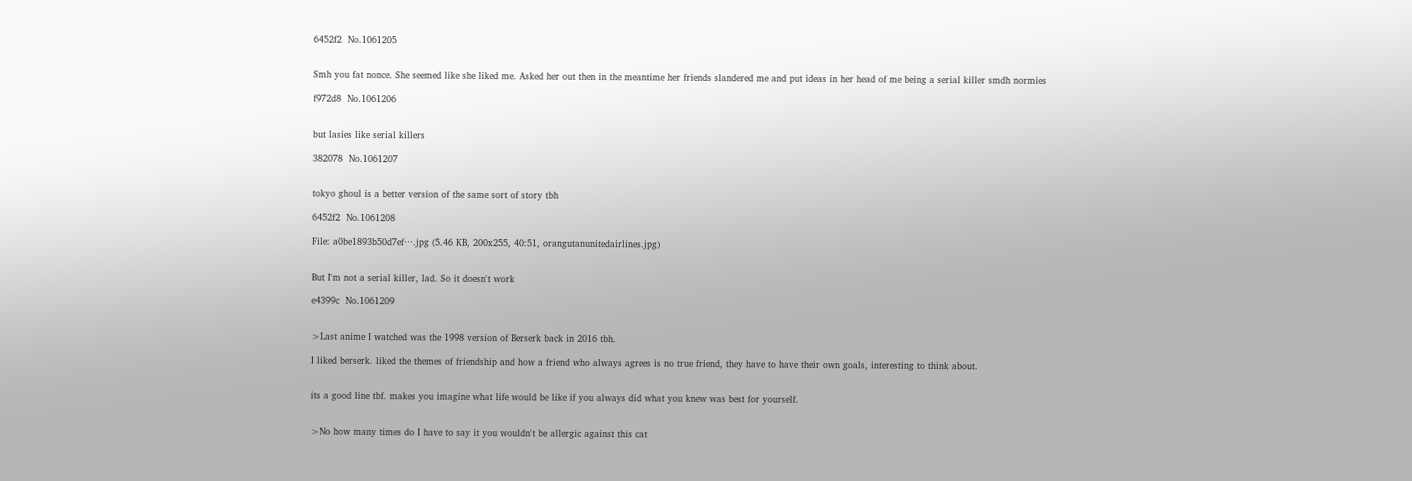6452f2  No.1061205


Smh you fat nonce. She seemed like she liked me. Asked her out then in the meantime her friends slandered me and put ideas in her head of me being a serial killer smdh normies

f972d8  No.1061206


but lasies like serial killers

382078  No.1061207


tokyo ghoul is a better version of the same sort of story tbh

6452f2  No.1061208

File: a0be1893b50d7ef⋯.jpg (5.46 KB, 200x255, 40:51, orangutanunitedairlines.jpg)


But I'm not a serial killer, lad. So it doesn't work

e4399c  No.1061209


>Last anime I watched was the 1998 version of Berserk back in 2016 tbh.

I liked berserk. liked the themes of friendship and how a friend who always agrees is no true friend, they have to have their own goals, interesting to think about.


its a good line tbf. makes you imagine what life would be like if you always did what you knew was best for yourself.


>No how many times do I have to say it you wouldn't be allergic against this cat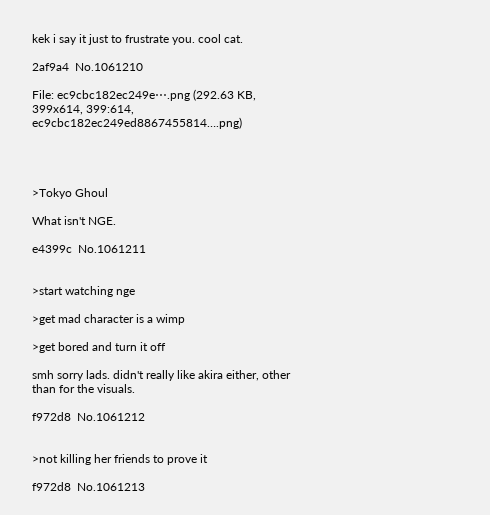kek i say it just to frustrate you. cool cat.

2af9a4  No.1061210

File: ec9cbc182ec249e⋯.png (292.63 KB, 399x614, 399:614, ec9cbc182ec249ed8867455814….png)




>Tokyo Ghoul

What isn't NGE.

e4399c  No.1061211


>start watching nge

>get mad character is a wimp

>get bored and turn it off

smh sorry lads. didn't really like akira either, other than for the visuals.

f972d8  No.1061212


>not killing her friends to prove it

f972d8  No.1061213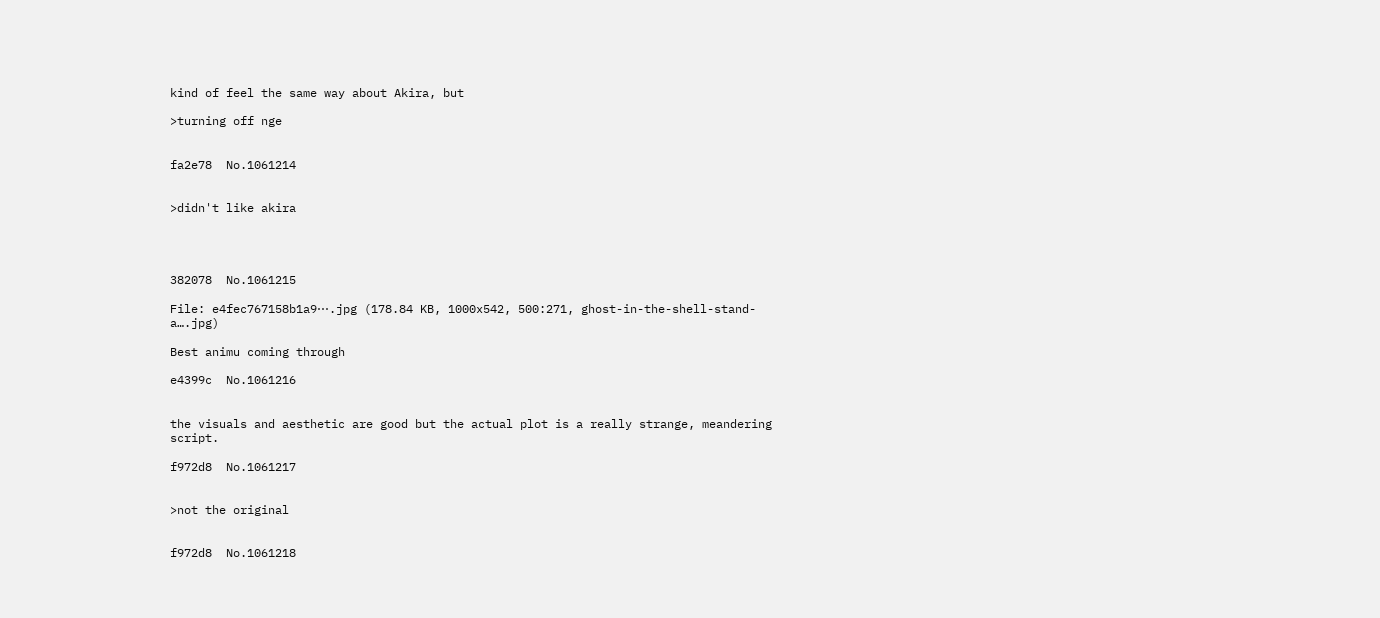kind of feel the same way about Akira, but

>turning off nge


fa2e78  No.1061214


>didn't like akira




382078  No.1061215

File: e4fec767158b1a9⋯.jpg (178.84 KB, 1000x542, 500:271, ghost-in-the-shell-stand-a….jpg)

Best animu coming through

e4399c  No.1061216


the visuals and aesthetic are good but the actual plot is a really strange, meandering script.

f972d8  No.1061217


>not the original


f972d8  No.1061218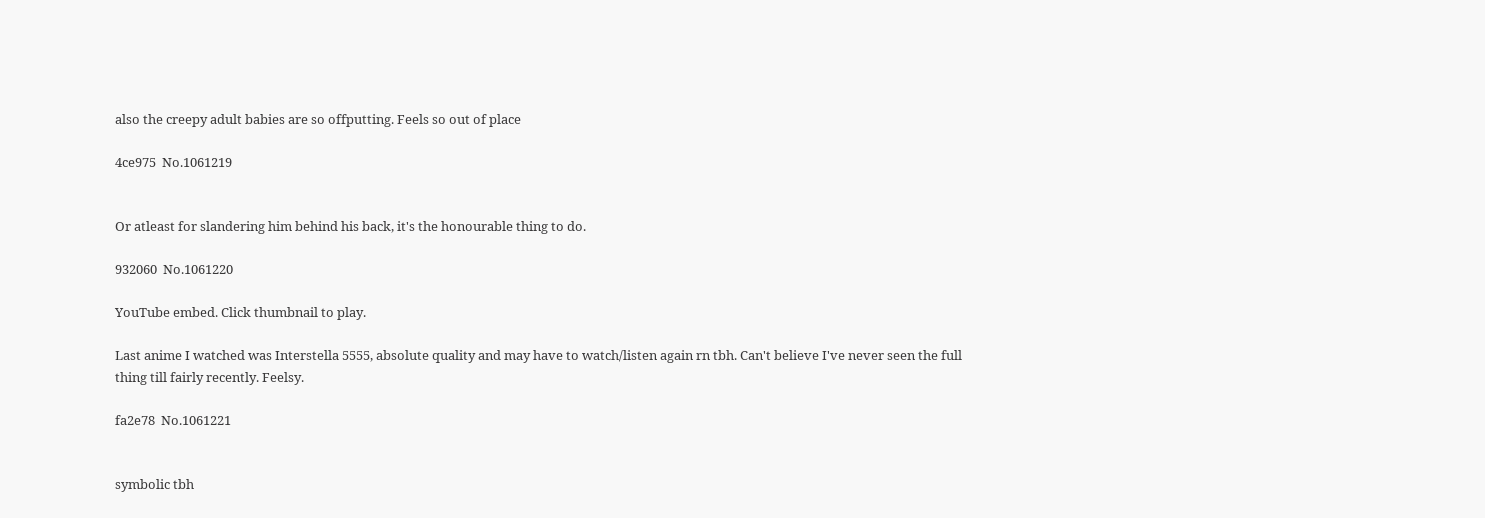also the creepy adult babies are so offputting. Feels so out of place

4ce975  No.1061219


Or atleast for slandering him behind his back, it's the honourable thing to do.

932060  No.1061220

YouTube embed. Click thumbnail to play.

Last anime I watched was Interstella 5555, absolute quality and may have to watch/listen again rn tbh. Can't believe I've never seen the full thing till fairly recently. Feelsy.

fa2e78  No.1061221


symbolic tbh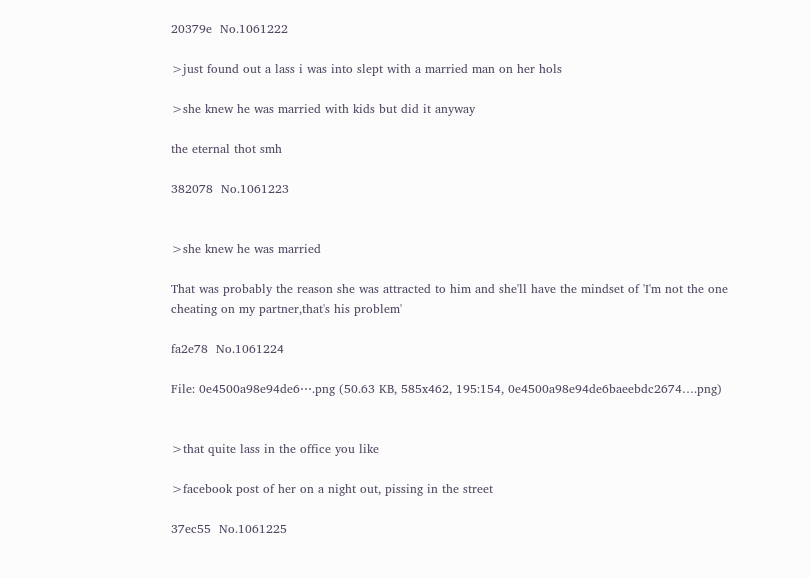20379e  No.1061222

>just found out a lass i was into slept with a married man on her hols

>she knew he was married with kids but did it anyway

the eternal thot smh

382078  No.1061223


>she knew he was married

That was probably the reason she was attracted to him and she'll have the mindset of 'I'm not the one cheating on my partner,that's his problem'

fa2e78  No.1061224

File: 0e4500a98e94de6⋯.png (50.63 KB, 585x462, 195:154, 0e4500a98e94de6baeebdc2674….png)


>that quite lass in the office you like

>facebook post of her on a night out, pissing in the street

37ec55  No.1061225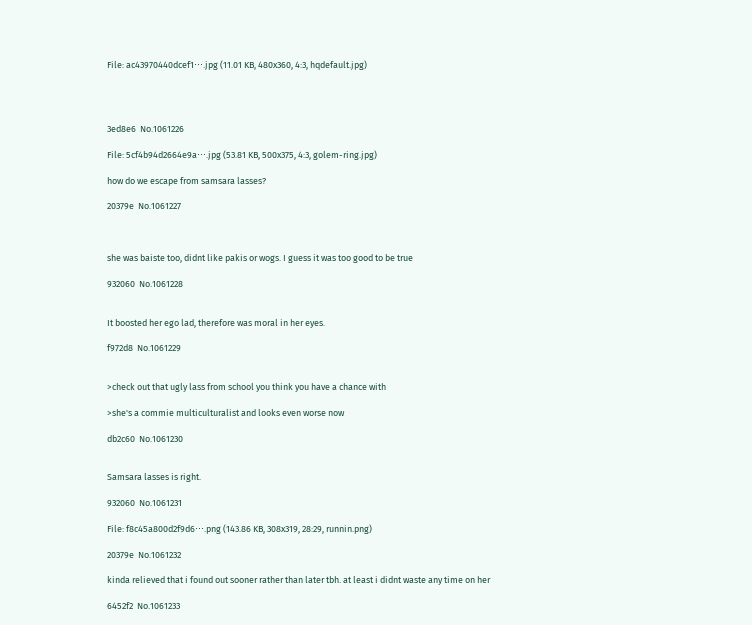File: ac43970440dcef1⋯.jpg (11.01 KB, 480x360, 4:3, hqdefault.jpg)




3ed8e6  No.1061226

File: 5cf4b94d2664e9a⋯.jpg (53.81 KB, 500x375, 4:3, golem-ring.jpg)

how do we escape from samsara lasses?

20379e  No.1061227



she was baiste too, didnt like pakis or wogs. I guess it was too good to be true

932060  No.1061228


It boosted her ego lad, therefore was moral in her eyes.

f972d8  No.1061229


>check out that ugly lass from school you think you have a chance with

>she's a commie multiculturalist and looks even worse now

db2c60  No.1061230


Samsara lasses is right.

932060  No.1061231

File: f8c45a800d2f9d6⋯.png (143.86 KB, 308x319, 28:29, runnin.png)

20379e  No.1061232

kinda relieved that i found out sooner rather than later tbh. at least i didnt waste any time on her

6452f2  No.1061233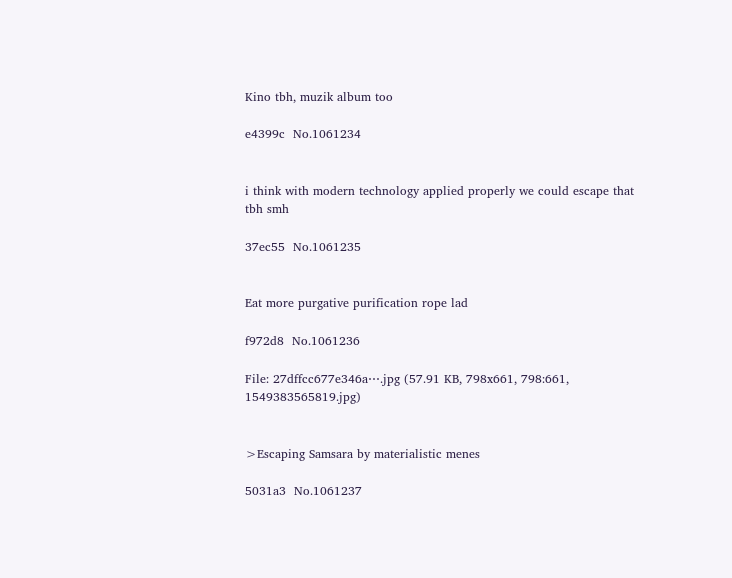Kino tbh, muzik album too

e4399c  No.1061234


i think with modern technology applied properly we could escape that tbh smh

37ec55  No.1061235


Eat more purgative purification rope lad

f972d8  No.1061236

File: 27dffcc677e346a⋯.jpg (57.91 KB, 798x661, 798:661, 1549383565819.jpg)


>Escaping Samsara by materialistic menes

5031a3  No.1061237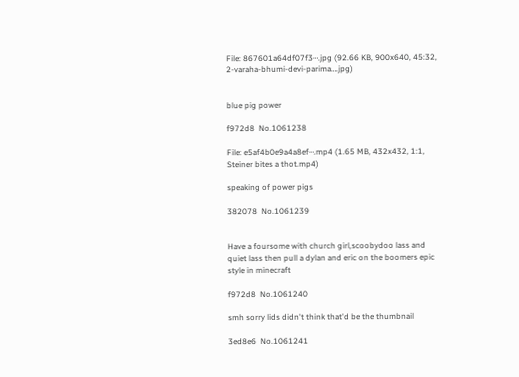File: 867601a64df07f3⋯.jpg (92.66 KB, 900x640, 45:32, 2-varaha-bhumi-devi-parima….jpg)


blue pig power

f972d8  No.1061238

File: e5af4b0e9a4a8ef⋯.mp4 (1.65 MB, 432x432, 1:1, Steiner bites a thot.mp4)

speaking of power pigs

382078  No.1061239


Have a foursome with church girl,scoobydoo lass and quiet lass then pull a dylan and eric on the boomers epic style in minecraft

f972d8  No.1061240

smh sorry lids didn't think that'd be the thumbnail

3ed8e6  No.1061241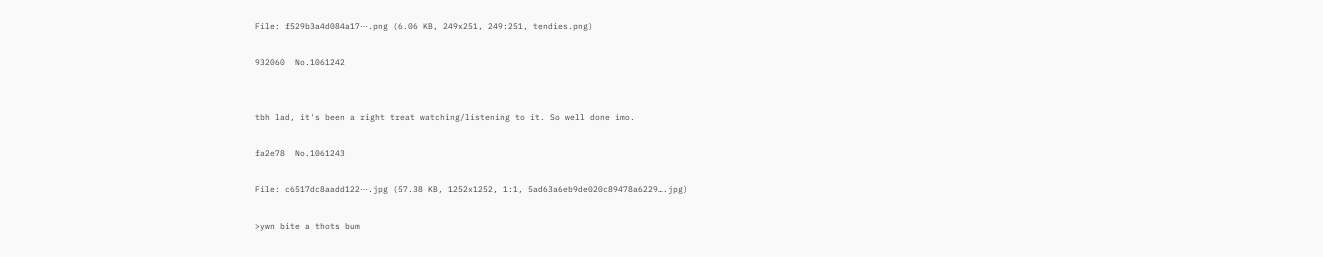File: f529b3a4d084a17⋯.png (6.06 KB, 249x251, 249:251, tendies.png)

932060  No.1061242


tbh lad, it's been a right treat watching/listening to it. So well done imo.

fa2e78  No.1061243

File: c6517dc8aadd122⋯.jpg (57.38 KB, 1252x1252, 1:1, 5ad63a6eb9de020c89478a6229….jpg)

>ywn bite a thots bum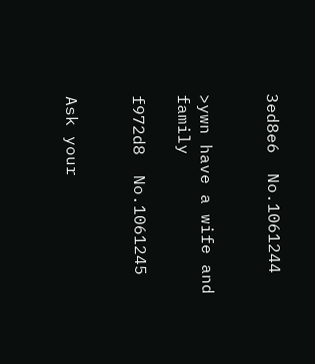3ed8e6  No.1061244


>ywn have a wife and family

f972d8  No.1061245


Ask your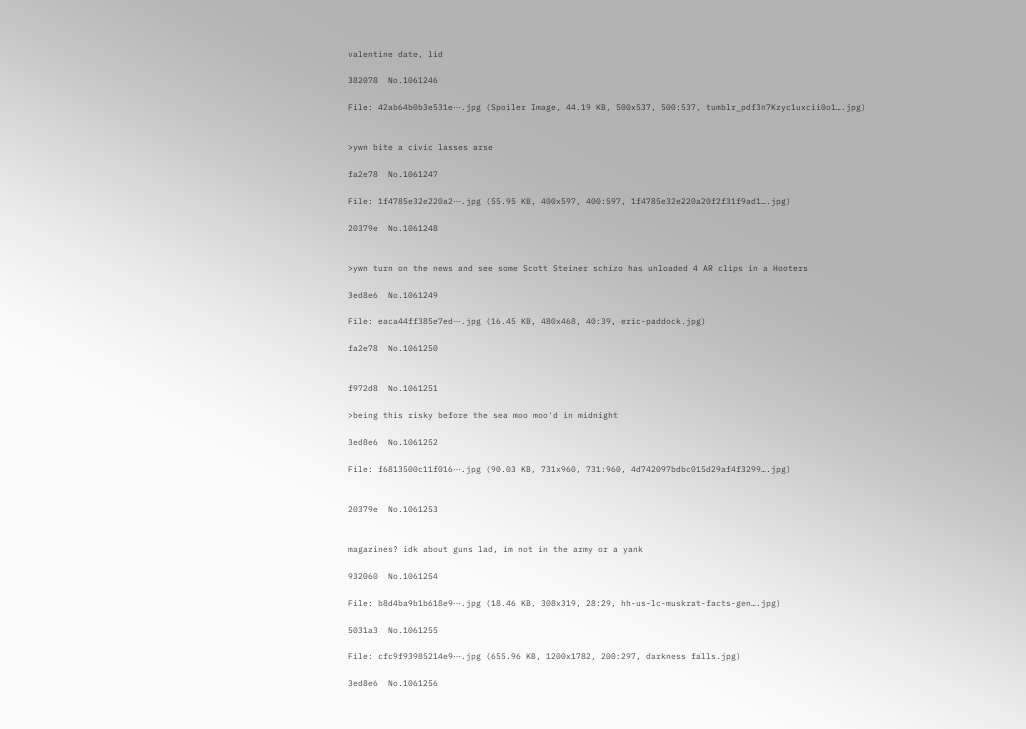valentine date, lid

382078  No.1061246

File: 42ab64b0b3e531e⋯.jpg (Spoiler Image, 44.19 KB, 500x537, 500:537, tumblr_pdf3n7Kzyc1uxcii0o1….jpg)


>ywn bite a civic lasses arse

fa2e78  No.1061247

File: 1f4785e32e220a2⋯.jpg (55.95 KB, 400x597, 400:597, 1f4785e32e220a20f2f31f9ad1….jpg)

20379e  No.1061248


>ywn turn on the news and see some Scott Steiner schizo has unloaded 4 AR clips in a Hooters

3ed8e6  No.1061249

File: eaca44ff385e7ed⋯.jpg (16.45 KB, 480x468, 40:39, eric-paddock.jpg)

fa2e78  No.1061250


f972d8  No.1061251

>being this risky before the sea moo moo'd in midnight

3ed8e6  No.1061252

File: f6813500c11f016⋯.jpg (90.03 KB, 731x960, 731:960, 4d742097bdbc015d29af4f3299….jpg)


20379e  No.1061253


magazines? idk about guns lad, im not in the army or a yank

932060  No.1061254

File: b8d4ba9b1b618e9⋯.jpg (18.46 KB, 308x319, 28:29, hh-us-lc-muskrat-facts-gen….jpg)

5031a3  No.1061255

File: cfc9f93985214e9⋯.jpg (655.96 KB, 1200x1782, 200:297, darkness falls.jpg)

3ed8e6  No.1061256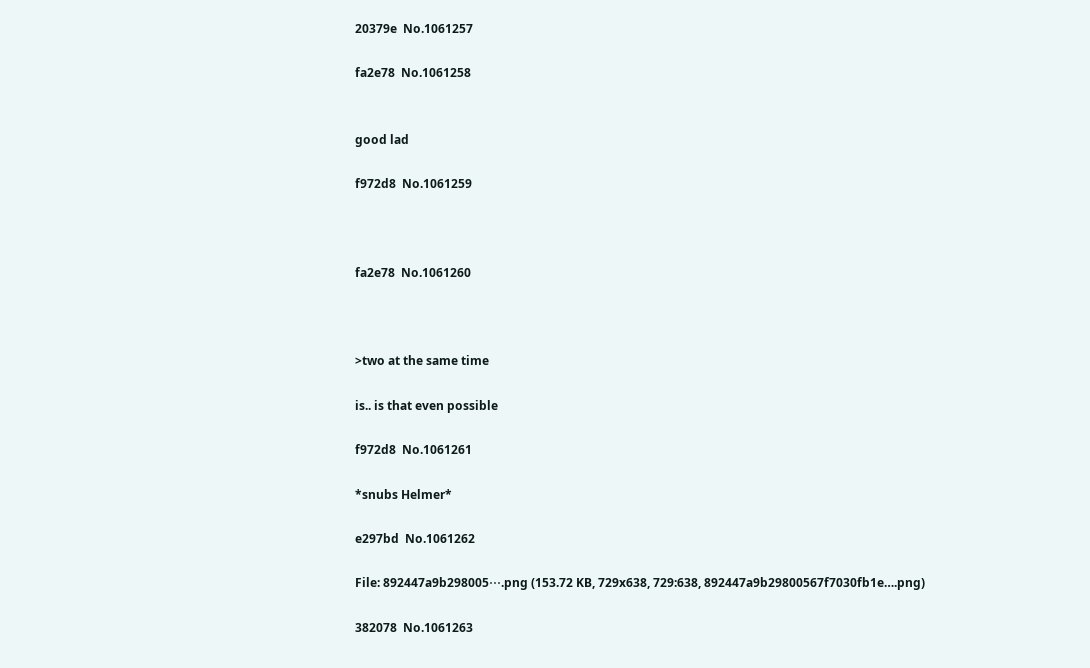20379e  No.1061257

fa2e78  No.1061258


good lad

f972d8  No.1061259



fa2e78  No.1061260



>two at the same time

is.. is that even possible

f972d8  No.1061261

*snubs Helmer*

e297bd  No.1061262

File: 892447a9b298005⋯.png (153.72 KB, 729x638, 729:638, 892447a9b29800567f7030fb1e….png)

382078  No.1061263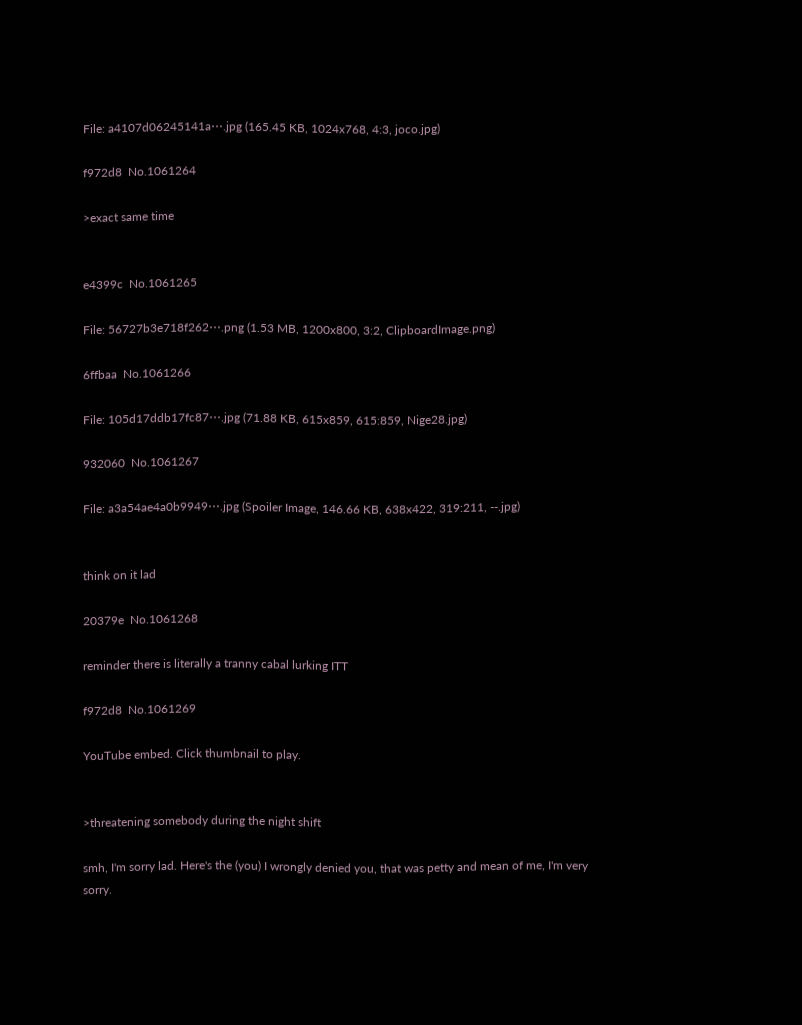File: a4107d06245141a⋯.jpg (165.45 KB, 1024x768, 4:3, joco.jpg)

f972d8  No.1061264

>exact same time


e4399c  No.1061265

File: 56727b3e718f262⋯.png (1.53 MB, 1200x800, 3:2, ClipboardImage.png)

6ffbaa  No.1061266

File: 105d17ddb17fc87⋯.jpg (71.88 KB, 615x859, 615:859, Nige28.jpg)

932060  No.1061267

File: a3a54ae4a0b9949⋯.jpg (Spoiler Image, 146.66 KB, 638x422, 319:211, --.jpg)


think on it lad

20379e  No.1061268

reminder there is literally a tranny cabal lurking ITT

f972d8  No.1061269

YouTube embed. Click thumbnail to play.


>threatening somebody during the night shift

smh, I'm sorry lad. Here's the (you) I wrongly denied you, that was petty and mean of me, I'm very sorry.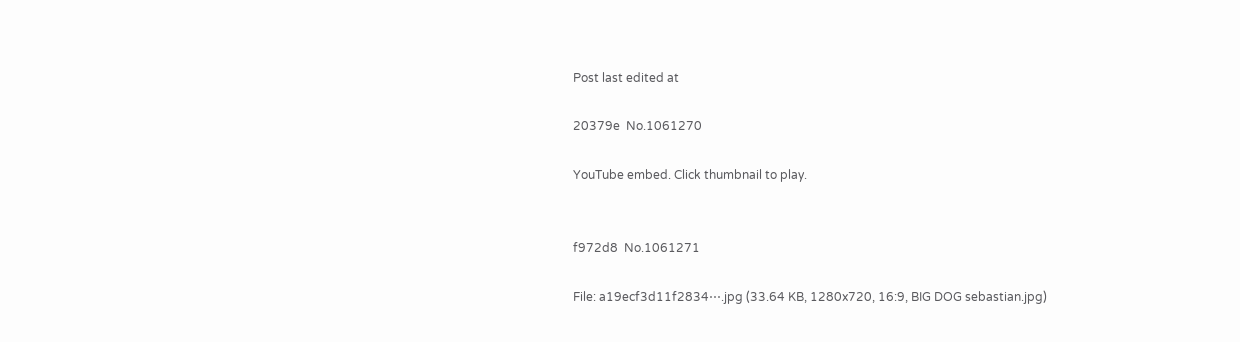Post last edited at

20379e  No.1061270

YouTube embed. Click thumbnail to play.


f972d8  No.1061271

File: a19ecf3d11f2834⋯.jpg (33.64 KB, 1280x720, 16:9, BIG DOG sebastian.jpg)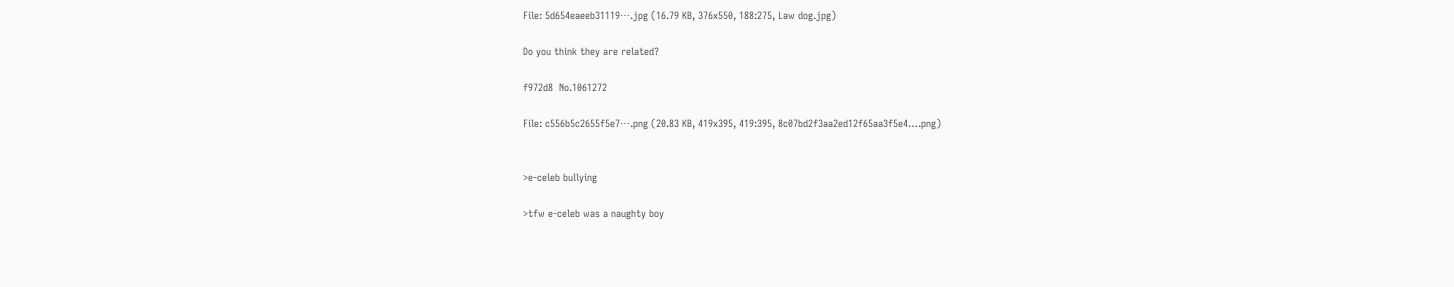File: 5d654eaeeb31119⋯.jpg (16.79 KB, 376x550, 188:275, Law dog.jpg)

Do you think they are related?

f972d8  No.1061272

File: c556b5c2655f5e7⋯.png (20.83 KB, 419x395, 419:395, 8c07bd2f3aa2ed12f65aa3f5e4….png)


>e-celeb bullying

>tfw e-celeb was a naughty boy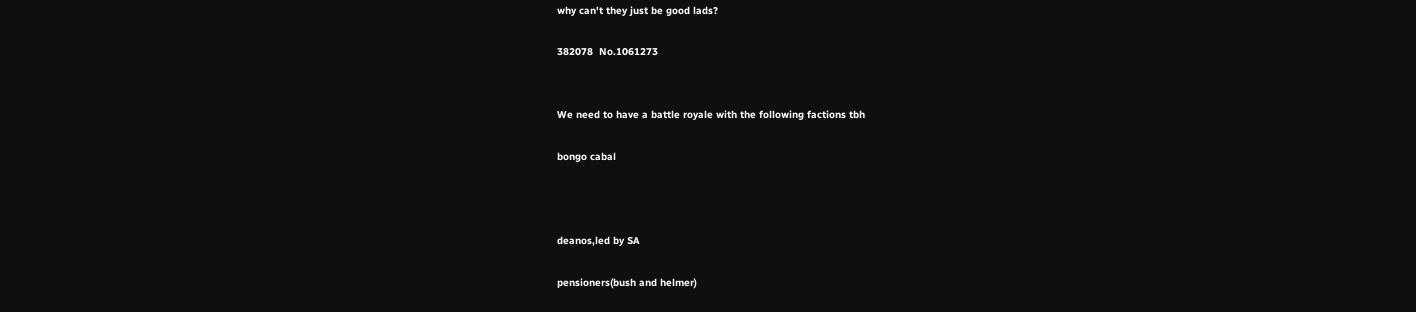why can't they just be good lads?

382078  No.1061273


We need to have a battle royale with the following factions tbh

bongo cabal



deanos,led by SA

pensioners(bush and helmer)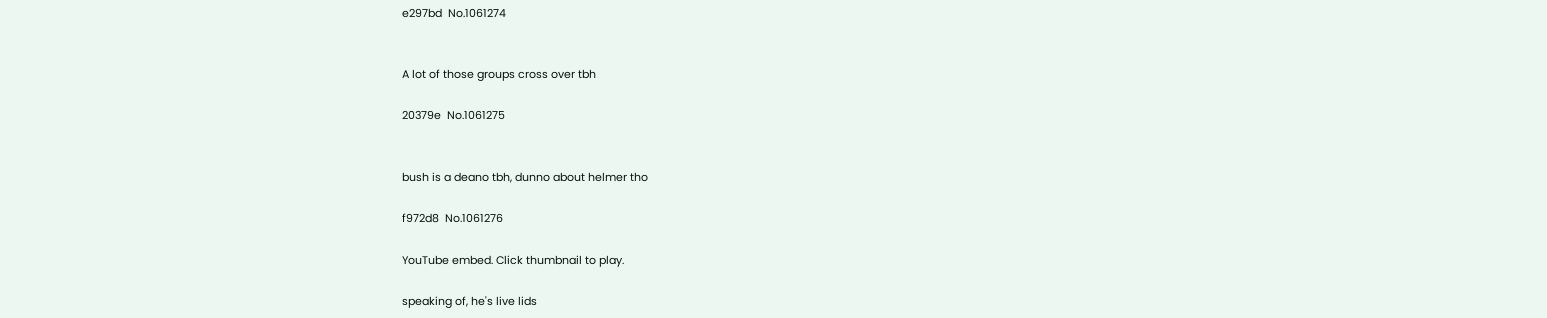e297bd  No.1061274


A lot of those groups cross over tbh

20379e  No.1061275


bush is a deano tbh, dunno about helmer tho

f972d8  No.1061276

YouTube embed. Click thumbnail to play.

speaking of, he's live lids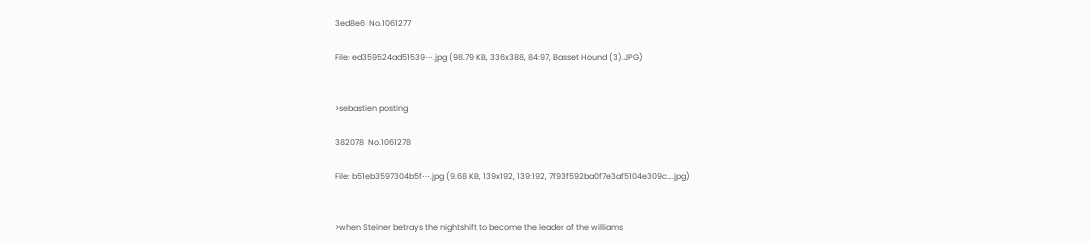3ed8e6  No.1061277

File: ed359524ad51539⋯.jpg (98.79 KB, 336x388, 84:97, Basset Hound (3).JPG)


>sebastien posting

382078  No.1061278

File: b51eb3597304b5f⋯.jpg (9.68 KB, 139x192, 139:192, 7f93f592ba0f7e3af5104e309c….jpg)


>when Steiner betrays the nightshift to become the leader of the williams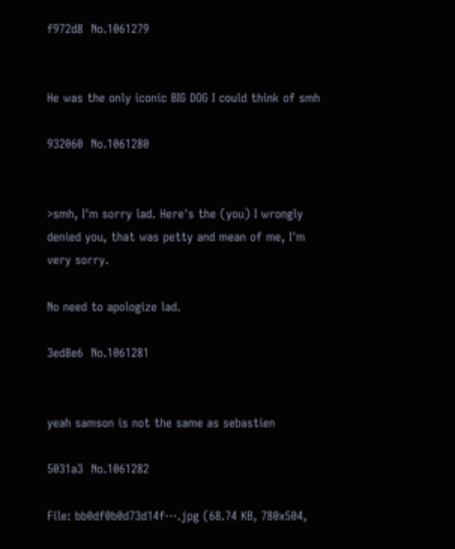f972d8  No.1061279


He was the only iconic BIG DOG I could think of smh

932060  No.1061280


>smh, I'm sorry lad. Here's the (you) I wrongly denied you, that was petty and mean of me, I'm very sorry.

No need to apologize lad.

3ed8e6  No.1061281


yeah samson is not the same as sebastien

5031a3  No.1061282

File: bb0df0b0d73d14f⋯.jpg (68.74 KB, 780x504,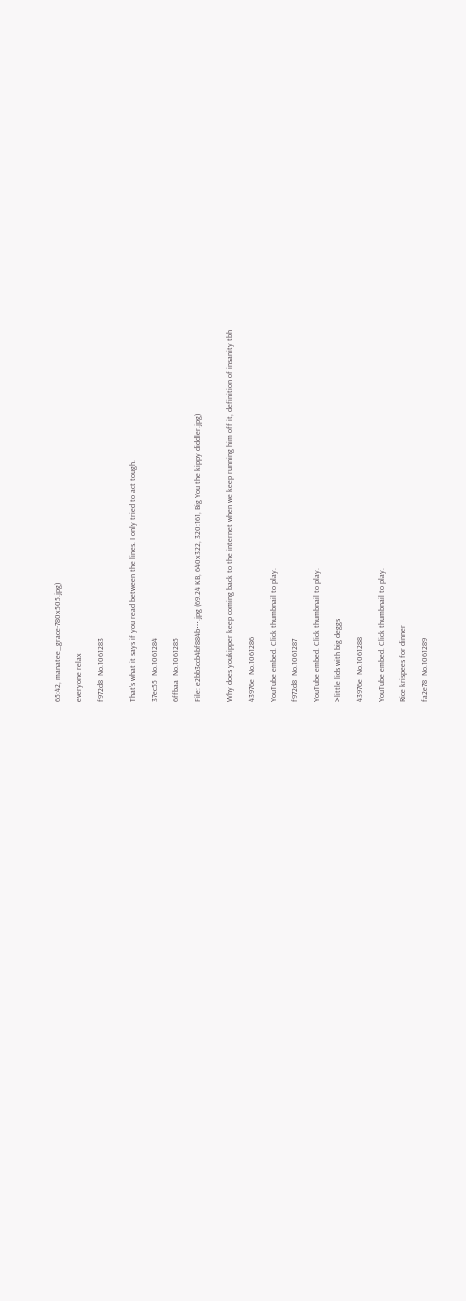65:42, manatee_grace-780x505.jpg)

everyone relax

f972d8  No.1061283


That's what it says if you read between the lines. I only tried to act tough.

37ec55  No.1061284

6ffbaa  No.1061285

File: e2bb3ccb4bf884b⋯.jpg (69.24 KB, 640x322, 320:161, Big You the kippy diddler.jpg)


Why does youkipper keep coming back to the internet when we keep running him off it, definition of insanity tbh

43976e  No.1061286

YouTube embed. Click thumbnail to play.

f972d8  No.1061287

YouTube embed. Click thumbnail to play.

>little lids with big deggs

43976e  No.1061288

YouTube embed. Click thumbnail to play.

Rice krispees for dinner

fa2e78  No.1061289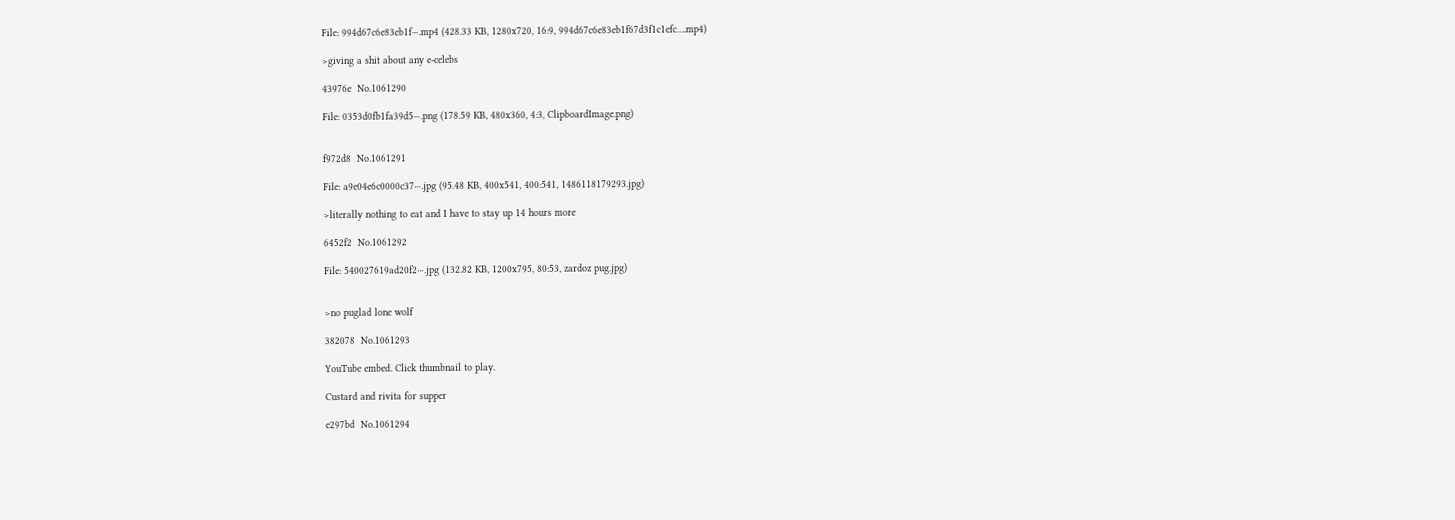File: 994d67c6e83eb1f⋯.mp4 (428.33 KB, 1280x720, 16:9, 994d67c6e83eb1f67d3f1c1efc….mp4)

>giving a shit about any e-celebs

43976e  No.1061290

File: 0353d0fb1fa39d5⋯.png (178.59 KB, 480x360, 4:3, ClipboardImage.png)


f972d8  No.1061291

File: a9e04e6c0000c37⋯.jpg (95.48 KB, 400x541, 400:541, 1486118179293.jpg)

>literally nothing to eat and I have to stay up 14 hours more

6452f2  No.1061292

File: 540027619ad20f2⋯.jpg (132.82 KB, 1200x795, 80:53, zardoz pug.jpg)


>no puglad lone wolf

382078  No.1061293

YouTube embed. Click thumbnail to play.

Custard and rivita for supper

e297bd  No.1061294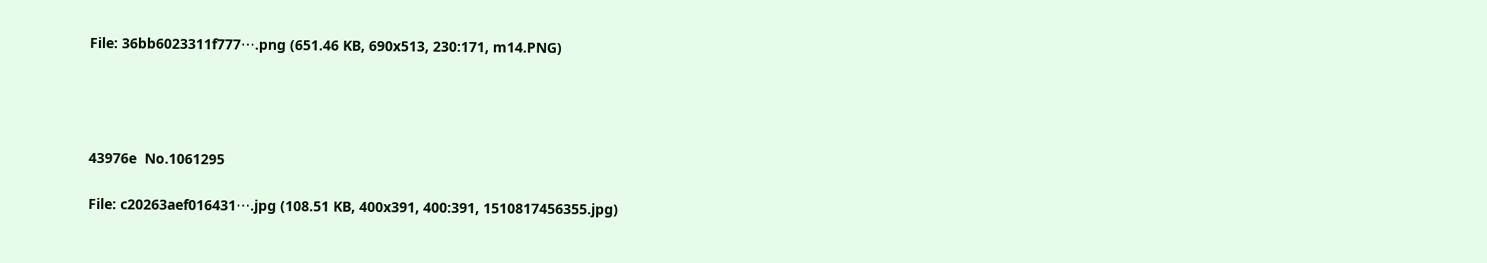File: 36bb6023311f777⋯.png (651.46 KB, 690x513, 230:171, m14.PNG)




43976e  No.1061295

File: c20263aef016431⋯.jpg (108.51 KB, 400x391, 400:391, 1510817456355.jpg)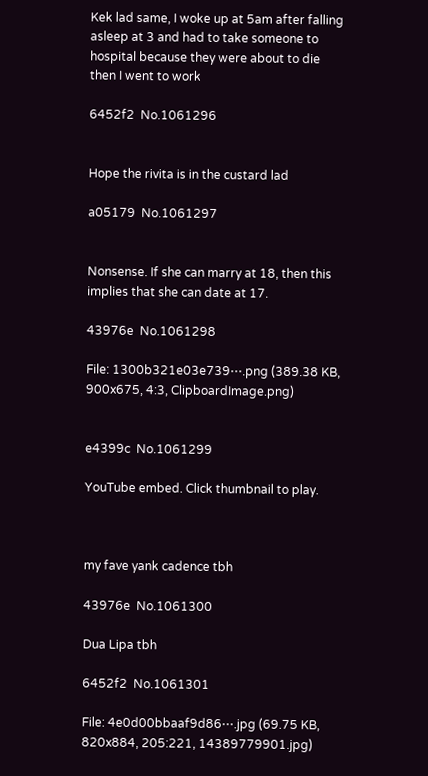Kek lad same, I woke up at 5am after falling asleep at 3 and had to take someone to hospital because they were about to die then I went to work

6452f2  No.1061296


Hope the rivita is in the custard lad

a05179  No.1061297


Nonsense. If she can marry at 18, then this implies that she can date at 17.

43976e  No.1061298

File: 1300b321e03e739⋯.png (389.38 KB, 900x675, 4:3, ClipboardImage.png)


e4399c  No.1061299

YouTube embed. Click thumbnail to play.



my fave yank cadence tbh

43976e  No.1061300

Dua Lipa tbh

6452f2  No.1061301

File: 4e0d00bbaaf9d86⋯.jpg (69.75 KB, 820x884, 205:221, 14389779901.jpg)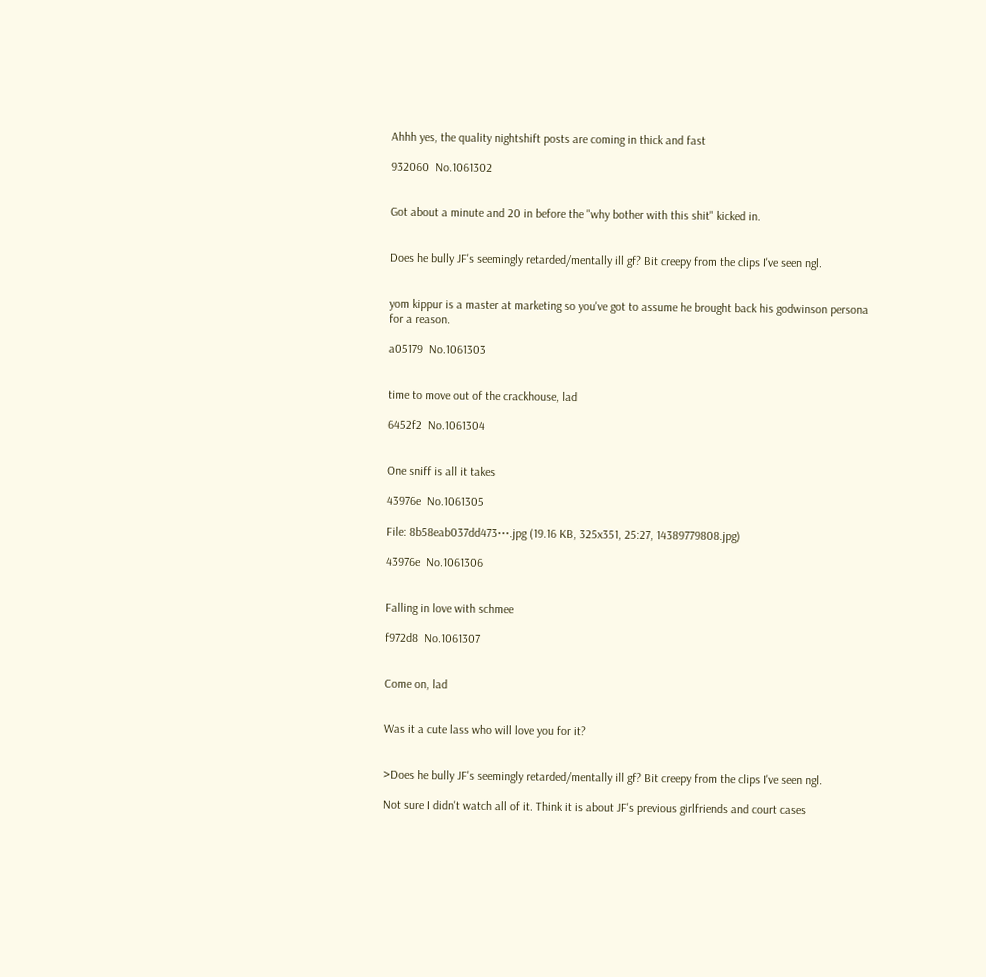Ahhh yes, the quality nightshift posts are coming in thick and fast

932060  No.1061302


Got about a minute and 20 in before the "why bother with this shit" kicked in.


Does he bully JF's seemingly retarded/mentally ill gf? Bit creepy from the clips I've seen ngl.


yom kippur is a master at marketing so you've got to assume he brought back his godwinson persona for a reason.

a05179  No.1061303


time to move out of the crackhouse, lad

6452f2  No.1061304


One sniff is all it takes

43976e  No.1061305

File: 8b58eab037dd473⋯.jpg (19.16 KB, 325x351, 25:27, 14389779808.jpg)

43976e  No.1061306


Falling in love with schmee

f972d8  No.1061307


Come on, lad


Was it a cute lass who will love you for it?


>Does he bully JF's seemingly retarded/mentally ill gf? Bit creepy from the clips I've seen ngl.

Not sure I didn't watch all of it. Think it is about JF's previous girlfriends and court cases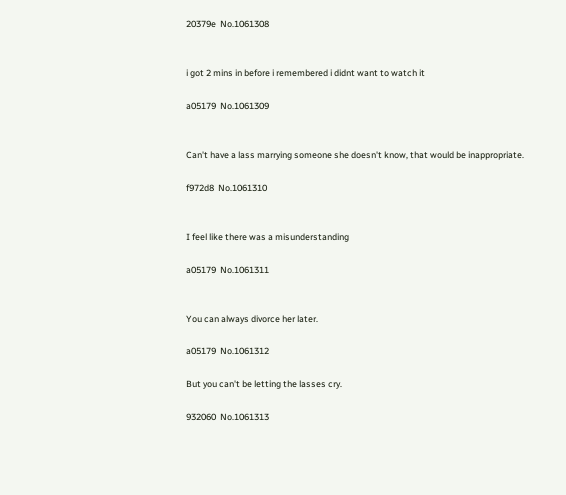20379e  No.1061308


i got 2 mins in before i remembered i didnt want to watch it

a05179  No.1061309


Can't have a lass marrying someone she doesn't know, that would be inappropriate.

f972d8  No.1061310


I feel like there was a misunderstanding

a05179  No.1061311


You can always divorce her later.

a05179  No.1061312

But you can't be letting the lasses cry.

932060  No.1061313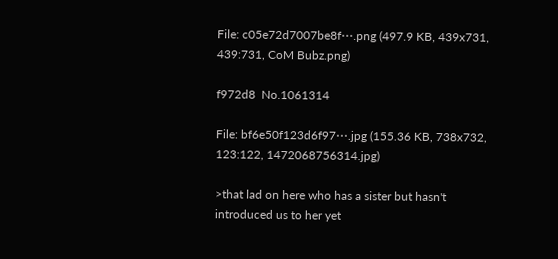File: c05e72d7007be8f⋯.png (497.9 KB, 439x731, 439:731, CoM Bubz.png)

f972d8  No.1061314

File: bf6e50f123d6f97⋯.jpg (155.36 KB, 738x732, 123:122, 1472068756314.jpg)

>that lad on here who has a sister but hasn't introduced us to her yet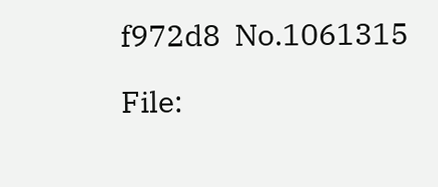f972d8  No.1061315

File: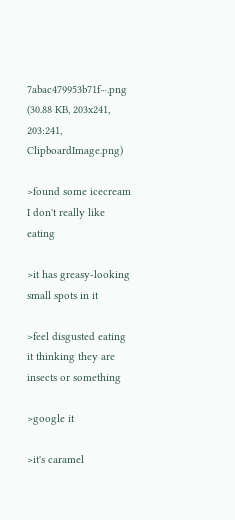7abac479953b71f⋯.png (30.88 KB, 203x241, 203:241, ClipboardImage.png)

>found some icecream I don't really like eating

>it has greasy-looking small spots in it

>feel disgusted eating it thinking they are insects or something

>google it

>it's caramel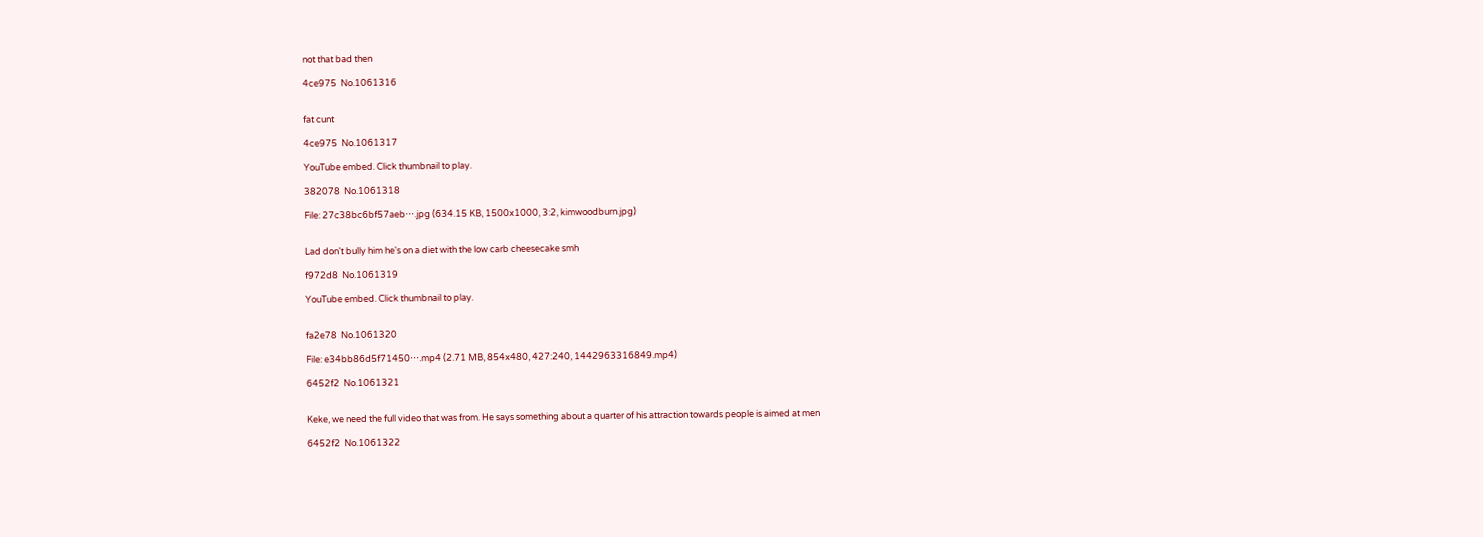not that bad then

4ce975  No.1061316


fat cunt

4ce975  No.1061317

YouTube embed. Click thumbnail to play.

382078  No.1061318

File: 27c38bc6bf57aeb⋯.jpg (634.15 KB, 1500x1000, 3:2, kimwoodburn.jpg)


Lad don't bully him he's on a diet with the low carb cheesecake smh

f972d8  No.1061319

YouTube embed. Click thumbnail to play.


fa2e78  No.1061320

File: e34bb86d5f71450⋯.mp4 (2.71 MB, 854x480, 427:240, 1442963316849.mp4)

6452f2  No.1061321


Keke, we need the full video that was from. He says something about a quarter of his attraction towards people is aimed at men

6452f2  No.1061322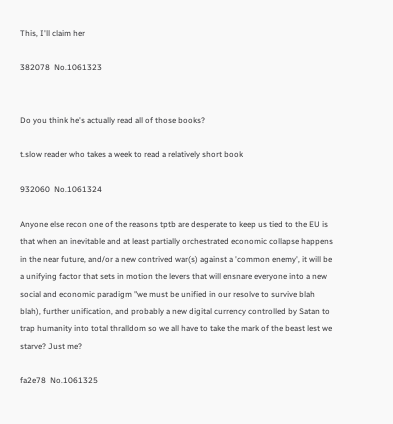This, I'll claim her

382078  No.1061323


Do you think he's actually read all of those books?

t.slow reader who takes a week to read a relatively short book

932060  No.1061324

Anyone else recon one of the reasons tptb are desperate to keep us tied to the EU is that when an inevitable and at least partially orchestrated economic collapse happens in the near future, and/or a new contrived war(s) against a 'common enemy', it will be a unifying factor that sets in motion the levers that will ensnare everyone into a new social and economic paradigm "we must be unified in our resolve to survive blah blah), further unification, and probably a new digital currency controlled by Satan to trap humanity into total thralldom so we all have to take the mark of the beast lest we starve? Just me?

fa2e78  No.1061325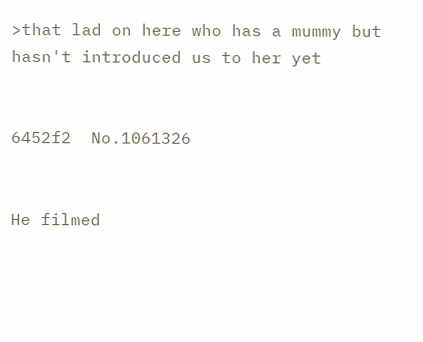>that lad on here who has a mummy but hasn't introduced us to her yet


6452f2  No.1061326


He filmed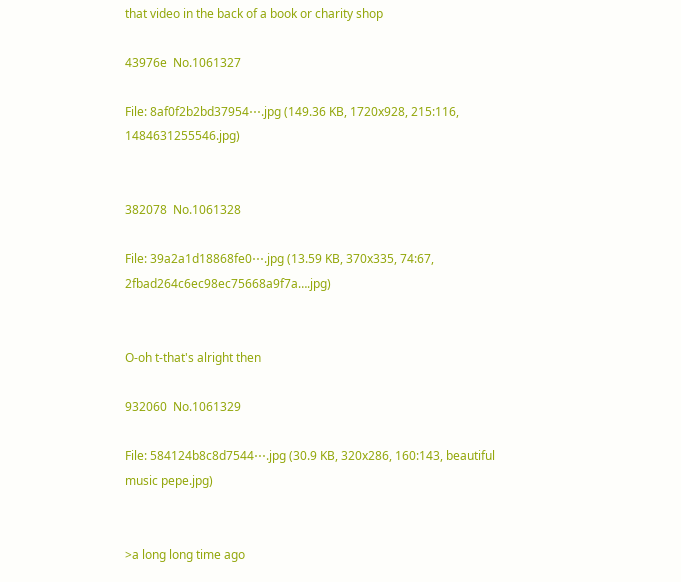that video in the back of a book or charity shop

43976e  No.1061327

File: 8af0f2b2bd37954⋯.jpg (149.36 KB, 1720x928, 215:116, 1484631255546.jpg)


382078  No.1061328

File: 39a2a1d18868fe0⋯.jpg (13.59 KB, 370x335, 74:67, 2fbad264c6ec98ec75668a9f7a….jpg)


O-oh t-that's alright then

932060  No.1061329

File: 584124b8c8d7544⋯.jpg (30.9 KB, 320x286, 160:143, beautiful music pepe.jpg)


>a long long time ago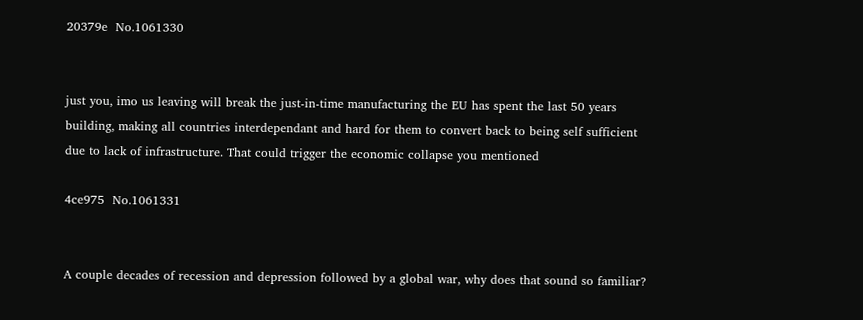20379e  No.1061330


just you, imo us leaving will break the just-in-time manufacturing the EU has spent the last 50 years building, making all countries interdependant and hard for them to convert back to being self sufficient due to lack of infrastructure. That could trigger the economic collapse you mentioned

4ce975  No.1061331


A couple decades of recession and depression followed by a global war, why does that sound so familiar?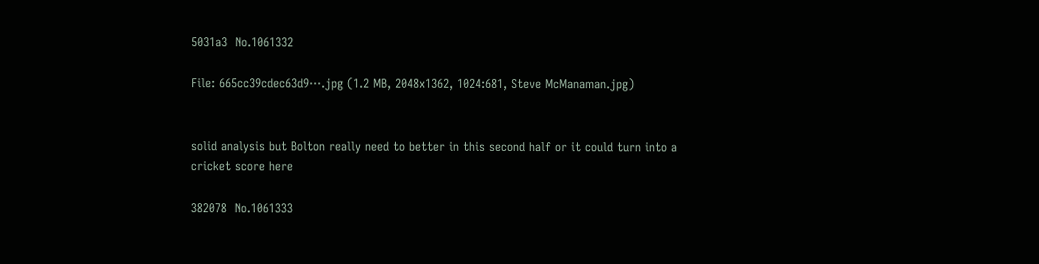5031a3  No.1061332

File: 665cc39cdec63d9⋯.jpg (1.2 MB, 2048x1362, 1024:681, Steve McManaman.jpg)


solid analysis but Bolton really need to better in this second half or it could turn into a cricket score here

382078  No.1061333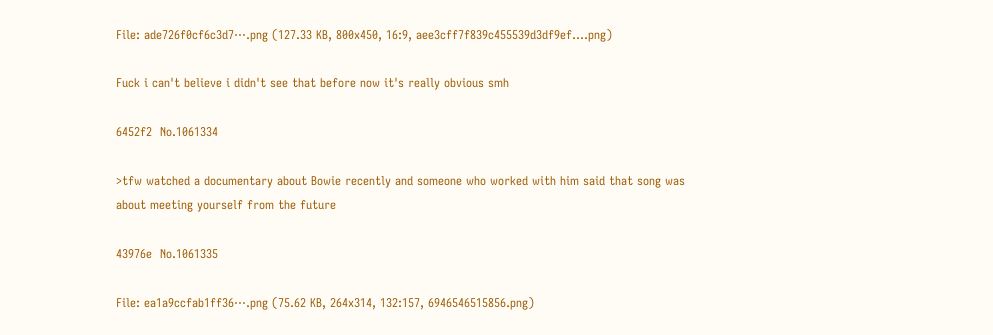File: ade726f0cf6c3d7⋯.png (127.33 KB, 800x450, 16:9, aee3cff7f839c455539d3df9ef….png)

Fuck i can't believe i didn't see that before now it's really obvious smh

6452f2  No.1061334

>tfw watched a documentary about Bowie recently and someone who worked with him said that song was about meeting yourself from the future

43976e  No.1061335

File: ea1a9ccfab1ff36⋯.png (75.62 KB, 264x314, 132:157, 6946546515856.png)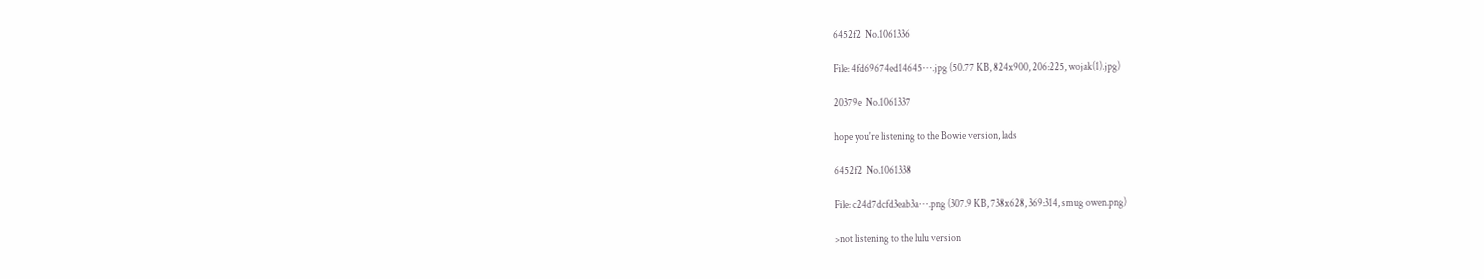6452f2  No.1061336

File: 4fd69674ed14645⋯.jpg (50.77 KB, 824x900, 206:225, wojak(1).jpg)

20379e  No.1061337

hope you're listening to the Bowie version, lads

6452f2  No.1061338

File: c24d7dcfd3eab3a⋯.png (307.9 KB, 738x628, 369:314, smug owen.png)

>not listening to the lulu version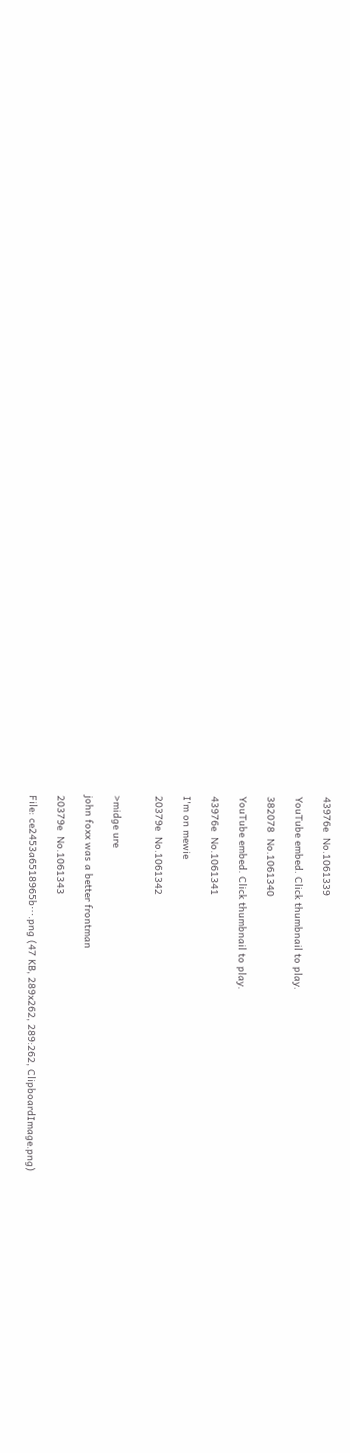43976e  No.1061339

YouTube embed. Click thumbnail to play.

382078  No.1061340

YouTube embed. Click thumbnail to play.

43976e  No.1061341

I'm on mewie

20379e  No.1061342


>midge ure

john foxx was a better frontman

20379e  No.1061343

File: ce2453a6518965b⋯.png (47 KB, 289x262, 289:262, ClipboardImage.png)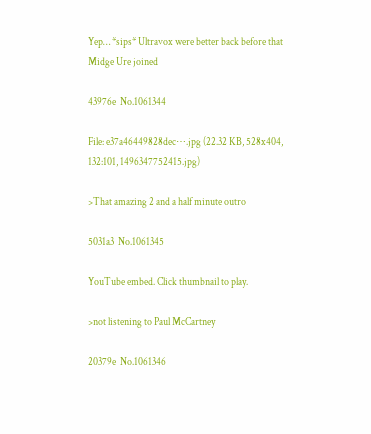Yep… *sips* Ultravox were better back before that Midge Ure joined

43976e  No.1061344

File: e37a46449828dec⋯.jpg (22.32 KB, 528x404, 132:101, 1496347752415.jpg)

>That amazing 2 and a half minute outro

5031a3  No.1061345

YouTube embed. Click thumbnail to play.

>not listening to Paul McCartney

20379e  No.1061346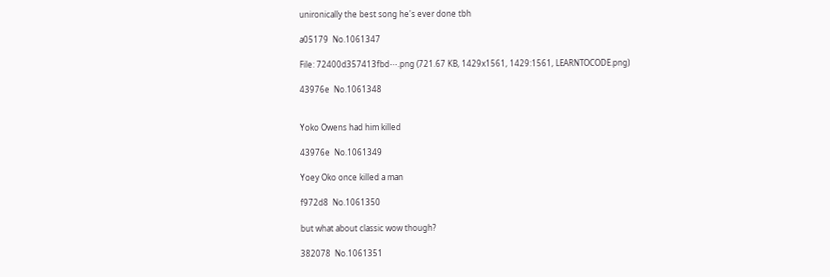unironically the best song he's ever done tbh

a05179  No.1061347

File: 72400d357413fbd⋯.png (721.67 KB, 1429x1561, 1429:1561, LEARNTOCODE.png)

43976e  No.1061348


Yoko Owens had him killed

43976e  No.1061349

Yoey Oko once killed a man

f972d8  No.1061350

but what about classic wow though?

382078  No.1061351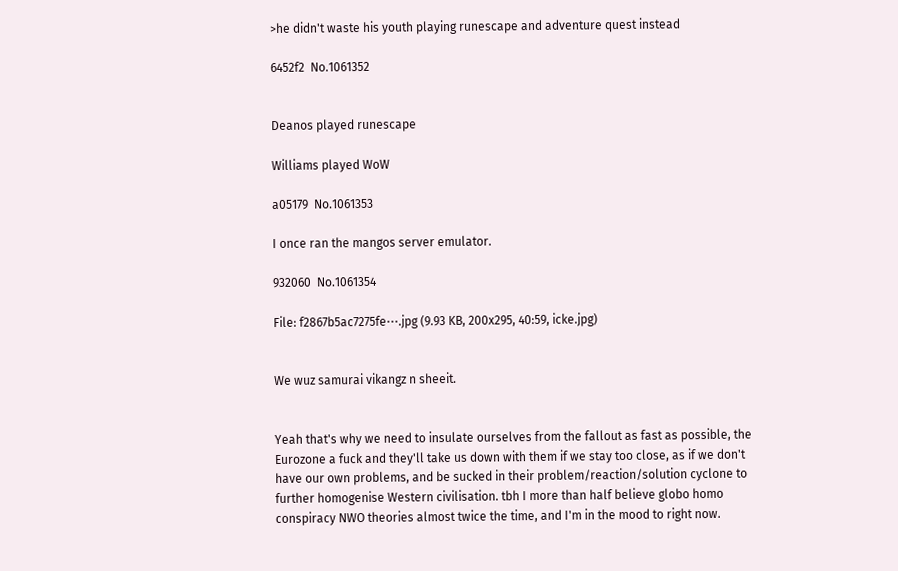>he didn't waste his youth playing runescape and adventure quest instead

6452f2  No.1061352


Deanos played runescape

Williams played WoW

a05179  No.1061353

I once ran the mangos server emulator.

932060  No.1061354

File: f2867b5ac7275fe⋯.jpg (9.93 KB, 200x295, 40:59, icke.jpg)


We wuz samurai vikangz n sheeit.


Yeah that's why we need to insulate ourselves from the fallout as fast as possible, the Eurozone a fuck and they'll take us down with them if we stay too close, as if we don't have our own problems, and be sucked in their problem/reaction/solution cyclone to further homogenise Western civilisation. tbh I more than half believe globo homo conspiracy NWO theories almost twice the time, and I'm in the mood to right now.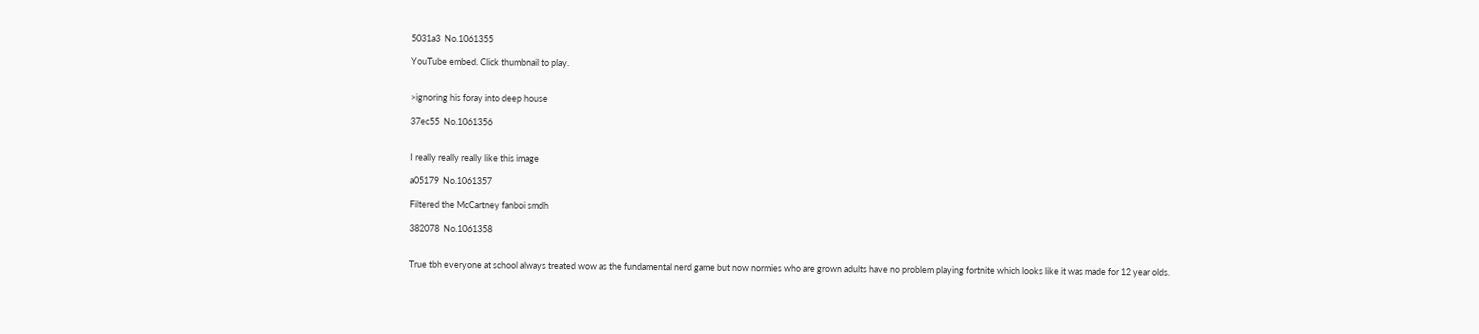5031a3  No.1061355

YouTube embed. Click thumbnail to play.


>ignoring his foray into deep house

37ec55  No.1061356


I really really really like this image

a05179  No.1061357

Filtered the McCartney fanboi smdh

382078  No.1061358


True tbh everyone at school always treated wow as the fundamental nerd game but now normies who are grown adults have no problem playing fortnite which looks like it was made for 12 year olds.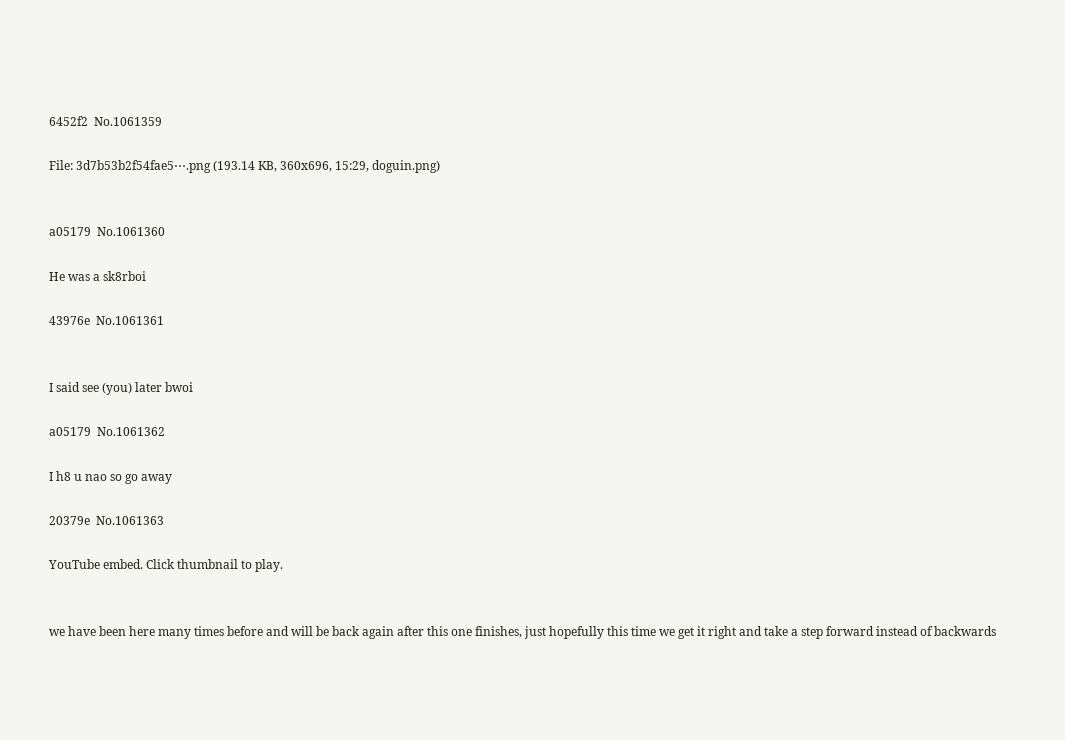6452f2  No.1061359

File: 3d7b53b2f54fae5⋯.png (193.14 KB, 360x696, 15:29, doguin.png)


a05179  No.1061360

He was a sk8rboi

43976e  No.1061361


I said see (you) later bwoi

a05179  No.1061362

I h8 u nao so go away

20379e  No.1061363

YouTube embed. Click thumbnail to play.


we have been here many times before and will be back again after this one finishes, just hopefully this time we get it right and take a step forward instead of backwards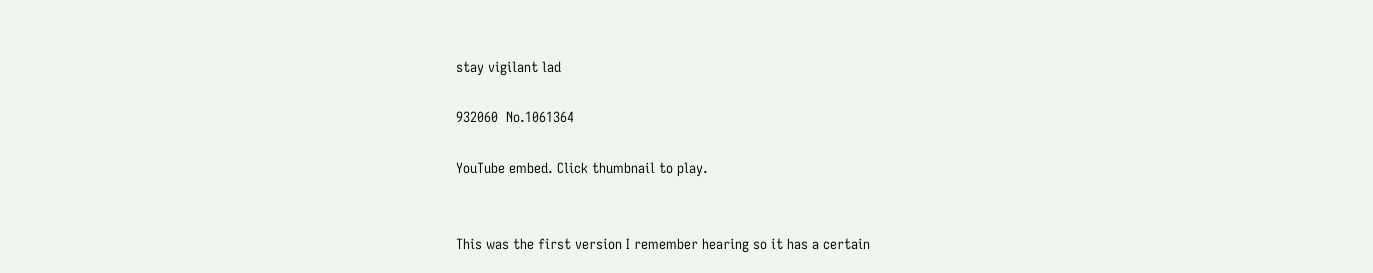stay vigilant lad

932060  No.1061364

YouTube embed. Click thumbnail to play.


This was the first version I remember hearing so it has a certain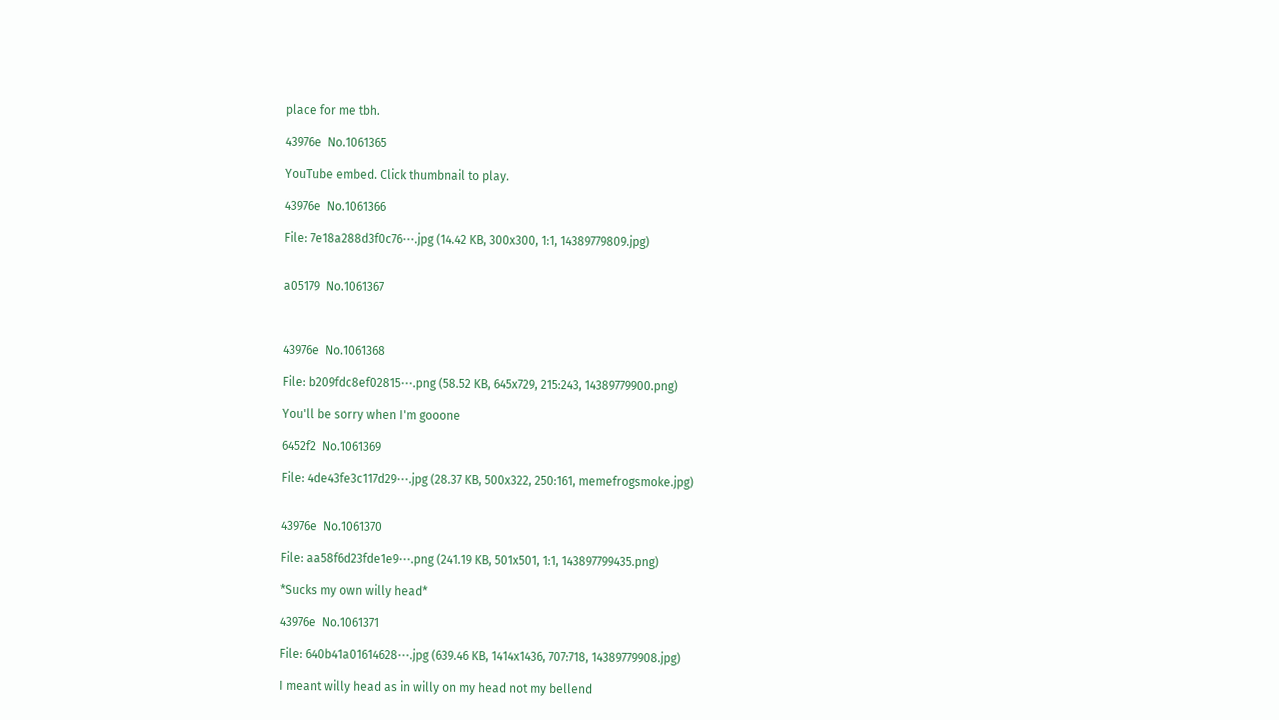place for me tbh.

43976e  No.1061365

YouTube embed. Click thumbnail to play.

43976e  No.1061366

File: 7e18a288d3f0c76⋯.jpg (14.42 KB, 300x300, 1:1, 14389779809.jpg)


a05179  No.1061367



43976e  No.1061368

File: b209fdc8ef02815⋯.png (58.52 KB, 645x729, 215:243, 14389779900.png)

You'll be sorry when I'm gooone

6452f2  No.1061369

File: 4de43fe3c117d29⋯.jpg (28.37 KB, 500x322, 250:161, memefrogsmoke.jpg)


43976e  No.1061370

File: aa58f6d23fde1e9⋯.png (241.19 KB, 501x501, 1:1, 143897799435.png)

*Sucks my own willy head*

43976e  No.1061371

File: 640b41a01614628⋯.jpg (639.46 KB, 1414x1436, 707:718, 14389779908.jpg)

I meant willy head as in willy on my head not my bellend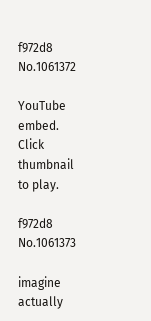f972d8  No.1061372

YouTube embed. Click thumbnail to play.

f972d8  No.1061373

imagine actually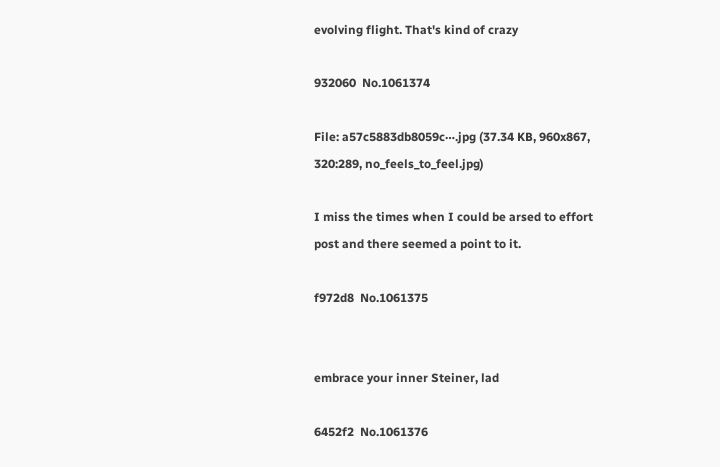evolving flight. That's kind of crazy

932060  No.1061374

File: a57c5883db8059c⋯.jpg (37.34 KB, 960x867, 320:289, no_feels_to_feel.jpg)

I miss the times when I could be arsed to effort post and there seemed a point to it.

f972d8  No.1061375


embrace your inner Steiner, lad

6452f2  No.1061376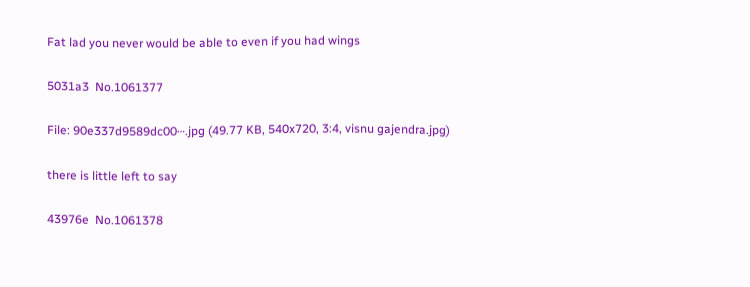Fat lad you never would be able to even if you had wings

5031a3  No.1061377

File: 90e337d9589dc00⋯.jpg (49.77 KB, 540x720, 3:4, visnu gajendra.jpg)

there is little left to say

43976e  No.1061378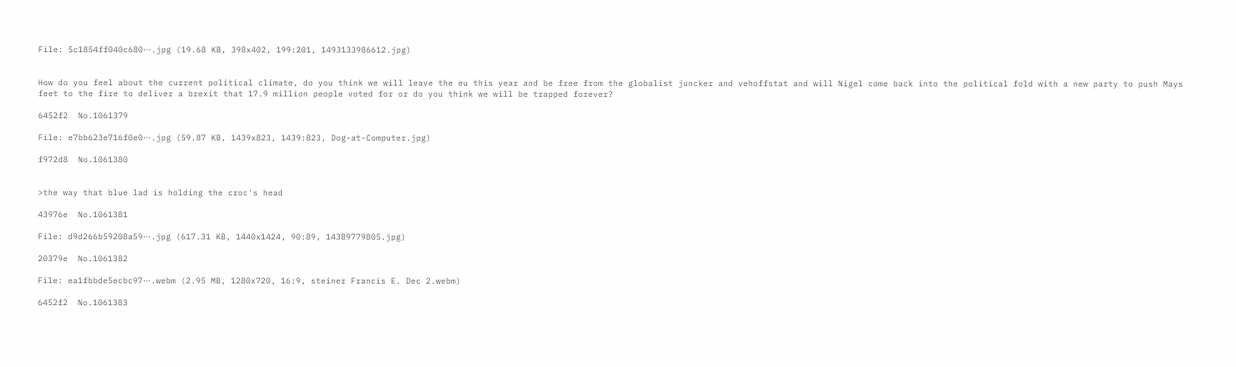File: 5c1854ff040c680⋯.jpg (19.68 KB, 398x402, 199:201, 1493133986612.jpg)


How do you feel about the current political climate, do you think we will leave the eu this year and be free from the globalist juncker and vehoffstat and will Nigel come back into the political fold with a new party to push Mays feet to the fire to deliver a brexit that 17.9 million people voted for or do you think we will be trapped forever?

6452f2  No.1061379

File: e7bb623e716f0e0⋯.jpg (59.87 KB, 1439x823, 1439:823, Dog-at-Computer.jpg)

f972d8  No.1061380


>the way that blue lad is holding the croc's head

43976e  No.1061381

File: d9d266b59208a59⋯.jpg (617.31 KB, 1440x1424, 90:89, 14389779805.jpg)

20379e  No.1061382

File: ea1fbbde5ecbc97⋯.webm (2.95 MB, 1280x720, 16:9, steiner Francis E. Dec 2.webm)

6452f2  No.1061383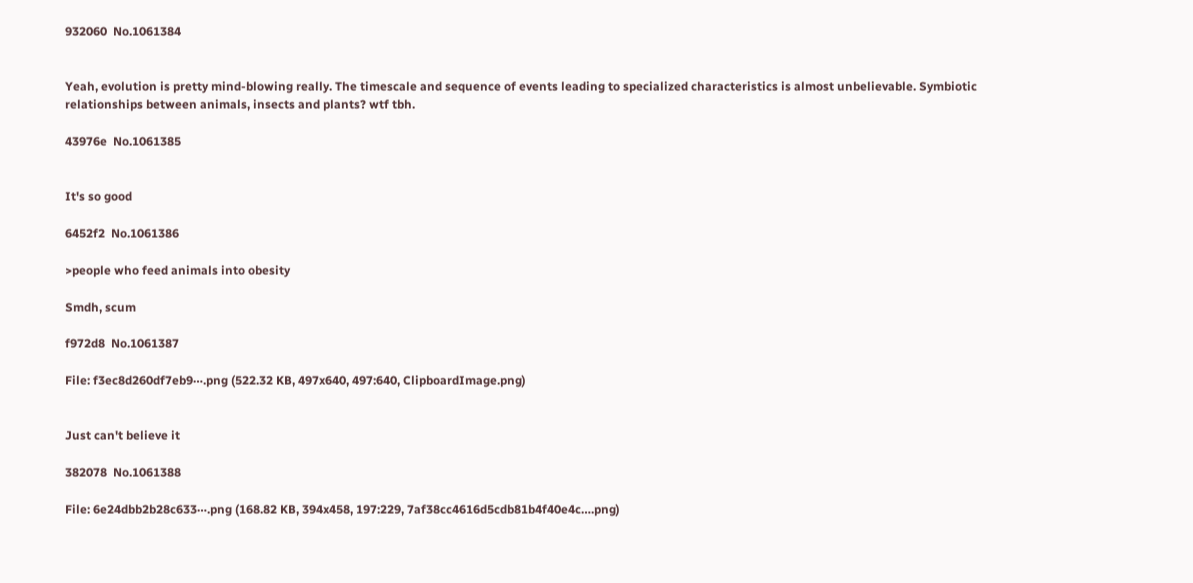932060  No.1061384


Yeah, evolution is pretty mind-blowing really. The timescale and sequence of events leading to specialized characteristics is almost unbelievable. Symbiotic relationships between animals, insects and plants? wtf tbh.

43976e  No.1061385


It's so good

6452f2  No.1061386

>people who feed animals into obesity

Smdh, scum

f972d8  No.1061387

File: f3ec8d260df7eb9⋯.png (522.32 KB, 497x640, 497:640, ClipboardImage.png)


Just can't believe it

382078  No.1061388

File: 6e24dbb2b28c633⋯.png (168.82 KB, 394x458, 197:229, 7af38cc4616d5cdb81b4f40e4c….png)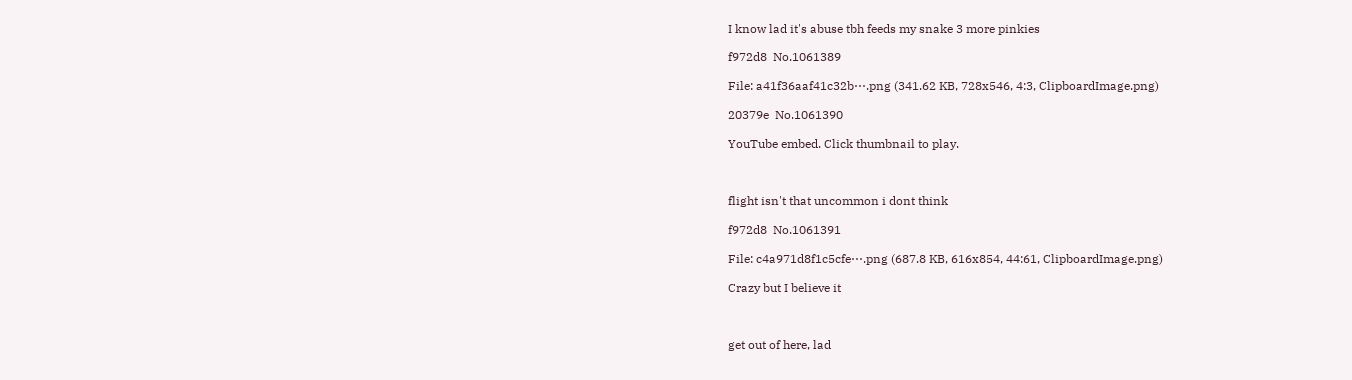I know lad it's abuse tbh feeds my snake 3 more pinkies

f972d8  No.1061389

File: a41f36aaf41c32b⋯.png (341.62 KB, 728x546, 4:3, ClipboardImage.png)

20379e  No.1061390

YouTube embed. Click thumbnail to play.



flight isn't that uncommon i dont think

f972d8  No.1061391

File: c4a971d8f1c5cfe⋯.png (687.8 KB, 616x854, 44:61, ClipboardImage.png)

Crazy but I believe it



get out of here, lad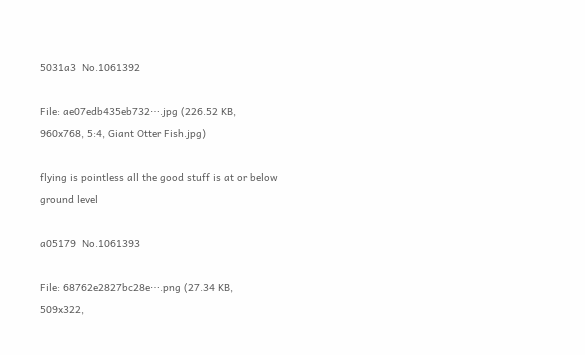5031a3  No.1061392

File: ae07edb435eb732⋯.jpg (226.52 KB, 960x768, 5:4, Giant Otter Fish.jpg)

flying is pointless all the good stuff is at or below ground level

a05179  No.1061393

File: 68762e2827bc28e⋯.png (27.34 KB, 509x322,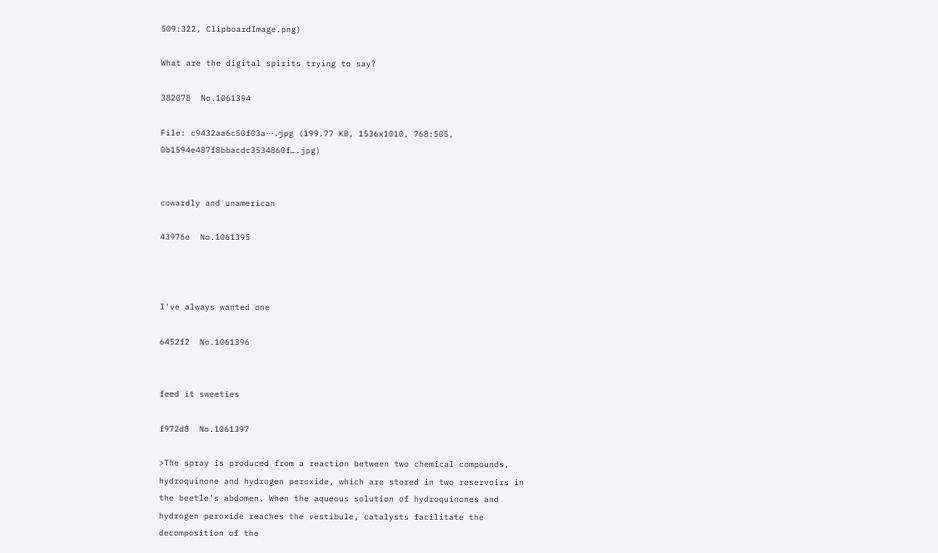509:322, ClipboardImage.png)

What are the digital spirits trying to say?

382078  No.1061394

File: c9432aa6c50f03a⋯.jpg (199.77 KB, 1536x1010, 768:505, 0b1594e487f8bbacdc3534860f….jpg)


cowardly and unamerican

43976e  No.1061395



I've always wanted one

6452f2  No.1061396


feed it sweeties

f972d8  No.1061397

>The spray is produced from a reaction between two chemical compounds, hydroquinone and hydrogen peroxide, which are stored in two reservoirs in the beetle's abdomen. When the aqueous solution of hydroquinones and hydrogen peroxide reaches the vestibule, catalysts facilitate the decomposition of the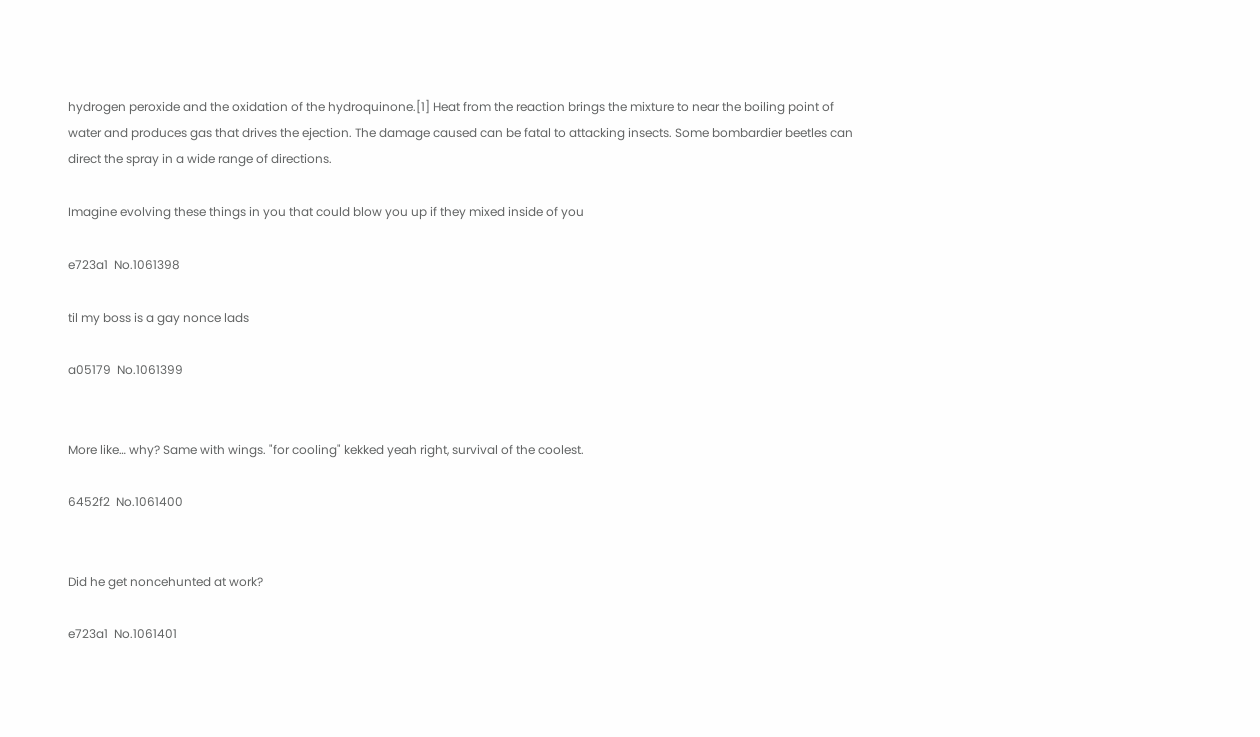hydrogen peroxide and the oxidation of the hydroquinone.[1] Heat from the reaction brings the mixture to near the boiling point of water and produces gas that drives the ejection. The damage caused can be fatal to attacking insects. Some bombardier beetles can direct the spray in a wide range of directions.

Imagine evolving these things in you that could blow you up if they mixed inside of you

e723a1  No.1061398

til my boss is a gay nonce lads

a05179  No.1061399


More like… why? Same with wings. "for cooling" kekked yeah right, survival of the coolest.

6452f2  No.1061400


Did he get noncehunted at work?

e723a1  No.1061401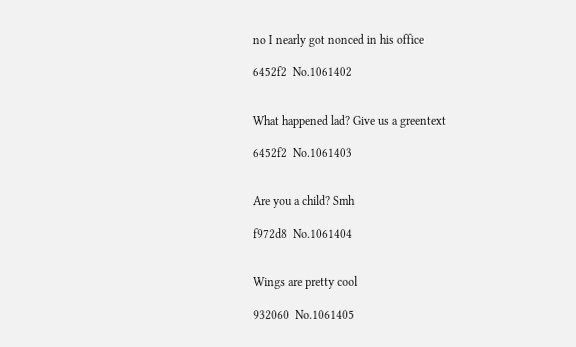no I nearly got nonced in his office

6452f2  No.1061402


What happened lad? Give us a greentext

6452f2  No.1061403


Are you a child? Smh

f972d8  No.1061404


Wings are pretty cool

932060  No.1061405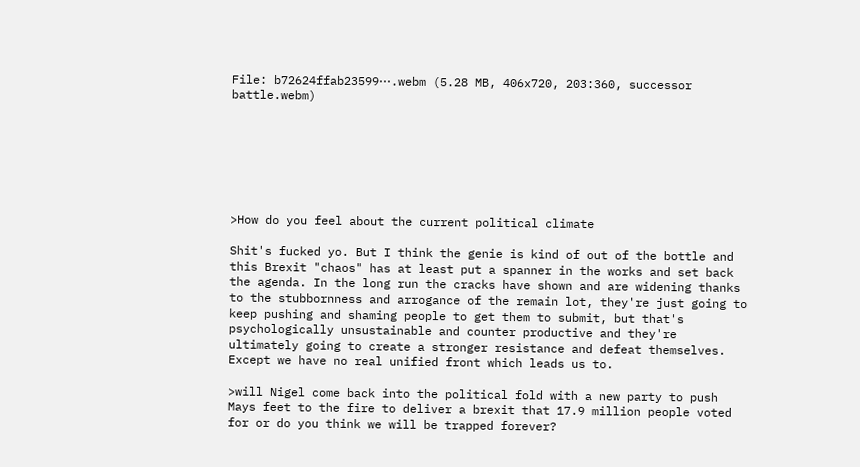File: b72624ffab23599⋯.webm (5.28 MB, 406x720, 203:360, successor battle.webm)







>How do you feel about the current political climate

Shit's fucked yo. But I think the genie is kind of out of the bottle and this Brexit "chaos" has at least put a spanner in the works and set back the agenda. In the long run the cracks have shown and are widening thanks to the stubbornness and arrogance of the remain lot, they're just going to keep pushing and shaming people to get them to submit, but that's psychologically unsustainable and counter productive and they're ultimately going to create a stronger resistance and defeat themselves. Except we have no real unified front which leads us to.

>will Nigel come back into the political fold with a new party to push Mays feet to the fire to deliver a brexit that 17.9 million people voted for or do you think we will be trapped forever?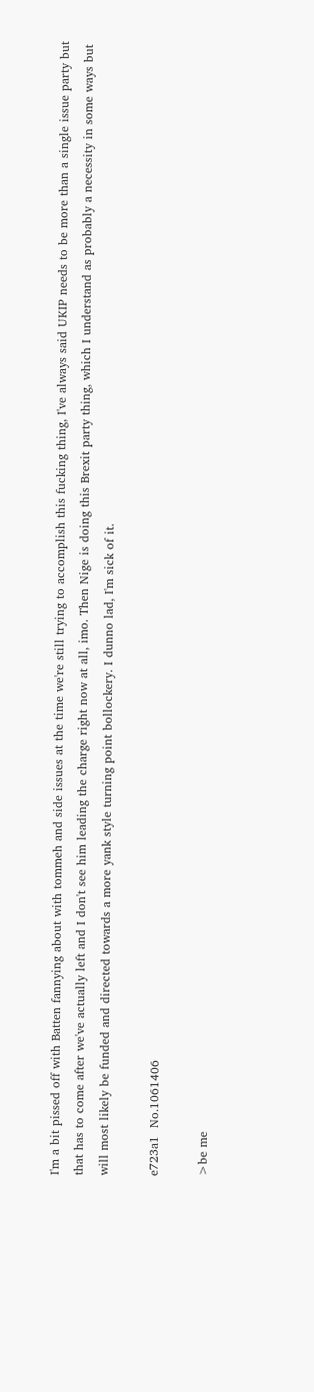I'm a bit pissed off with Batten fannying about with tommeh and side issues at the time we're still trying to accomplish this fucking thing, I've always said UKIP needs to be more than a single issue party but that has to come after we've actually left and I don't see him leading the charge right now at all, imo. Then Nige is doing this Brexit party thing, which I understand as probably a necessity in some ways but will most likely be funded and directed towards a more yank style turning point bollockery. I dunno lad, I'm sick of it.

e723a1  No.1061406

>be me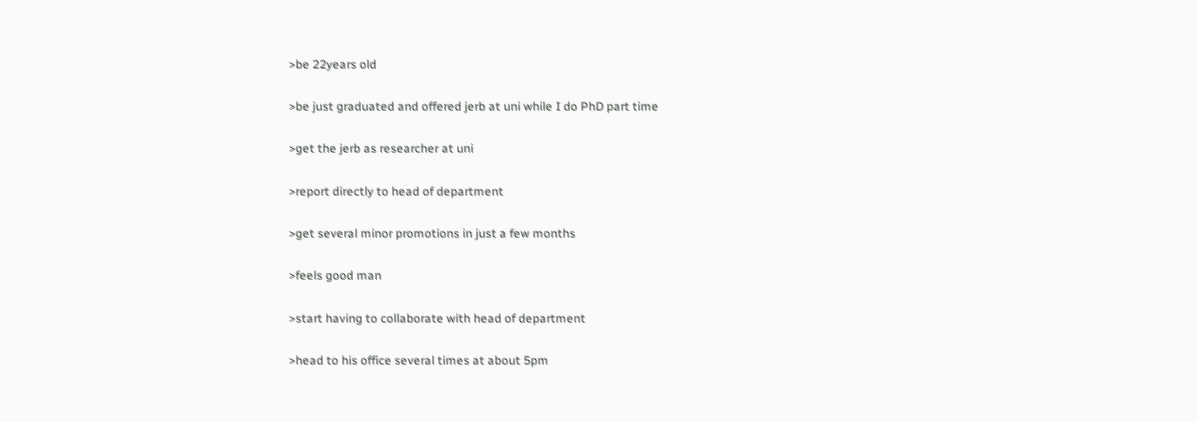>be 22years old

>be just graduated and offered jerb at uni while I do PhD part time

>get the jerb as researcher at uni

>report directly to head of department

>get several minor promotions in just a few months

>feels good man

>start having to collaborate with head of department

>head to his office several times at about 5pm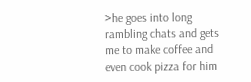>he goes into long rambling chats and gets me to make coffee and even cook pizza for him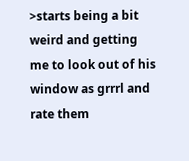>starts being a bit weird and getting me to look out of his window as grrrl and rate them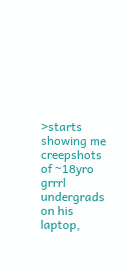>starts showing me creepshots of ~18yro grrrl undergrads on his laptop,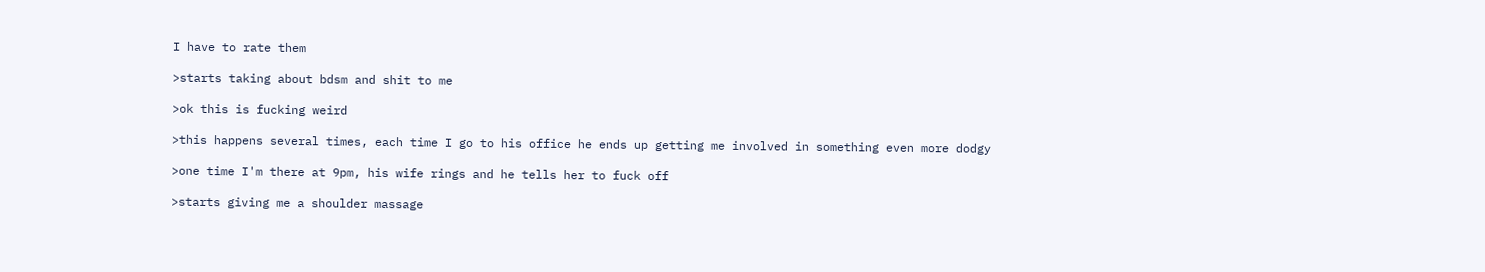I have to rate them

>starts taking about bdsm and shit to me

>ok this is fucking weird

>this happens several times, each time I go to his office he ends up getting me involved in something even more dodgy

>one time I'm there at 9pm, his wife rings and he tells her to fuck off

>starts giving me a shoulder massage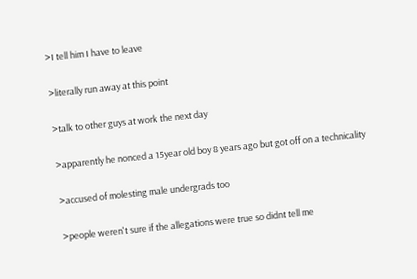>I tell him I have to leave

>literally run away at this point

>talk to other guys at work the next day

>apparently he nonced a 15year old boy 8 years ago but got off on a technicality

>accused of molesting male undergrads too

>people weren't sure if the allegations were true so didnt tell me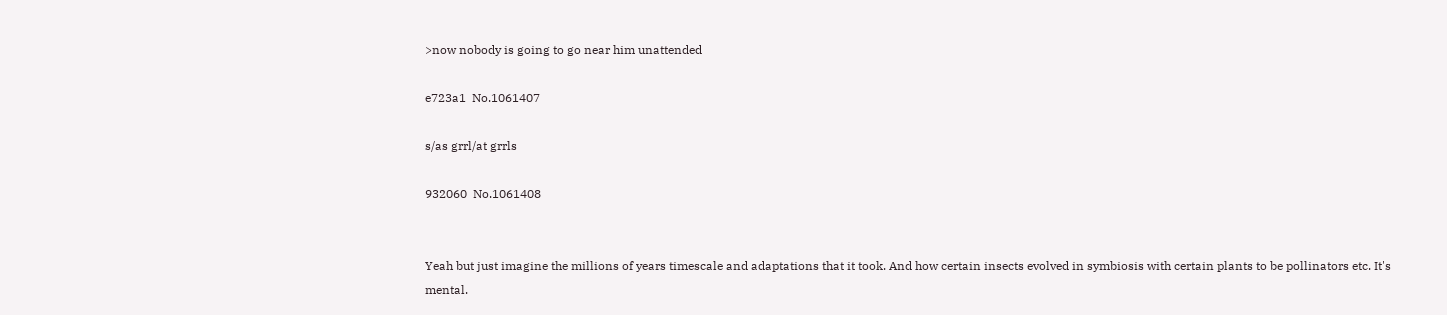>now nobody is going to go near him unattended

e723a1  No.1061407

s/as grrl/at grrls

932060  No.1061408


Yeah but just imagine the millions of years timescale and adaptations that it took. And how certain insects evolved in symbiosis with certain plants to be pollinators etc. It's mental.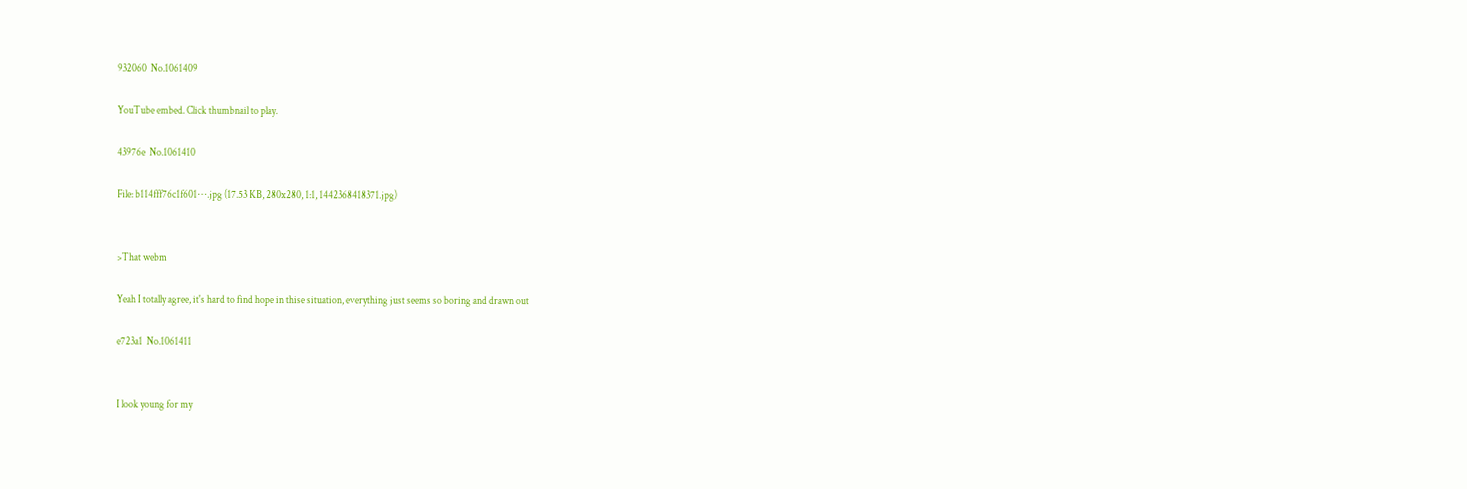932060  No.1061409

YouTube embed. Click thumbnail to play.

43976e  No.1061410

File: b114fff76c1f601⋯.jpg (17.53 KB, 280x280, 1:1, 1442368418371.jpg)


>That webm

Yeah I totally agree, it's hard to find hope in thise situation, everything just seems so boring and drawn out

e723a1  No.1061411


I look young for my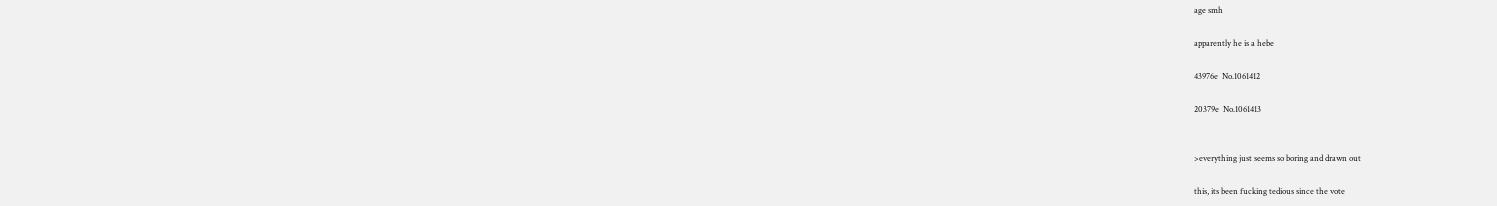age smh

apparently he is a hebe

43976e  No.1061412

20379e  No.1061413


>everything just seems so boring and drawn out

this, its been fucking tedious since the vote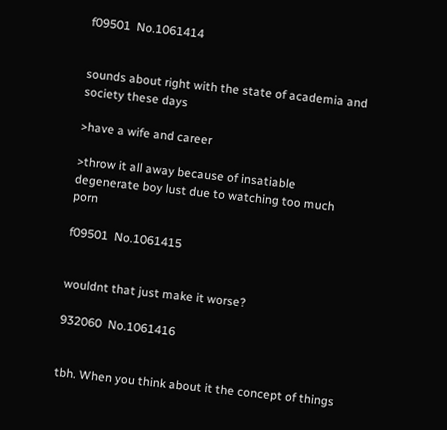f09501  No.1061414


sounds about right with the state of academia and society these days

>have a wife and career

>throw it all away because of insatiable degenerate boy lust due to watching too much porn

f09501  No.1061415


wouldnt that just make it worse?

932060  No.1061416


tbh. When you think about it the concept of things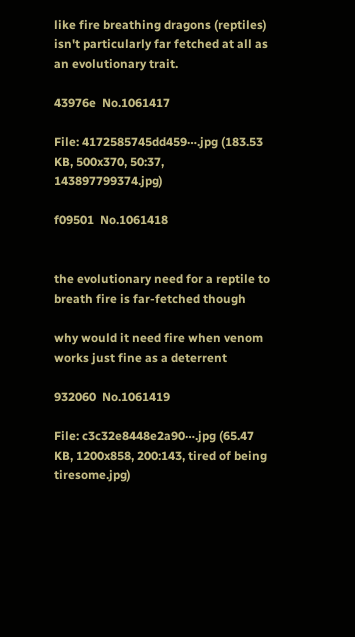like fire breathing dragons (reptiles) isn't particularly far fetched at all as an evolutionary trait.

43976e  No.1061417

File: 4172585745dd459⋯.jpg (183.53 KB, 500x370, 50:37, 143897799374.jpg)

f09501  No.1061418


the evolutionary need for a reptile to breath fire is far-fetched though

why would it need fire when venom works just fine as a deterrent

932060  No.1061419

File: c3c32e8448e2a90⋯.jpg (65.47 KB, 1200x858, 200:143, tired of being tiresome.jpg)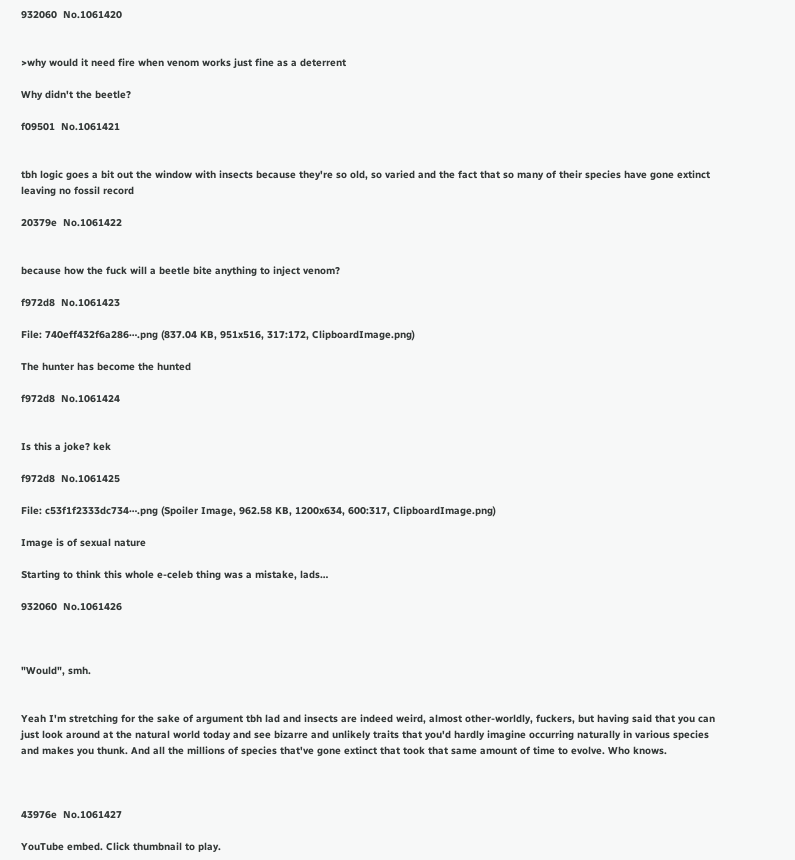932060  No.1061420


>why would it need fire when venom works just fine as a deterrent

Why didn't the beetle?

f09501  No.1061421


tbh logic goes a bit out the window with insects because they're so old, so varied and the fact that so many of their species have gone extinct leaving no fossil record

20379e  No.1061422


because how the fuck will a beetle bite anything to inject venom?

f972d8  No.1061423

File: 740eff432f6a286⋯.png (837.04 KB, 951x516, 317:172, ClipboardImage.png)

The hunter has become the hunted

f972d8  No.1061424


Is this a joke? kek

f972d8  No.1061425

File: c53f1f2333dc734⋯.png (Spoiler Image, 962.58 KB, 1200x634, 600:317, ClipboardImage.png)

Image is of sexual nature

Starting to think this whole e-celeb thing was a mistake, lads…

932060  No.1061426



"Would", smh.


Yeah I'm stretching for the sake of argument tbh lad and insects are indeed weird, almost other-worldly, fuckers, but having said that you can just look around at the natural world today and see bizarre and unlikely traits that you'd hardly imagine occurring naturally in various species and makes you thunk. And all the millions of species that've gone extinct that took that same amount of time to evolve. Who knows.



43976e  No.1061427

YouTube embed. Click thumbnail to play.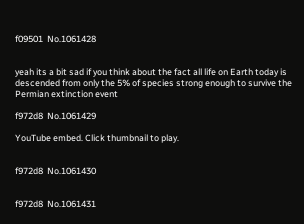f09501  No.1061428


yeah its a bit sad if you think about the fact all life on Earth today is descended from only the 5% of species strong enough to survive the Permian extinction event

f972d8  No.1061429

YouTube embed. Click thumbnail to play.


f972d8  No.1061430


f972d8  No.1061431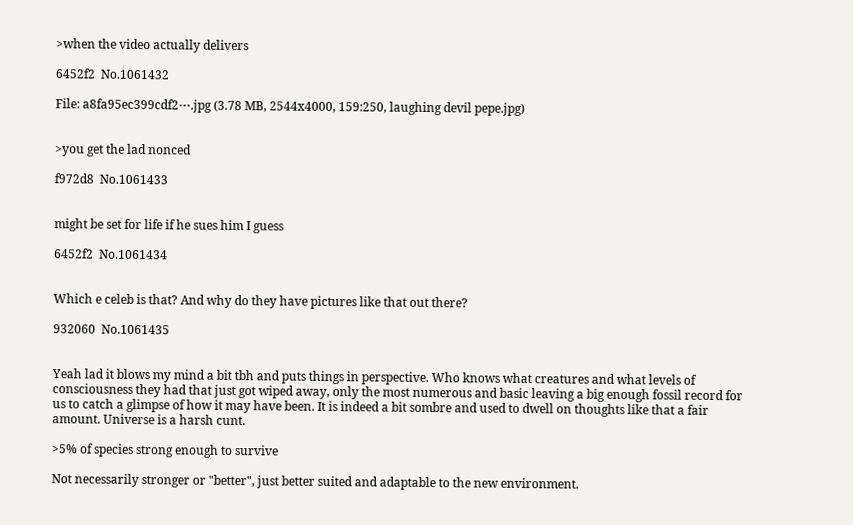>when the video actually delivers

6452f2  No.1061432

File: a8fa95ec399cdf2⋯.jpg (3.78 MB, 2544x4000, 159:250, laughing devil pepe.jpg)


>you get the lad nonced

f972d8  No.1061433


might be set for life if he sues him I guess

6452f2  No.1061434


Which e celeb is that? And why do they have pictures like that out there?

932060  No.1061435


Yeah lad it blows my mind a bit tbh and puts things in perspective. Who knows what creatures and what levels of consciousness they had that just got wiped away, only the most numerous and basic leaving a big enough fossil record for us to catch a glimpse of how it may have been. It is indeed a bit sombre and used to dwell on thoughts like that a fair amount. Universe is a harsh cunt.

>5% of species strong enough to survive

Not necessarily stronger or "better", just better suited and adaptable to the new environment.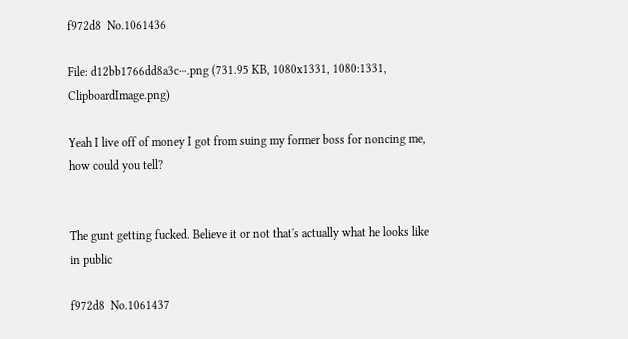f972d8  No.1061436

File: d12bb1766dd8a3c⋯.png (731.95 KB, 1080x1331, 1080:1331, ClipboardImage.png)

Yeah I live off of money I got from suing my former boss for noncing me, how could you tell?


The gunt getting fucked. Believe it or not that's actually what he looks like in public

f972d8  No.1061437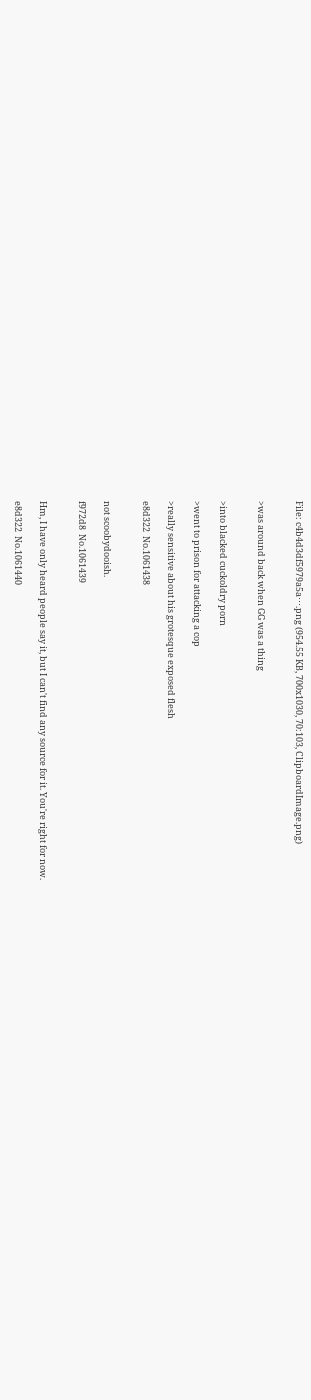File: c4b4d3df5979a5a⋯.png (954.55 KB, 700x1030, 70:103, ClipboardImage.png)


>was around back when GG was a thing


>into blacked cuckoldry porn

>went to prison for attacking a cop

>really sensitive about his grotesque exposed flesh

e8d322  No.1061438


not scoobydooish.

f972d8  No.1061439


Hm, I have only heard people say it, but I can't find any source for it. You're right for now.

e8d322  No.1061440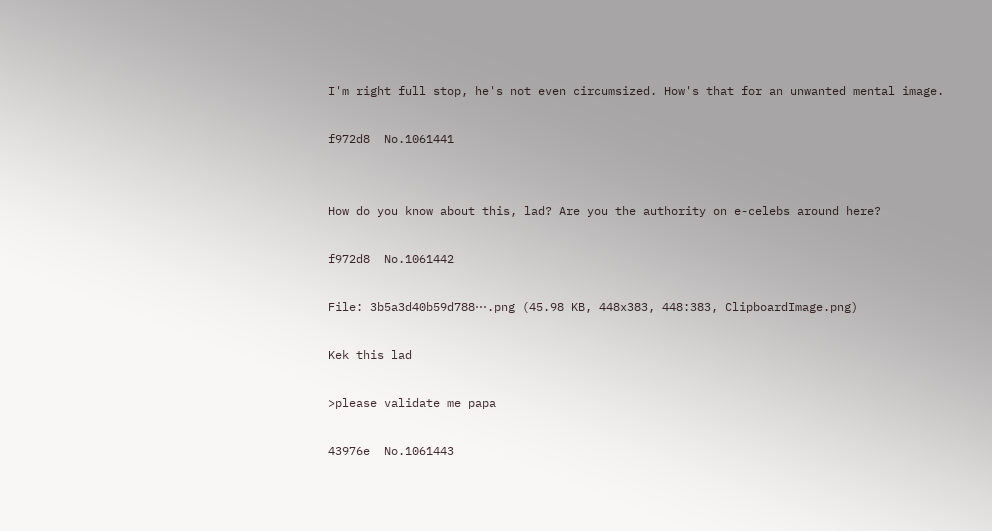I'm right full stop, he's not even circumsized. How's that for an unwanted mental image.

f972d8  No.1061441


How do you know about this, lad? Are you the authority on e-celebs around here?

f972d8  No.1061442

File: 3b5a3d40b59d788⋯.png (45.98 KB, 448x383, 448:383, ClipboardImage.png)

Kek this lad

>please validate me papa

43976e  No.1061443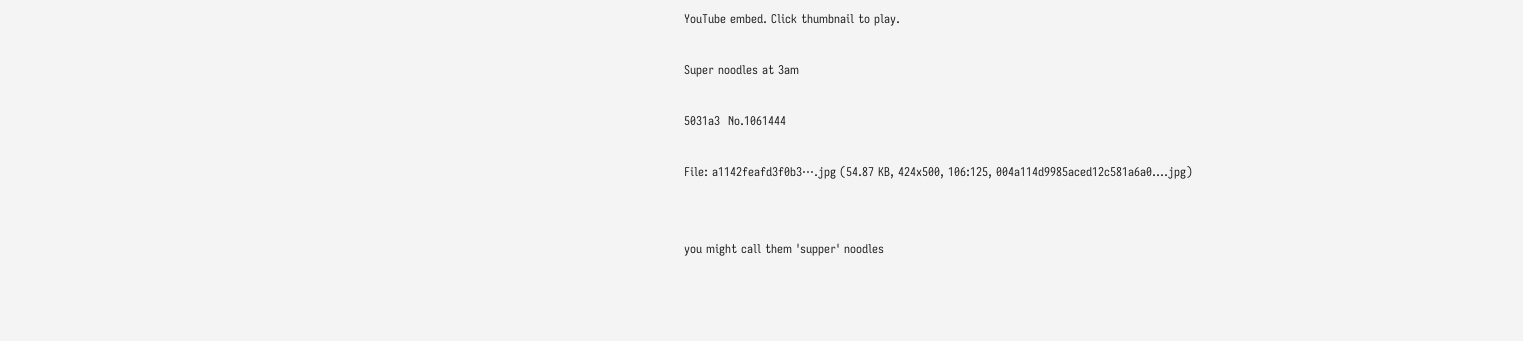YouTube embed. Click thumbnail to play.

Super noodles at 3am

5031a3  No.1061444

File: a1142feafd3f0b3⋯.jpg (54.87 KB, 424x500, 106:125, 004a114d9985aced12c581a6a0….jpg)


you might call them 'supper' noodles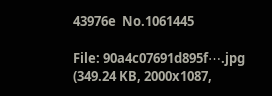43976e  No.1061445

File: 90a4c07691d895f⋯.jpg (349.24 KB, 2000x1087,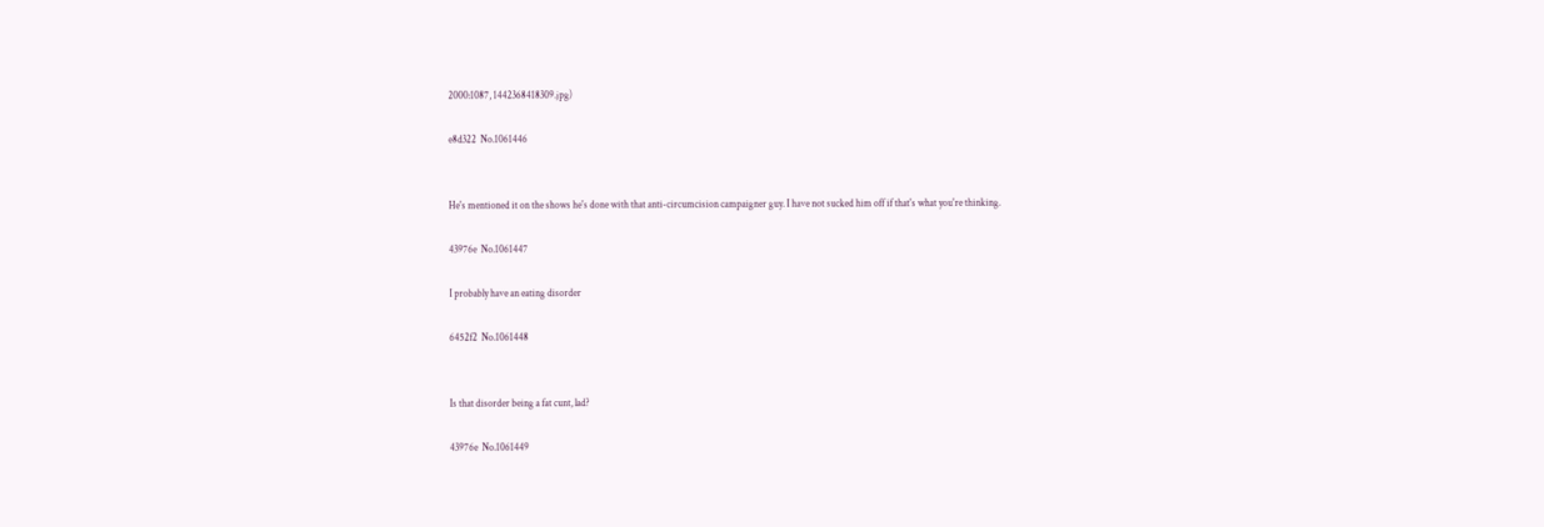2000:1087, 1442368418309.jpg)

e8d322  No.1061446


He's mentioned it on the shows he's done with that anti-circumcision campaigner guy. I have not sucked him off if that's what you're thinking.

43976e  No.1061447

I probably have an eating disorder

6452f2  No.1061448


Is that disorder being a fat cunt, lad?

43976e  No.1061449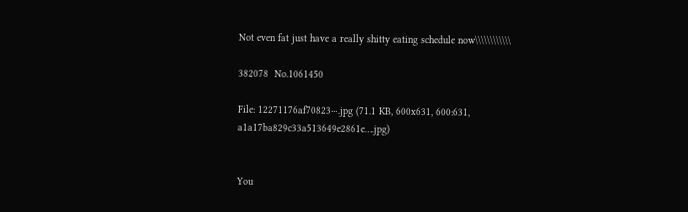Not even fat just have a really shitty eating schedule now\\\\\\\\\\\\

382078  No.1061450

File: 12271176af70823⋯.jpg (71.1 KB, 600x631, 600:631, a1a17ba829c33a513649e2861e….jpg)


You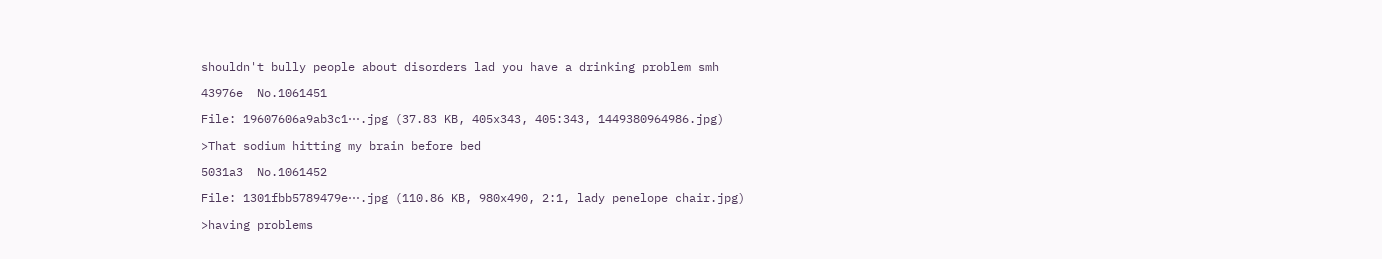shouldn't bully people about disorders lad you have a drinking problem smh

43976e  No.1061451

File: 19607606a9ab3c1⋯.jpg (37.83 KB, 405x343, 405:343, 1449380964986.jpg)

>That sodium hitting my brain before bed

5031a3  No.1061452

File: 1301fbb5789479e⋯.jpg (110.86 KB, 980x490, 2:1, lady penelope chair.jpg)

>having problems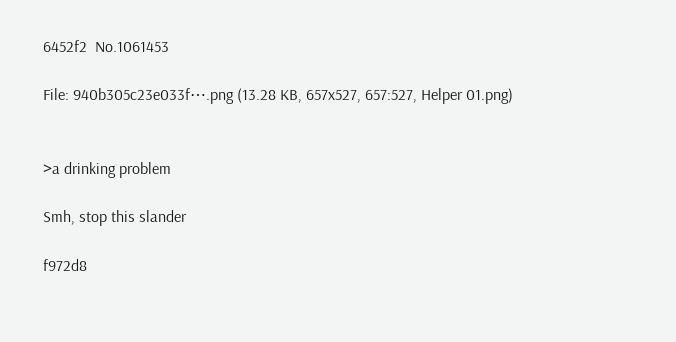6452f2  No.1061453

File: 940b305c23e033f⋯.png (13.28 KB, 657x527, 657:527, Helper 01.png)


>a drinking problem

Smh, stop this slander

f972d8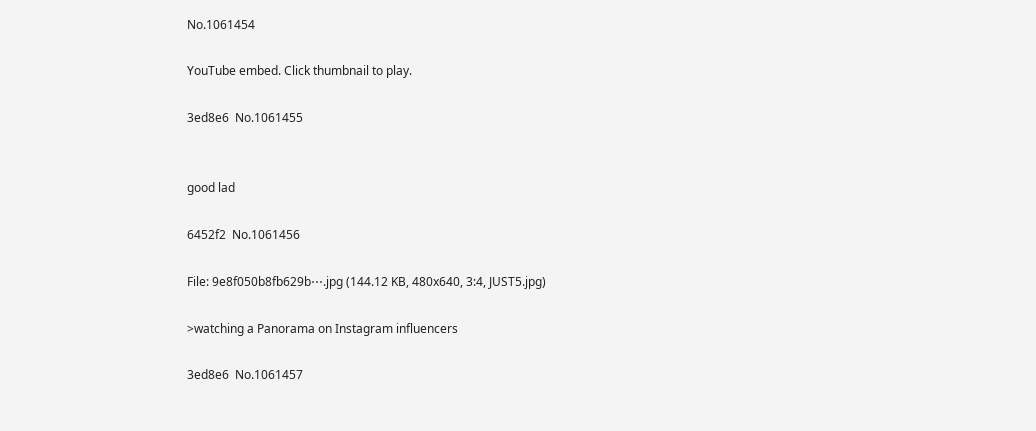No.1061454

YouTube embed. Click thumbnail to play.

3ed8e6  No.1061455


good lad

6452f2  No.1061456

File: 9e8f050b8fb629b⋯.jpg (144.12 KB, 480x640, 3:4, JUST5.jpg)

>watching a Panorama on Instagram influencers

3ed8e6  No.1061457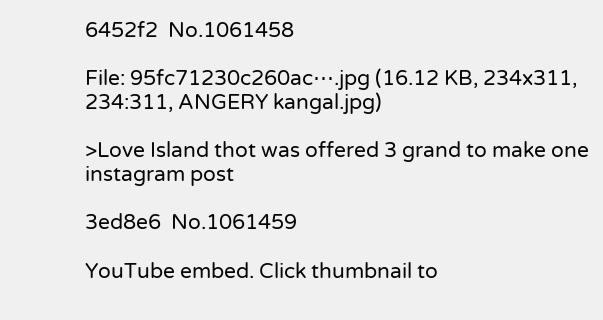6452f2  No.1061458

File: 95fc71230c260ac⋯.jpg (16.12 KB, 234x311, 234:311, ANGERY kangal.jpg)

>Love Island thot was offered 3 grand to make one instagram post

3ed8e6  No.1061459

YouTube embed. Click thumbnail to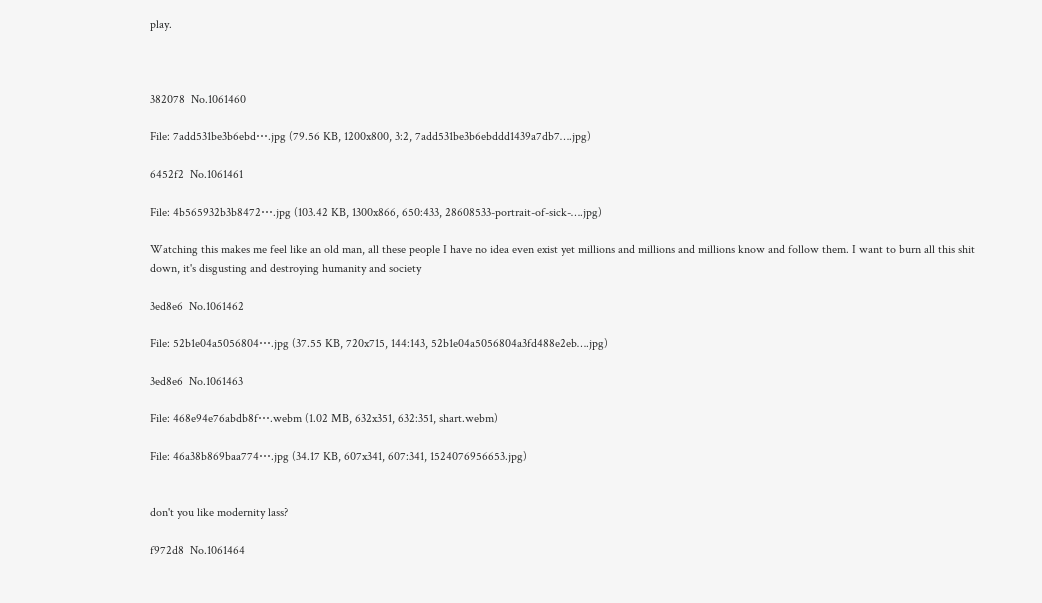play.



382078  No.1061460

File: 7add531be3b6ebd⋯.jpg (79.56 KB, 1200x800, 3:2, 7add531be3b6ebddd1439a7db7….jpg)

6452f2  No.1061461

File: 4b565932b3b8472⋯.jpg (103.42 KB, 1300x866, 650:433, 28608533-portrait-of-sick-….jpg)

Watching this makes me feel like an old man, all these people I have no idea even exist yet millions and millions and millions know and follow them. I want to burn all this shit down, it's disgusting and destroying humanity and society

3ed8e6  No.1061462

File: 52b1e04a5056804⋯.jpg (37.55 KB, 720x715, 144:143, 52b1e04a5056804a3fd488e2eb….jpg)

3ed8e6  No.1061463

File: 468e94e76abdb8f⋯.webm (1.02 MB, 632x351, 632:351, shart.webm)

File: 46a38b869baa774⋯.jpg (34.17 KB, 607x341, 607:341, 1524076956653.jpg)


don't you like modernity lass?

f972d8  No.1061464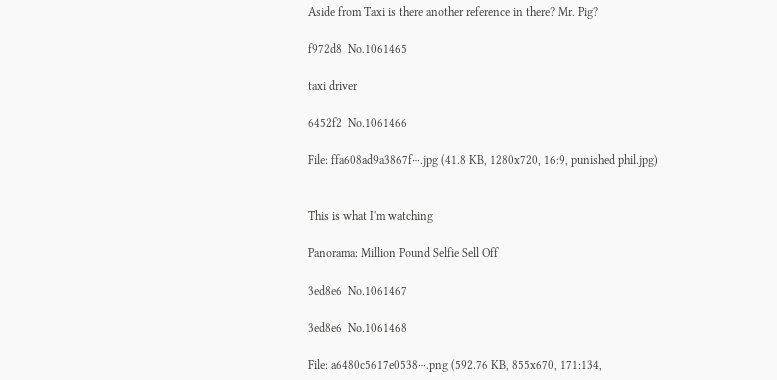Aside from Taxi is there another reference in there? Mr. Pig?

f972d8  No.1061465

taxi driver

6452f2  No.1061466

File: ffa608ad9a3867f⋯.jpg (41.8 KB, 1280x720, 16:9, punished phil.jpg)


This is what I'm watching

Panorama: Million Pound Selfie Sell Off

3ed8e6  No.1061467

3ed8e6  No.1061468

File: a6480c5617e0538⋯.png (592.76 KB, 855x670, 171:134,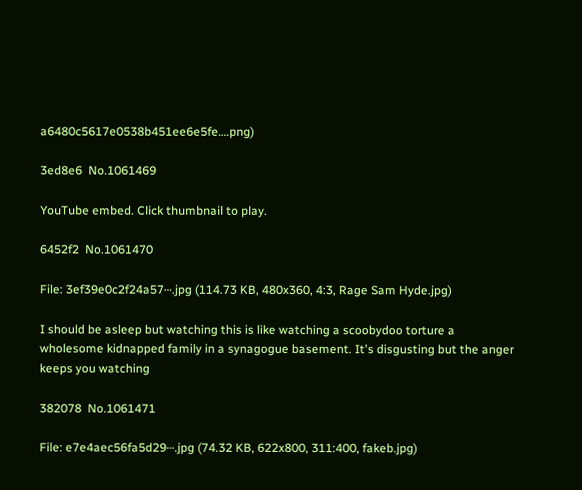a6480c5617e0538b451ee6e5fe….png)

3ed8e6  No.1061469

YouTube embed. Click thumbnail to play.

6452f2  No.1061470

File: 3ef39e0c2f24a57⋯.jpg (114.73 KB, 480x360, 4:3, Rage Sam Hyde.jpg)

I should be asleep but watching this is like watching a scoobydoo torture a wholesome kidnapped family in a synagogue basement. It's disgusting but the anger keeps you watching

382078  No.1061471

File: e7e4aec56fa5d29⋯.jpg (74.32 KB, 622x800, 311:400, fakeb.jpg)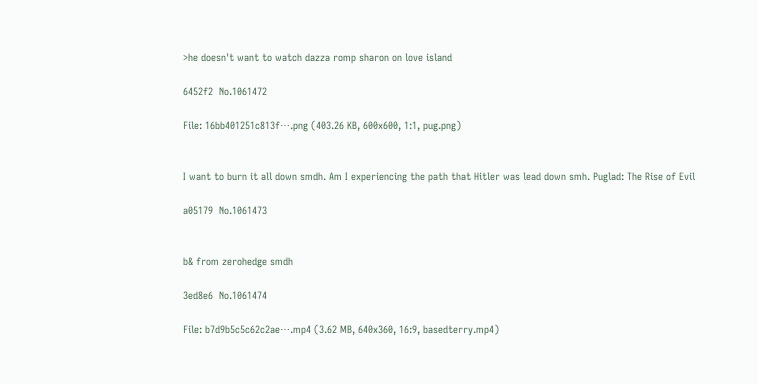>he doesn't want to watch dazza romp sharon on love island

6452f2  No.1061472

File: 16bb401251c813f⋯.png (403.26 KB, 600x600, 1:1, pug.png)


I want to burn it all down smdh. Am I experiencing the path that Hitler was lead down smh. Puglad: The Rise of Evil

a05179  No.1061473


b& from zerohedge smdh

3ed8e6  No.1061474

File: b7d9b5c5c62c2ae⋯.mp4 (3.62 MB, 640x360, 16:9, basedterry.mp4)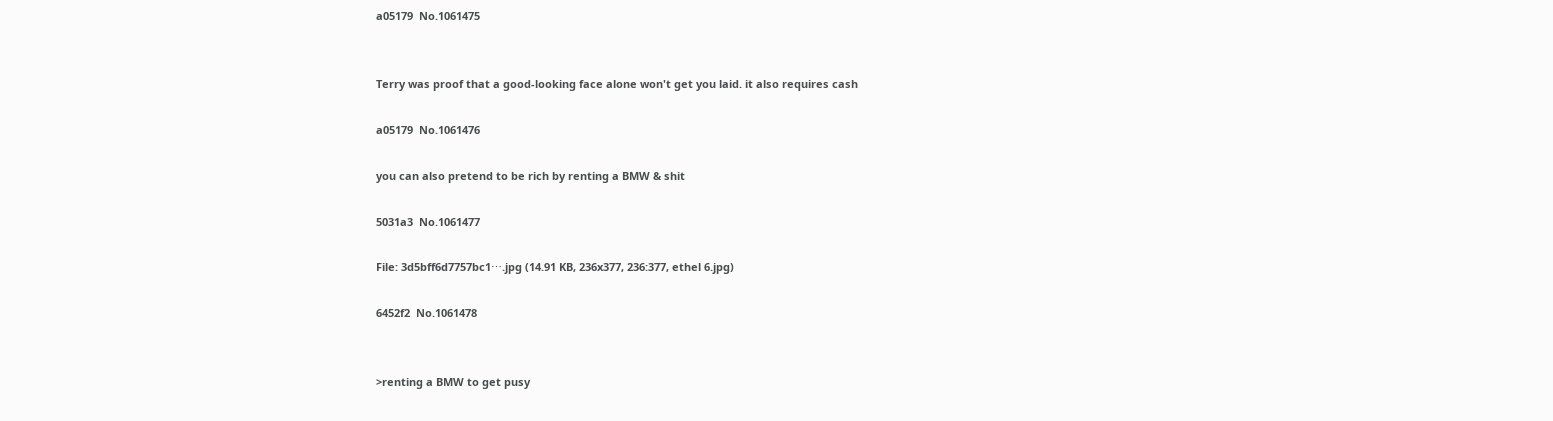a05179  No.1061475


Terry was proof that a good-looking face alone won't get you laid. it also requires cash

a05179  No.1061476

you can also pretend to be rich by renting a BMW & shit

5031a3  No.1061477

File: 3d5bff6d7757bc1⋯.jpg (14.91 KB, 236x377, 236:377, ethel 6.jpg)

6452f2  No.1061478


>renting a BMW to get pusy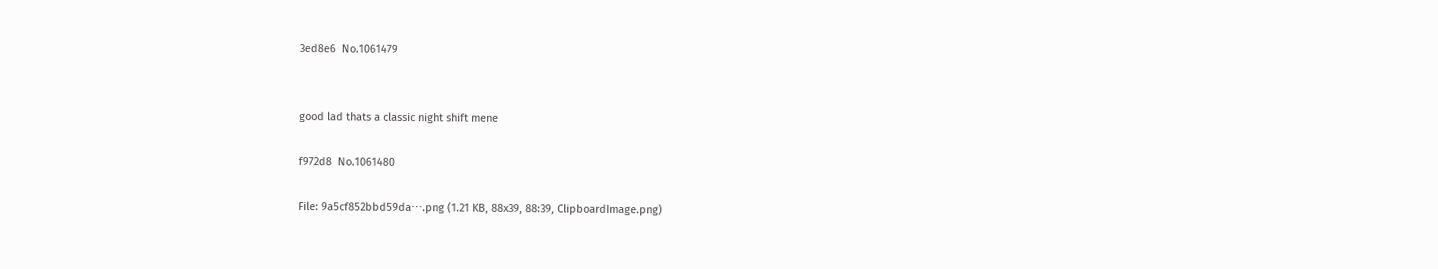3ed8e6  No.1061479


good lad thats a classic night shift mene

f972d8  No.1061480

File: 9a5cf852bbd59da⋯.png (1.21 KB, 88x39, 88:39, ClipboardImage.png)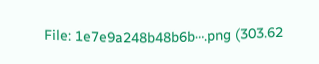File: 1e7e9a248b48b6b⋯.png (303.62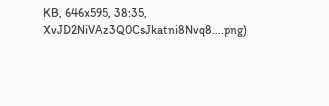KB, 646x595, 38:35, XvJD2NiVAz3Q0CsJkatni8Nvq8….png)